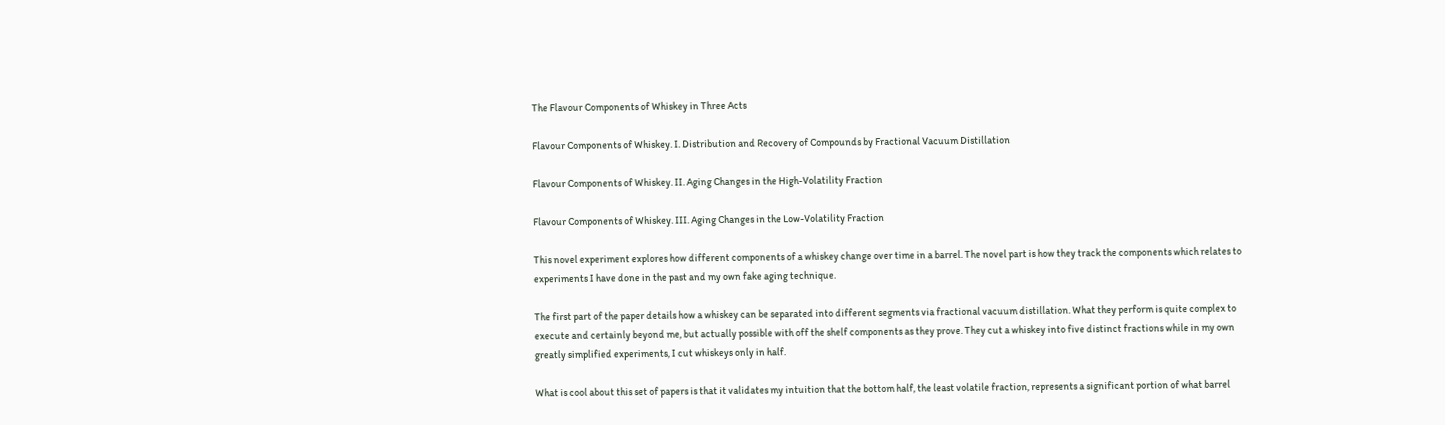The Flavour Components of Whiskey in Three Acts

Flavour Components of Whiskey. I. Distribution and Recovery of Compounds by Fractional Vacuum Distillation

Flavour Components of Whiskey. II. Aging Changes in the High-Volatility Fraction

Flavour Components of Whiskey. III. Aging Changes in the Low-Volatility Fraction

This novel experiment explores how different components of a whiskey change over time in a barrel. The novel part is how they track the components which relates to experiments I have done in the past and my own fake aging technique.

The first part of the paper details how a whiskey can be separated into different segments via fractional vacuum distillation. What they perform is quite complex to execute and certainly beyond me, but actually possible with off the shelf components as they prove. They cut a whiskey into five distinct fractions while in my own greatly simplified experiments, I cut whiskeys only in half.

What is cool about this set of papers is that it validates my intuition that the bottom half, the least volatile fraction, represents a significant portion of what barrel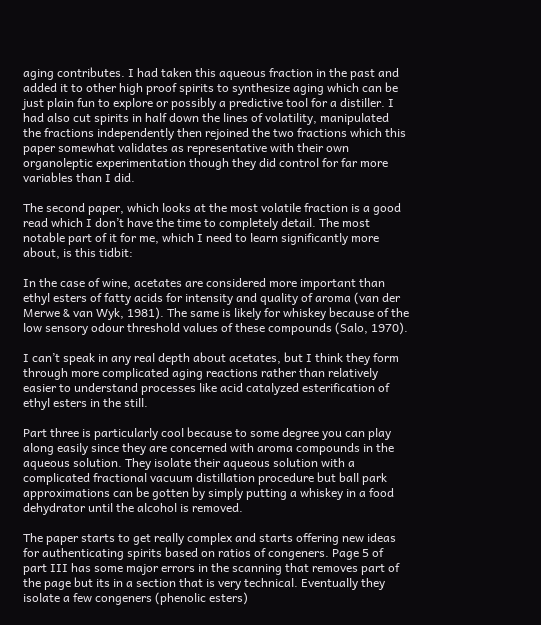aging contributes. I had taken this aqueous fraction in the past and added it to other high proof spirits to synthesize aging which can be just plain fun to explore or possibly a predictive tool for a distiller. I had also cut spirits in half down the lines of volatility, manipulated the fractions independently then rejoined the two fractions which this paper somewhat validates as representative with their own organoleptic experimentation though they did control for far more variables than I did.

The second paper, which looks at the most volatile fraction is a good read which I don’t have the time to completely detail. The most notable part of it for me, which I need to learn significantly more about, is this tidbit:

In the case of wine, acetates are considered more important than ethyl esters of fatty acids for intensity and quality of aroma (van der Merwe & van Wyk, 1981). The same is likely for whiskey because of the low sensory odour threshold values of these compounds (Salo, 1970).

I can’t speak in any real depth about acetates, but I think they form through more complicated aging reactions rather than relatively easier to understand processes like acid catalyzed esterification of ethyl esters in the still.

Part three is particularly cool because to some degree you can play along easily since they are concerned with aroma compounds in the aqueous solution. They isolate their aqueous solution with a complicated fractional vacuum distillation procedure but ball park approximations can be gotten by simply putting a whiskey in a food dehydrator until the alcohol is removed.

The paper starts to get really complex and starts offering new ideas for authenticating spirits based on ratios of congeners. Page 5 of part III has some major errors in the scanning that removes part of the page but its in a section that is very technical. Eventually they isolate a few congeners (phenolic esters)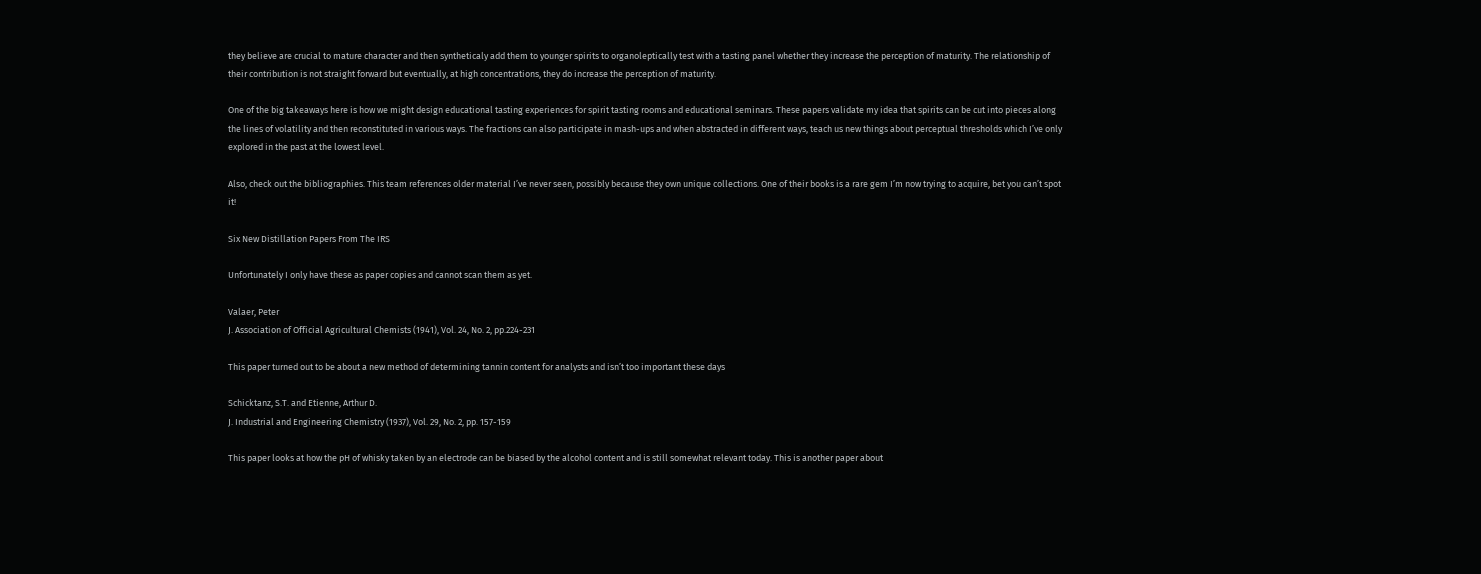they believe are crucial to mature character and then syntheticaly add them to younger spirits to organoleptically test with a tasting panel whether they increase the perception of maturity. The relationship of their contribution is not straight forward but eventually, at high concentrations, they do increase the perception of maturity.

One of the big takeaways here is how we might design educational tasting experiences for spirit tasting rooms and educational seminars. These papers validate my idea that spirits can be cut into pieces along the lines of volatility and then reconstituted in various ways. The fractions can also participate in mash-ups and when abstracted in different ways, teach us new things about perceptual thresholds which I’ve only explored in the past at the lowest level.

Also, check out the bibliographies. This team references older material I’ve never seen, possibly because they own unique collections. One of their books is a rare gem I’m now trying to acquire, bet you can’t spot it!

Six New Distillation Papers From The IRS

Unfortunately I only have these as paper copies and cannot scan them as yet.

Valaer, Peter
J. Association of Official Agricultural Chemists (1941), Vol. 24, No. 2, pp.224-231

This paper turned out to be about a new method of determining tannin content for analysts and isn’t too important these days

Schicktanz, S.T. and Etienne, Arthur D.
J. Industrial and Engineering Chemistry (1937), Vol. 29, No. 2, pp. 157-159

This paper looks at how the pH of whisky taken by an electrode can be biased by the alcohol content and is still somewhat relevant today. This is another paper about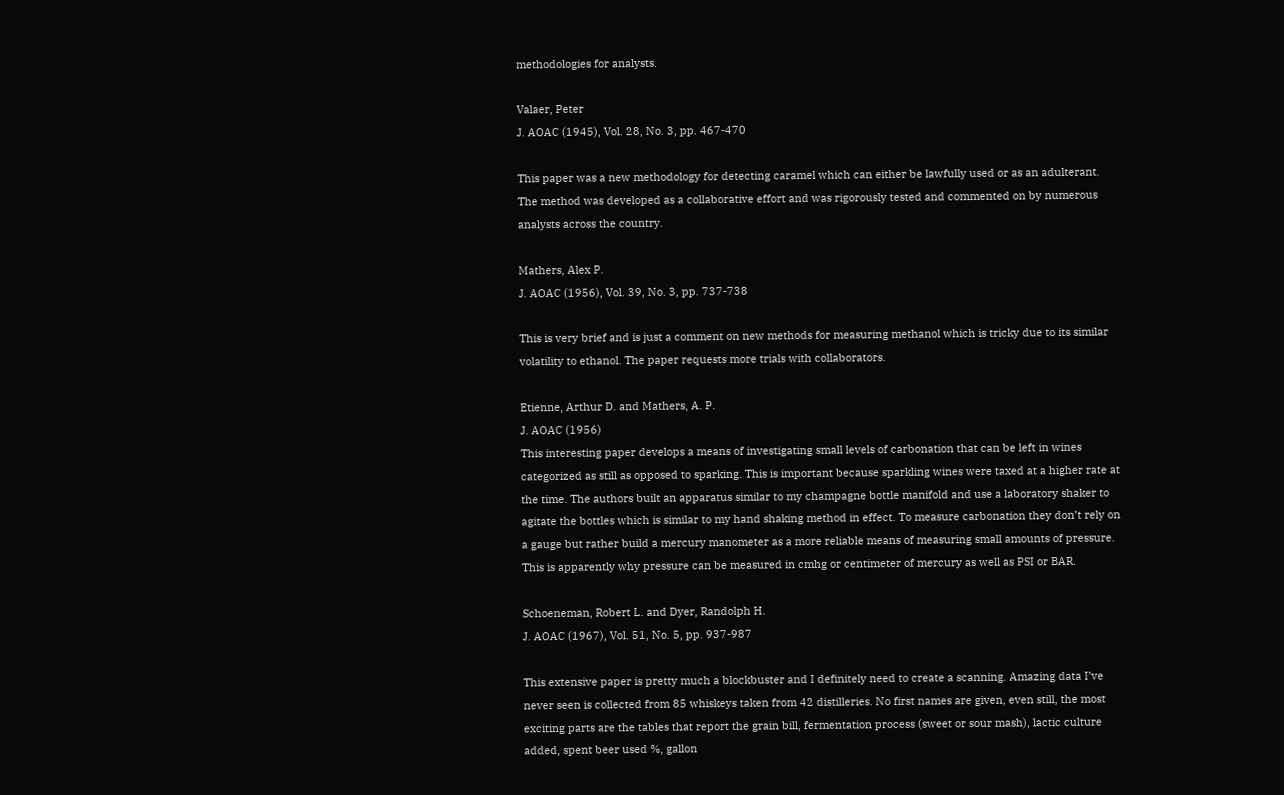methodologies for analysts.

Valaer, Peter
J. AOAC (1945), Vol. 28, No. 3, pp. 467-470

This paper was a new methodology for detecting caramel which can either be lawfully used or as an adulterant. The method was developed as a collaborative effort and was rigorously tested and commented on by numerous analysts across the country.

Mathers, Alex P.
J. AOAC (1956), Vol. 39, No. 3, pp. 737-738

This is very brief and is just a comment on new methods for measuring methanol which is tricky due to its similar volatility to ethanol. The paper requests more trials with collaborators.

Etienne, Arthur D. and Mathers, A. P.
J. AOAC (1956)
This interesting paper develops a means of investigating small levels of carbonation that can be left in wines categorized as still as opposed to sparking. This is important because sparkling wines were taxed at a higher rate at the time. The authors built an apparatus similar to my champagne bottle manifold and use a laboratory shaker to agitate the bottles which is similar to my hand shaking method in effect. To measure carbonation they don’t rely on a gauge but rather build a mercury manometer as a more reliable means of measuring small amounts of pressure. This is apparently why pressure can be measured in cmhg or centimeter of mercury as well as PSI or BAR.

Schoeneman, Robert L. and Dyer, Randolph H.
J. AOAC (1967), Vol. 51, No. 5, pp. 937-987

This extensive paper is pretty much a blockbuster and I definitely need to create a scanning. Amazing data I’ve never seen is collected from 85 whiskeys taken from 42 distilleries. No first names are given, even still, the most exciting parts are the tables that report the grain bill, fermentation process (sweet or sour mash), lactic culture added, spent beer used %, gallon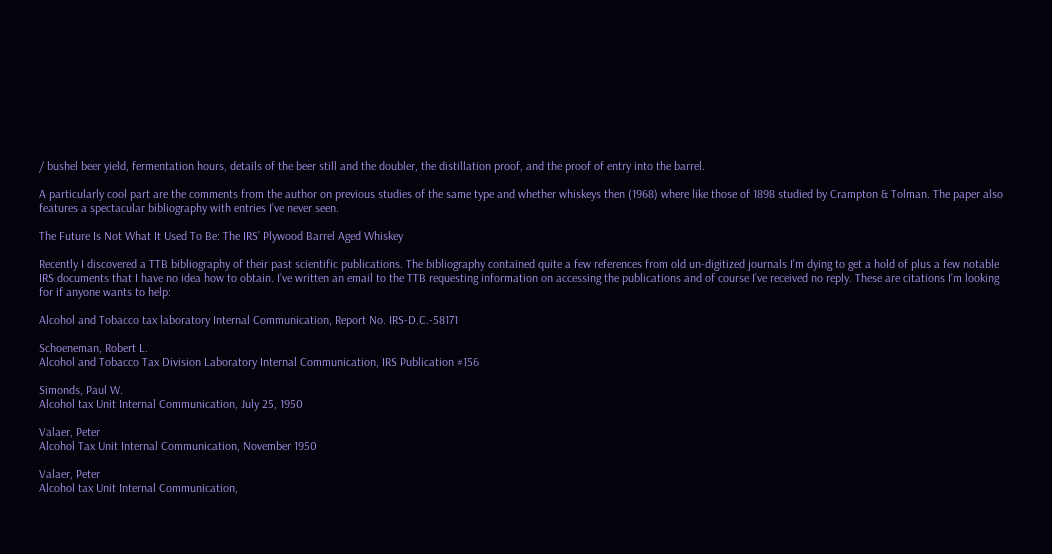/ bushel beer yield, fermentation hours, details of the beer still and the doubler, the distillation proof, and the proof of entry into the barrel.

A particularly cool part are the comments from the author on previous studies of the same type and whether whiskeys then (1968) where like those of 1898 studied by Crampton & Tolman. The paper also features a spectacular bibliography with entries I’ve never seen.

The Future Is Not What It Used To Be: The IRS’ Plywood Barrel Aged Whiskey

Recently I discovered a TTB bibliography of their past scientific publications. The bibliography contained quite a few references from old un-digitized journals I’m dying to get a hold of plus a few notable IRS documents that I have no idea how to obtain. I’ve written an email to the TTB requesting information on accessing the publications and of course I’ve received no reply. These are citations I’m looking for if anyone wants to help:

Alcohol and Tobacco tax laboratory Internal Communication, Report No. IRS-D.C.-58171

Schoeneman, Robert L.
Alcohol and Tobacco Tax Division Laboratory Internal Communication, IRS Publication #156

Simonds, Paul W.
Alcohol tax Unit Internal Communication, July 25, 1950

Valaer, Peter
Alcohol Tax Unit Internal Communication, November 1950

Valaer, Peter
Alcohol tax Unit Internal Communication,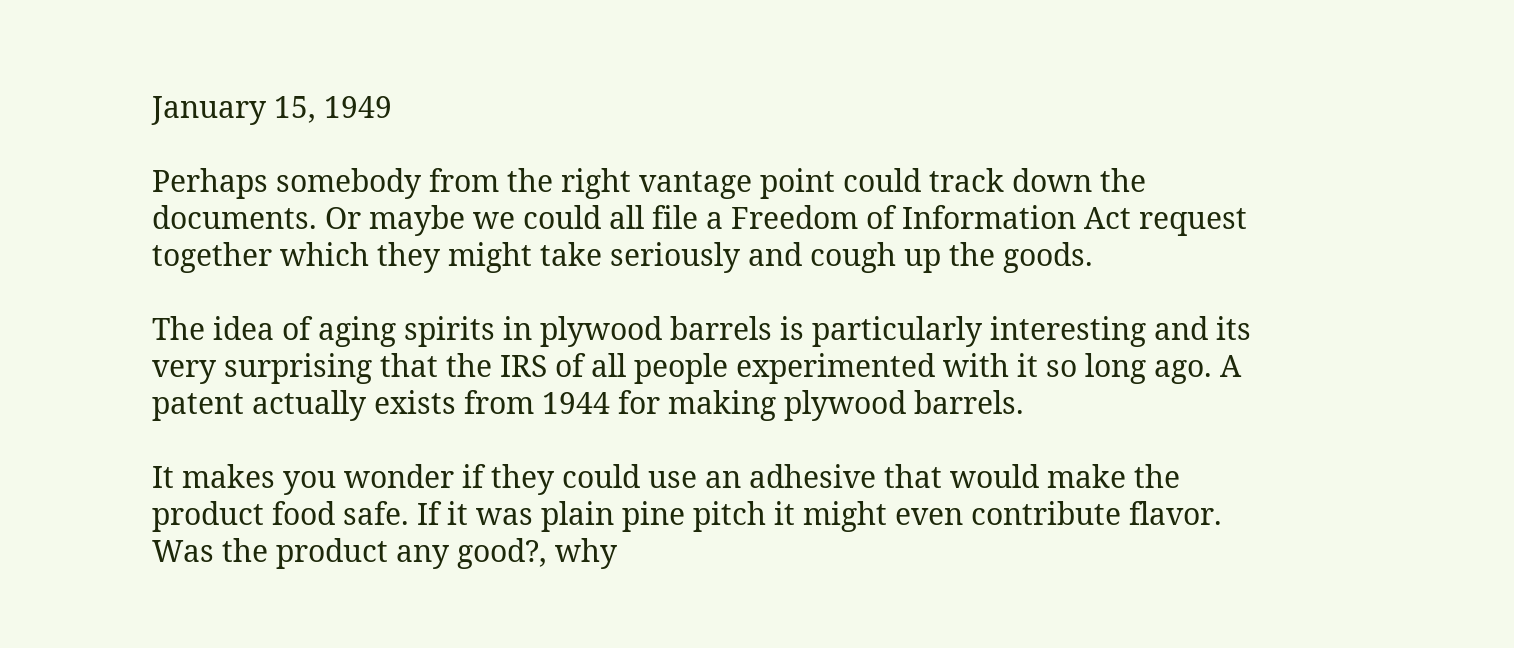January 15, 1949

Perhaps somebody from the right vantage point could track down the documents. Or maybe we could all file a Freedom of Information Act request together which they might take seriously and cough up the goods.

The idea of aging spirits in plywood barrels is particularly interesting and its very surprising that the IRS of all people experimented with it so long ago. A patent actually exists from 1944 for making plywood barrels.

It makes you wonder if they could use an adhesive that would make the product food safe. If it was plain pine pitch it might even contribute flavor. Was the product any good?, why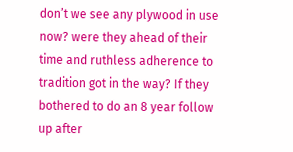don’t we see any plywood in use now? were they ahead of their time and ruthless adherence to tradition got in the way? If they bothered to do an 8 year follow up after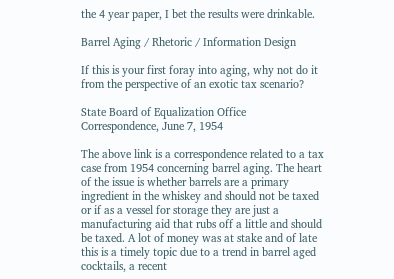the 4 year paper, I bet the results were drinkable.

Barrel Aging / Rhetoric / Information Design

If this is your first foray into aging, why not do it from the perspective of an exotic tax scenario?

State Board of Equalization Office Correspondence, June 7, 1954

The above link is a correspondence related to a tax case from 1954 concerning barrel aging. The heart of the issue is whether barrels are a primary ingredient in the whiskey and should not be taxed or if as a vessel for storage they are just a manufacturing aid that rubs off a little and should be taxed. A lot of money was at stake and of late this is a timely topic due to a trend in barrel aged cocktails, a recent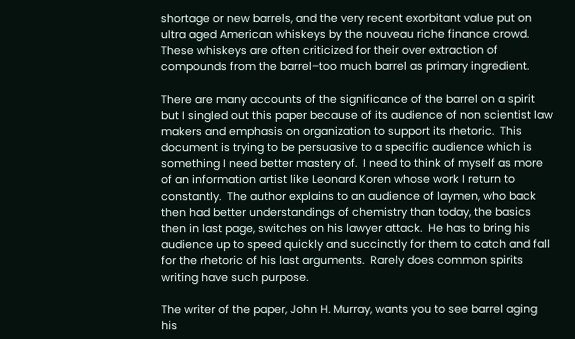shortage or new barrels, and the very recent exorbitant value put on ultra aged American whiskeys by the nouveau riche finance crowd. These whiskeys are often criticized for their over extraction of compounds from the barrel–too much barrel as primary ingredient.

There are many accounts of the significance of the barrel on a spirit but I singled out this paper because of its audience of non scientist law makers and emphasis on organization to support its rhetoric.  This document is trying to be persuasive to a specific audience which is something I need better mastery of.  I need to think of myself as more of an information artist like Leonard Koren whose work I return to constantly.  The author explains to an audience of laymen, who back then had better understandings of chemistry than today, the basics then in last page, switches on his lawyer attack.  He has to bring his audience up to speed quickly and succinctly for them to catch and fall for the rhetoric of his last arguments.  Rarely does common spirits writing have such purpose.

The writer of the paper, John H. Murray, wants you to see barrel aging his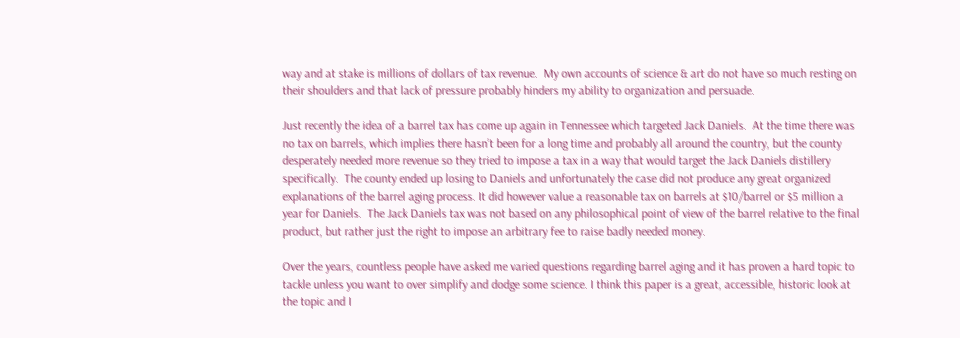way and at stake is millions of dollars of tax revenue.  My own accounts of science & art do not have so much resting on their shoulders and that lack of pressure probably hinders my ability to organization and persuade.

Just recently the idea of a barrel tax has come up again in Tennessee which targeted Jack Daniels.  At the time there was no tax on barrels, which implies there hasn’t been for a long time and probably all around the country, but the county desperately needed more revenue so they tried to impose a tax in a way that would target the Jack Daniels distillery specifically.  The county ended up losing to Daniels and unfortunately the case did not produce any great organized explanations of the barrel aging process. It did however value a reasonable tax on barrels at $10/barrel or $5 million a year for Daniels.  The Jack Daniels tax was not based on any philosophical point of view of the barrel relative to the final product, but rather just the right to impose an arbitrary fee to raise badly needed money.

Over the years, countless people have asked me varied questions regarding barrel aging and it has proven a hard topic to tackle unless you want to over simplify and dodge some science. I think this paper is a great, accessible, historic look at the topic and I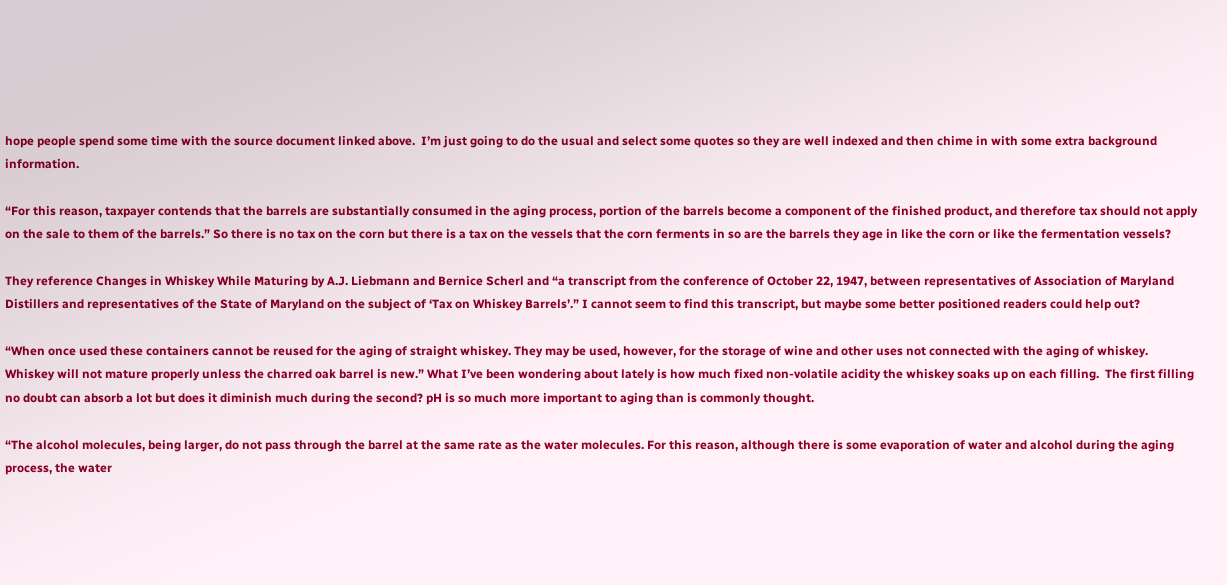hope people spend some time with the source document linked above.  I’m just going to do the usual and select some quotes so they are well indexed and then chime in with some extra background information.

“For this reason, taxpayer contends that the barrels are substantially consumed in the aging process, portion of the barrels become a component of the finished product, and therefore tax should not apply on the sale to them of the barrels.” So there is no tax on the corn but there is a tax on the vessels that the corn ferments in so are the barrels they age in like the corn or like the fermentation vessels?

They reference Changes in Whiskey While Maturing by A.J. Liebmann and Bernice Scherl and “a transcript from the conference of October 22, 1947, between representatives of Association of Maryland Distillers and representatives of the State of Maryland on the subject of ‘Tax on Whiskey Barrels’.” I cannot seem to find this transcript, but maybe some better positioned readers could help out?

“When once used these containers cannot be reused for the aging of straight whiskey. They may be used, however, for the storage of wine and other uses not connected with the aging of whiskey. Whiskey will not mature properly unless the charred oak barrel is new.” What I’ve been wondering about lately is how much fixed non-volatile acidity the whiskey soaks up on each filling.  The first filling no doubt can absorb a lot but does it diminish much during the second? pH is so much more important to aging than is commonly thought.

“The alcohol molecules, being larger, do not pass through the barrel at the same rate as the water molecules. For this reason, although there is some evaporation of water and alcohol during the aging process, the water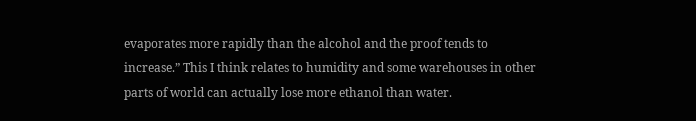evaporates more rapidly than the alcohol and the proof tends to increase.” This I think relates to humidity and some warehouses in other parts of world can actually lose more ethanol than water.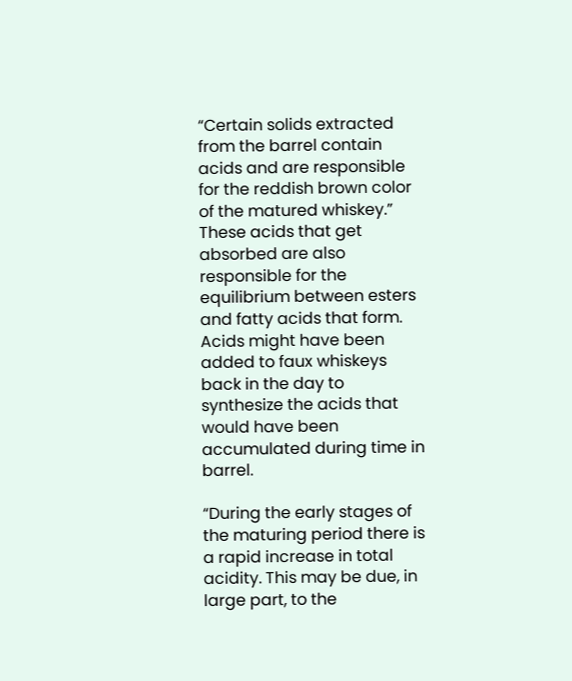“Certain solids extracted from the barrel contain acids and are responsible for the reddish brown color of the matured whiskey.” These acids that get absorbed are also responsible for the equilibrium between esters and fatty acids that form. Acids might have been added to faux whiskeys back in the day to synthesize the acids that would have been accumulated during time in barrel.

“During the early stages of the maturing period there is a rapid increase in total acidity. This may be due, in large part, to the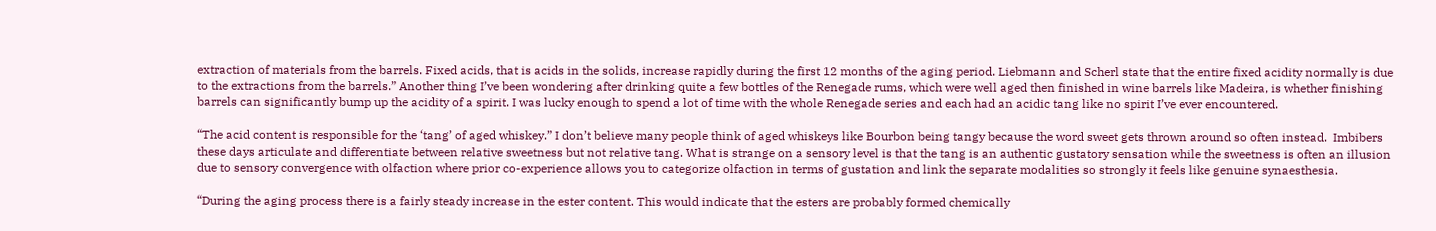extraction of materials from the barrels. Fixed acids, that is acids in the solids, increase rapidly during the first 12 months of the aging period. Liebmann and Scherl state that the entire fixed acidity normally is due to the extractions from the barrels.” Another thing I’ve been wondering after drinking quite a few bottles of the Renegade rums, which were well aged then finished in wine barrels like Madeira, is whether finishing barrels can significantly bump up the acidity of a spirit. I was lucky enough to spend a lot of time with the whole Renegade series and each had an acidic tang like no spirit I’ve ever encountered.

“The acid content is responsible for the ‘tang’ of aged whiskey.” I don’t believe many people think of aged whiskeys like Bourbon being tangy because the word sweet gets thrown around so often instead.  Imbibers these days articulate and differentiate between relative sweetness but not relative tang. What is strange on a sensory level is that the tang is an authentic gustatory sensation while the sweetness is often an illusion due to sensory convergence with olfaction where prior co-experience allows you to categorize olfaction in terms of gustation and link the separate modalities so strongly it feels like genuine synaesthesia.

“During the aging process there is a fairly steady increase in the ester content. This would indicate that the esters are probably formed chemically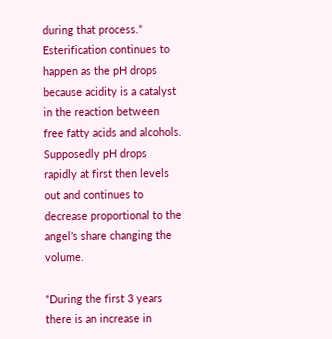during that process.”  Esterification continues to happen as the pH drops because acidity is a catalyst in the reaction between free fatty acids and alcohols. Supposedly pH drops rapidly at first then levels out and continues to decrease proportional to the angel’s share changing the volume.

“During the first 3 years there is an increase in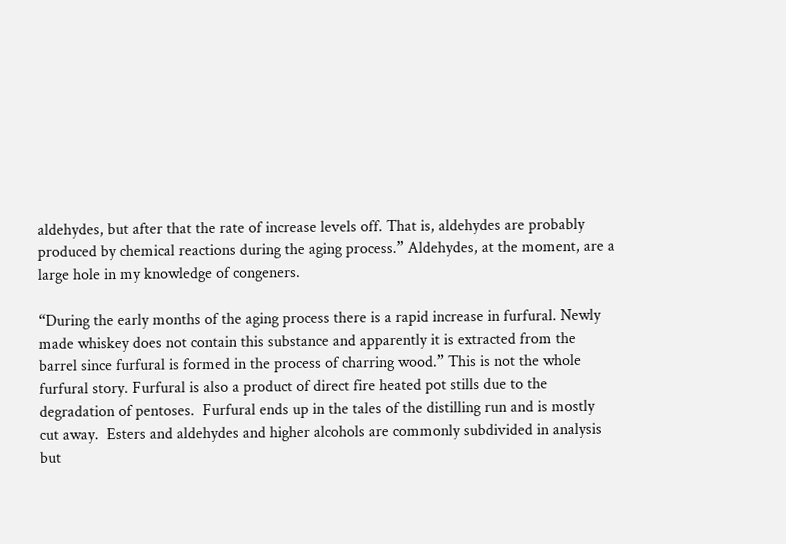aldehydes, but after that the rate of increase levels off. That is, aldehydes are probably produced by chemical reactions during the aging process.” Aldehydes, at the moment, are a large hole in my knowledge of congeners.

“During the early months of the aging process there is a rapid increase in furfural. Newly made whiskey does not contain this substance and apparently it is extracted from the barrel since furfural is formed in the process of charring wood.” This is not the whole furfural story. Furfural is also a product of direct fire heated pot stills due to the degradation of pentoses.  Furfural ends up in the tales of the distilling run and is mostly cut away.  Esters and aldehydes and higher alcohols are commonly subdivided in analysis but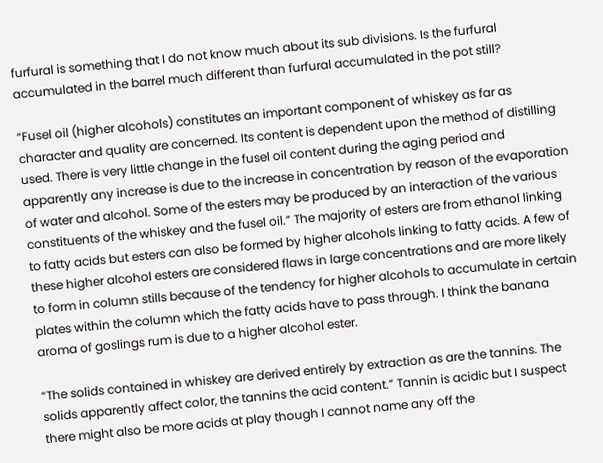furfural is something that I do not know much about its sub divisions. Is the furfural accumulated in the barrel much different than furfural accumulated in the pot still?

“Fusel oil (higher alcohols) constitutes an important component of whiskey as far as character and quality are concerned. Its content is dependent upon the method of distilling used. There is very little change in the fusel oil content during the aging period and apparently any increase is due to the increase in concentration by reason of the evaporation of water and alcohol. Some of the esters may be produced by an interaction of the various constituents of the whiskey and the fusel oil.” The majority of esters are from ethanol linking to fatty acids but esters can also be formed by higher alcohols linking to fatty acids. A few of these higher alcohol esters are considered flaws in large concentrations and are more likely to form in column stills because of the tendency for higher alcohols to accumulate in certain plates within the column which the fatty acids have to pass through. I think the banana aroma of goslings rum is due to a higher alcohol ester.

“The solids contained in whiskey are derived entirely by extraction as are the tannins. The solids apparently affect color, the tannins the acid content.” Tannin is acidic but I suspect there might also be more acids at play though I cannot name any off the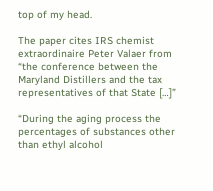top of my head.

The paper cites IRS chemist extraordinaire Peter Valaer from “the conference between the Maryland Distillers and the tax representatives of that State […]”

“During the aging process the percentages of substances other than ethyl alcohol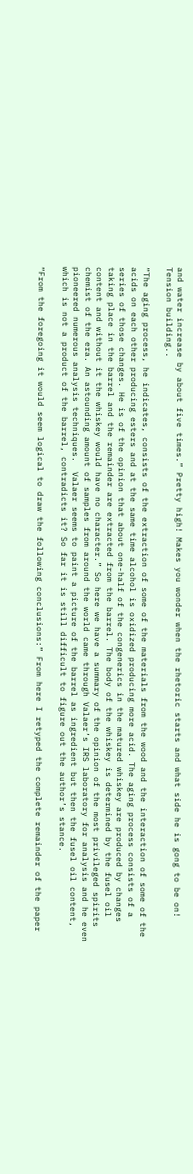and water increase by about five times.” Pretty high! Makes you wonder when the rhetoric starts and what side he is gong to be on! Tension building..

“The aging process, he indicates, consists of the extraction of some of the materials from the wood and the interaction of some of the acids on each other producing esters and at the same time alcohol is oxidized producing more acid. The aging process consists of a series of those changes. He is of the opinion that about one-half of the congenerics in the matured whiskey are produced by changes taking place in the barrel and the remainder are extracted from the barrel. The body of the whiskey is determined by the fusel oil content and without it the whiskey would have no character.” So here we have a summary of the opinion of the most privileged spirits chemist of the era. An astounding amount of samples from around the world came through Valaer’s IRS laboratory for analysis and he even pioneered numerous analysis techniques.  Valaer seems to paint a picture of the barrel as ingredient but then the fusel oil content, which is not a product of the barrel, contradicts it? So far it is still difficult to figure out the author’s stance.

“From the foregoing it would seem logical to draw the following conclusions:” From here I retyped the complete remainder of the paper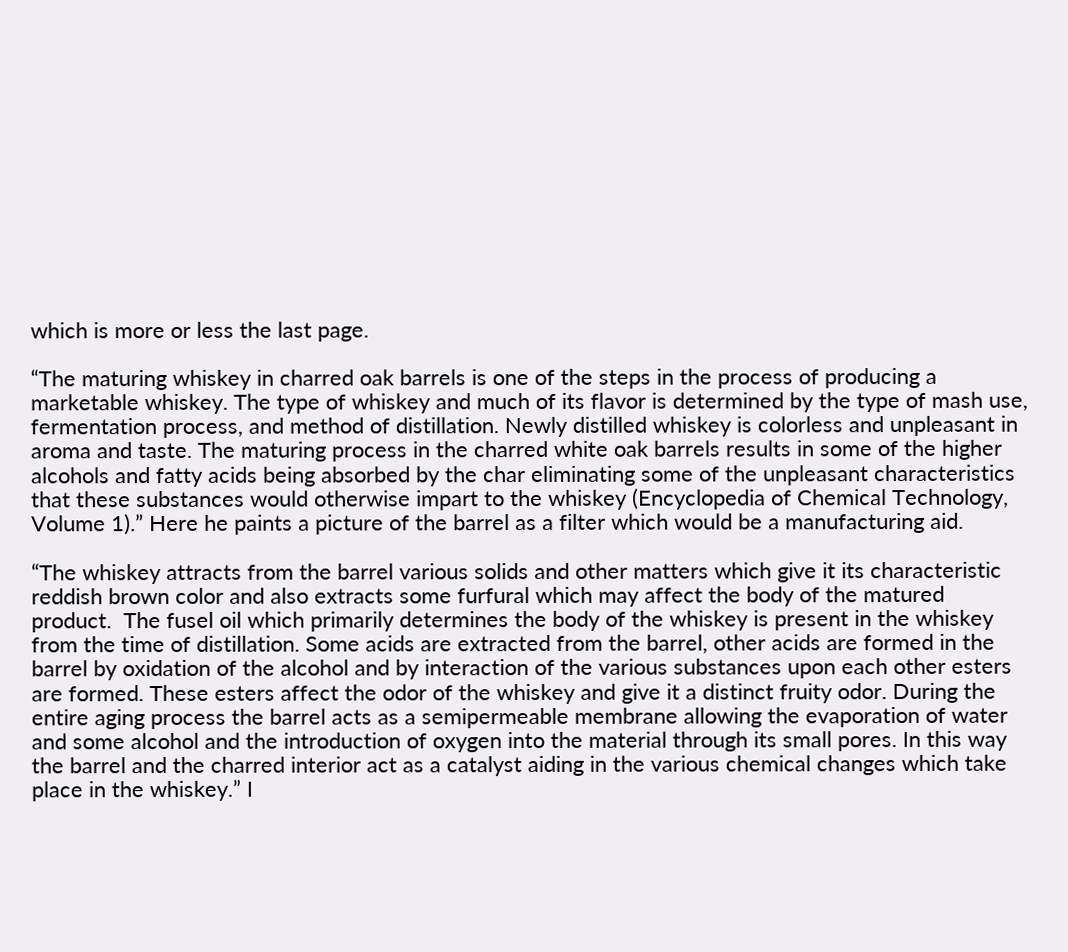which is more or less the last page.

“The maturing whiskey in charred oak barrels is one of the steps in the process of producing a marketable whiskey. The type of whiskey and much of its flavor is determined by the type of mash use, fermentation process, and method of distillation. Newly distilled whiskey is colorless and unpleasant in aroma and taste. The maturing process in the charred white oak barrels results in some of the higher alcohols and fatty acids being absorbed by the char eliminating some of the unpleasant characteristics that these substances would otherwise impart to the whiskey (Encyclopedia of Chemical Technology, Volume 1).” Here he paints a picture of the barrel as a filter which would be a manufacturing aid.

“The whiskey attracts from the barrel various solids and other matters which give it its characteristic reddish brown color and also extracts some furfural which may affect the body of the matured product.  The fusel oil which primarily determines the body of the whiskey is present in the whiskey from the time of distillation. Some acids are extracted from the barrel, other acids are formed in the barrel by oxidation of the alcohol and by interaction of the various substances upon each other esters are formed. These esters affect the odor of the whiskey and give it a distinct fruity odor. During the entire aging process the barrel acts as a semipermeable membrane allowing the evaporation of water and some alcohol and the introduction of oxygen into the material through its small pores. In this way the barrel and the charred interior act as a catalyst aiding in the various chemical changes which take place in the whiskey.” I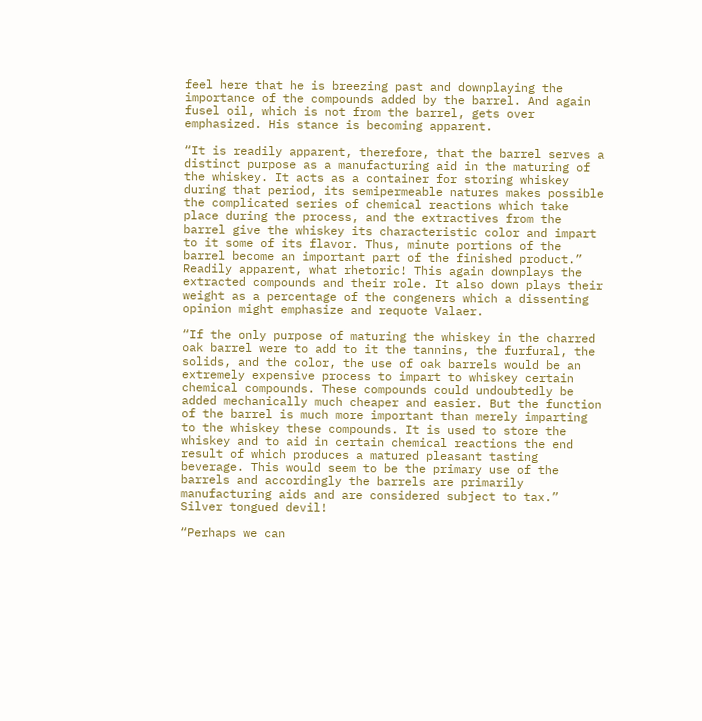feel here that he is breezing past and downplaying the importance of the compounds added by the barrel. And again fusel oil, which is not from the barrel, gets over emphasized. His stance is becoming apparent.

“It is readily apparent, therefore, that the barrel serves a distinct purpose as a manufacturing aid in the maturing of the whiskey. It acts as a container for storing whiskey during that period, its semipermeable natures makes possible the complicated series of chemical reactions which take place during the process, and the extractives from the barrel give the whiskey its characteristic color and impart to it some of its flavor. Thus, minute portions of the barrel become an important part of the finished product.” Readily apparent, what rhetoric! This again downplays the extracted compounds and their role. It also down plays their weight as a percentage of the congeners which a dissenting opinion might emphasize and requote Valaer.

“If the only purpose of maturing the whiskey in the charred oak barrel were to add to it the tannins, the furfural, the solids, and the color, the use of oak barrels would be an extremely expensive process to impart to whiskey certain chemical compounds. These compounds could undoubtedly be added mechanically much cheaper and easier. But the function of the barrel is much more important than merely imparting to the whiskey these compounds. It is used to store the whiskey and to aid in certain chemical reactions the end result of which produces a matured pleasant tasting beverage. This would seem to be the primary use of the barrels and accordingly the barrels are primarily manufacturing aids and are considered subject to tax.” Silver tongued devil!

“Perhaps we can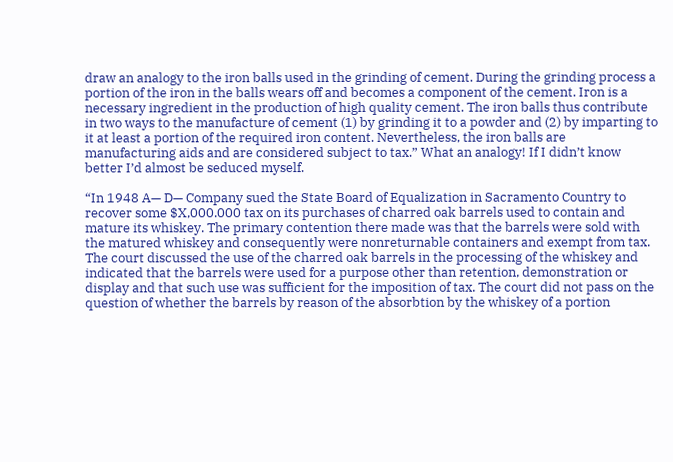draw an analogy to the iron balls used in the grinding of cement. During the grinding process a portion of the iron in the balls wears off and becomes a component of the cement. Iron is a necessary ingredient in the production of high quality cement. The iron balls thus contribute in two ways to the manufacture of cement (1) by grinding it to a powder and (2) by imparting to it at least a portion of the required iron content. Nevertheless, the iron balls are manufacturing aids and are considered subject to tax.” What an analogy! If I didn’t know better I’d almost be seduced myself.

“In 1948 A— D— Company sued the State Board of Equalization in Sacramento Country to recover some $X,000.000 tax on its purchases of charred oak barrels used to contain and mature its whiskey. The primary contention there made was that the barrels were sold with the matured whiskey and consequently were nonreturnable containers and exempt from tax. The court discussed the use of the charred oak barrels in the processing of the whiskey and indicated that the barrels were used for a purpose other than retention, demonstration or display and that such use was sufficient for the imposition of tax. The court did not pass on the question of whether the barrels by reason of the absorbtion by the whiskey of a portion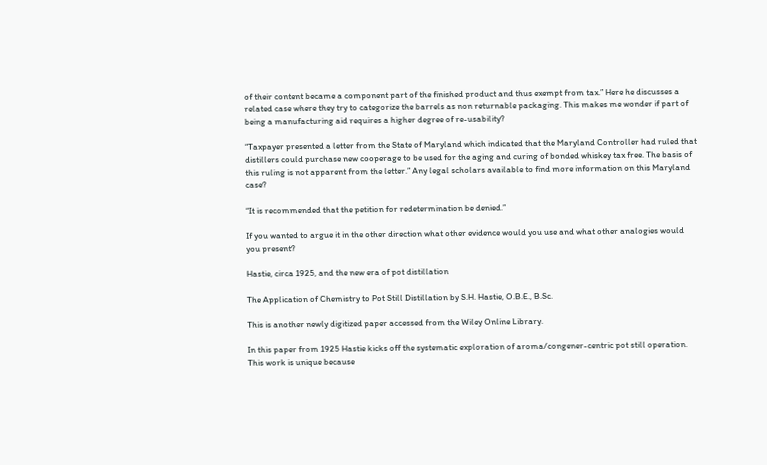of their content became a component part of the finished product and thus exempt from tax.” Here he discusses a related case where they try to categorize the barrels as non returnable packaging. This makes me wonder if part of being a manufacturing aid requires a higher degree of re-usability?

“Taxpayer presented a letter from the State of Maryland which indicated that the Maryland Controller had ruled that distillers could purchase new cooperage to be used for the aging and curing of bonded whiskey tax free. The basis of this ruling is not apparent from the letter.” Any legal scholars available to find more information on this Maryland case?

“It is recommended that the petition for redetermination be denied.”

If you wanted to argue it in the other direction what other evidence would you use and what other analogies would you present?

Hastie, circa 1925, and the new era of pot distillation

The Application of Chemistry to Pot Still Distillation by S.H. Hastie, O.B.E., B.Sc.

This is another newly digitized paper accessed from the Wiley Online Library.

In this paper from 1925 Hastie kicks off the systematic exploration of aroma/congener-centric pot still operation.  This work is unique because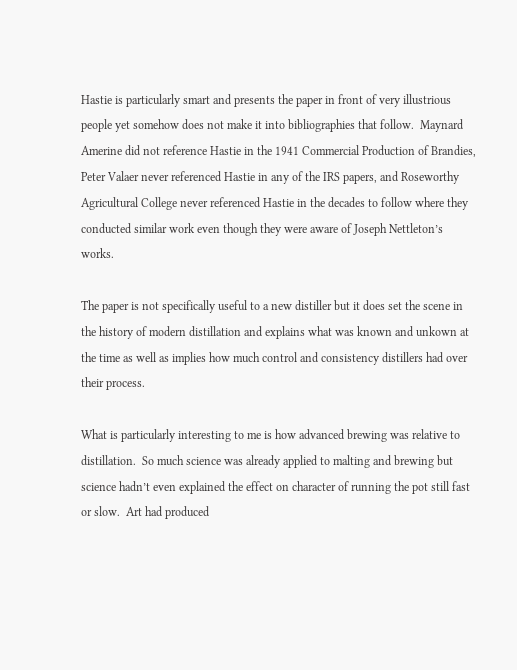Hastie is particularly smart and presents the paper in front of very illustrious people yet somehow does not make it into bibliographies that follow.  Maynard Amerine did not reference Hastie in the 1941 Commercial Production of Brandies, Peter Valaer never referenced Hastie in any of the IRS papers, and Roseworthy Agricultural College never referenced Hastie in the decades to follow where they conducted similar work even though they were aware of Joseph Nettleton’s works.

The paper is not specifically useful to a new distiller but it does set the scene in the history of modern distillation and explains what was known and unkown at the time as well as implies how much control and consistency distillers had over their process.

What is particularly interesting to me is how advanced brewing was relative to distillation.  So much science was already applied to malting and brewing but science hadn’t even explained the effect on character of running the pot still fast or slow.  Art had produced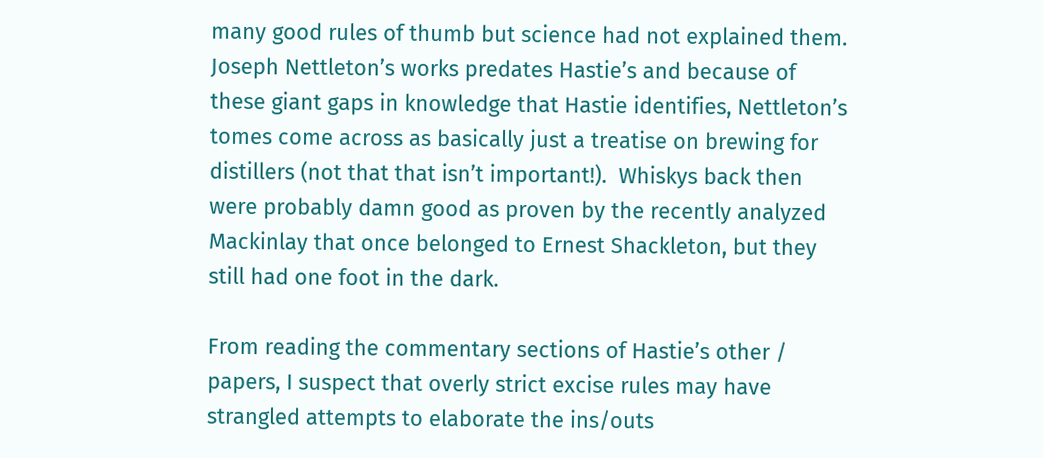many good rules of thumb but science had not explained them. Joseph Nettleton’s works predates Hastie’s and because of these giant gaps in knowledge that Hastie identifies, Nettleton’s tomes come across as basically just a treatise on brewing for distillers (not that that isn’t important!).  Whiskys back then were probably damn good as proven by the recently analyzed Mackinlay that once belonged to Ernest Shackleton, but they still had one foot in the dark.

From reading the commentary sections of Hastie’s other / papers, I suspect that overly strict excise rules may have strangled attempts to elaborate the ins/outs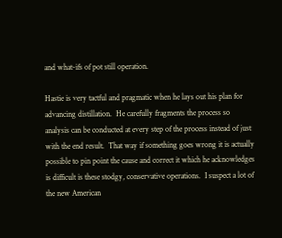and what-ifs of pot still operation.

Hastie is very tactful and pragmatic when he lays out his plan for advancing distillation.  He carefully fragments the process so analysis can be conducted at every step of the process instead of just with the end result.  That way if something goes wrong it is actually possible to pin point the cause and correct it which he acknowledges is difficult is these stodgy, conservative operations.  I suspect a lot of the new American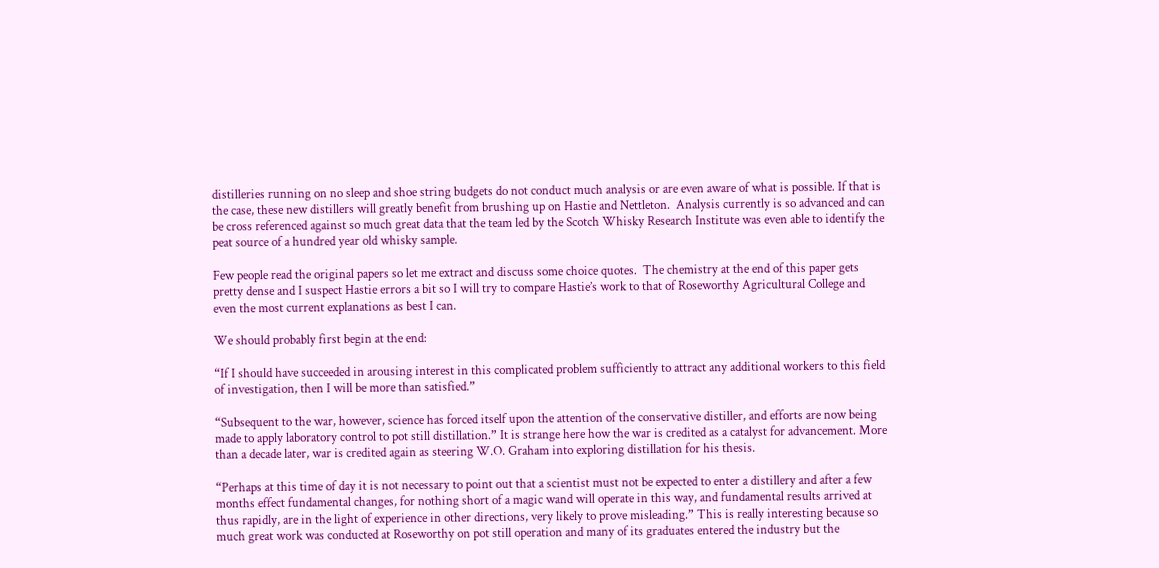distilleries running on no sleep and shoe string budgets do not conduct much analysis or are even aware of what is possible. If that is the case, these new distillers will greatly benefit from brushing up on Hastie and Nettleton.  Analysis currently is so advanced and can be cross referenced against so much great data that the team led by the Scotch Whisky Research Institute was even able to identify the peat source of a hundred year old whisky sample.

Few people read the original papers so let me extract and discuss some choice quotes.  The chemistry at the end of this paper gets pretty dense and I suspect Hastie errors a bit so I will try to compare Hastie’s work to that of Roseworthy Agricultural College and even the most current explanations as best I can.

We should probably first begin at the end:

“If I should have succeeded in arousing interest in this complicated problem sufficiently to attract any additional workers to this field of investigation, then I will be more than satisfied.”

“Subsequent to the war, however, science has forced itself upon the attention of the conservative distiller, and efforts are now being made to apply laboratory control to pot still distillation.” It is strange here how the war is credited as a catalyst for advancement. More than a decade later, war is credited again as steering W.O. Graham into exploring distillation for his thesis.

“Perhaps at this time of day it is not necessary to point out that a scientist must not be expected to enter a distillery and after a few months effect fundamental changes, for nothing short of a magic wand will operate in this way, and fundamental results arrived at thus rapidly, are in the light of experience in other directions, very likely to prove misleading.” This is really interesting because so much great work was conducted at Roseworthy on pot still operation and many of its graduates entered the industry but the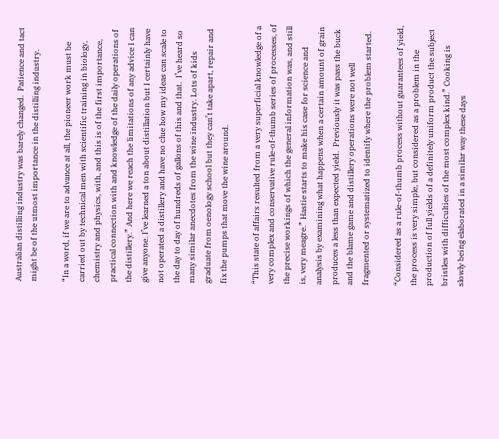Australian distilling industry was barely changed.  Patience and tact might be of the utmost importance in the distilling industry.

“In a word, if we are to advance at all, the pioneer work must be carried out by technical men with scientific training in biology, chemistry and physics, with, and this is of the first importance, practical connection with and knowledge of the daily operations of the distillery.” And here we reach the limitations of any advice I can give anyone. I’ve learned a ton about distillation but I certainly have not operated a distillery and have no clue how my ideas can scale to the day to day of hundreds of gallons of this and that.  I’ve heard so many similar anecdotes from the wine industry. Lots of kids graduate from oenology school but they can’t take apart, repair and fix the pumps that move the wine around.

“This state of affairs resulted from a very superficial knowledge of a very complex and conservative rule-of-thumb series of processes, of the precise workings of which the general information was, and still is, very meagre.” Hastie starts to make his case for science and analysis by examining what happens when a certain amount of grain produces a less than expected yield.  Previously it was pass the buck and the blame game and distillery operations were not well fragmented or systematized to identify where the problem started.

“Considered as a rule-of-thumb process without guarantees of yield, the process is very simple, but considered as a problem in the production of full yields of a definitely uniform product the subject bristles with difficulties of the most complex kind.” Cooking is slowly being elaborated in a similar way these days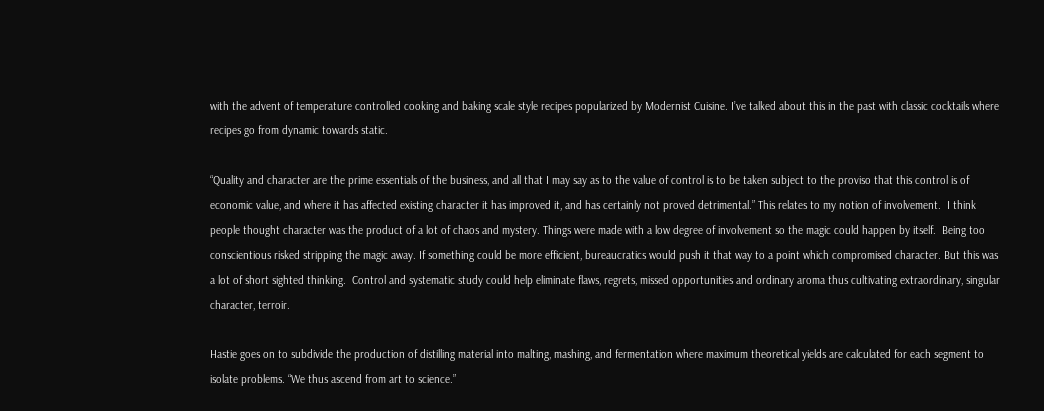with the advent of temperature controlled cooking and baking scale style recipes popularized by Modernist Cuisine. I’ve talked about this in the past with classic cocktails where recipes go from dynamic towards static.

“Quality and character are the prime essentials of the business, and all that I may say as to the value of control is to be taken subject to the proviso that this control is of economic value, and where it has affected existing character it has improved it, and has certainly not proved detrimental.” This relates to my notion of involvement.  I think people thought character was the product of a lot of chaos and mystery. Things were made with a low degree of involvement so the magic could happen by itself.  Being too conscientious risked stripping the magic away. If something could be more efficient, bureaucratics would push it that way to a point which compromised character. But this was a lot of short sighted thinking.  Control and systematic study could help eliminate flaws, regrets, missed opportunities and ordinary aroma thus cultivating extraordinary, singular character, terroir.

Hastie goes on to subdivide the production of distilling material into malting, mashing, and fermentation where maximum theoretical yields are calculated for each segment to isolate problems. “We thus ascend from art to science.”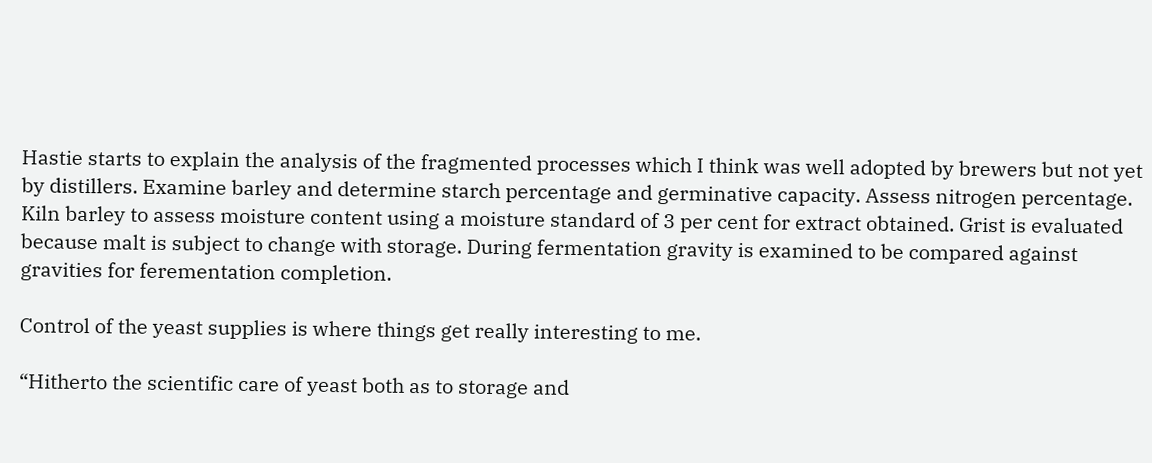Hastie starts to explain the analysis of the fragmented processes which I think was well adopted by brewers but not yet by distillers. Examine barley and determine starch percentage and germinative capacity. Assess nitrogen percentage. Kiln barley to assess moisture content using a moisture standard of 3 per cent for extract obtained. Grist is evaluated because malt is subject to change with storage. During fermentation gravity is examined to be compared against gravities for ferementation completion.

Control of the yeast supplies is where things get really interesting to me.

“Hitherto the scientific care of yeast both as to storage and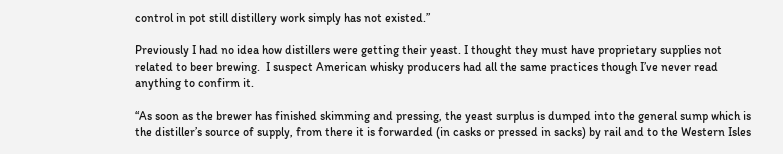control in pot still distillery work simply has not existed.”

Previously I had no idea how distillers were getting their yeast. I thought they must have proprietary supplies not related to beer brewing.  I suspect American whisky producers had all the same practices though I’ve never read anything to confirm it.

“As soon as the brewer has finished skimming and pressing, the yeast surplus is dumped into the general sump which is the distiller’s source of supply, from there it is forwarded (in casks or pressed in sacks) by rail and to the Western Isles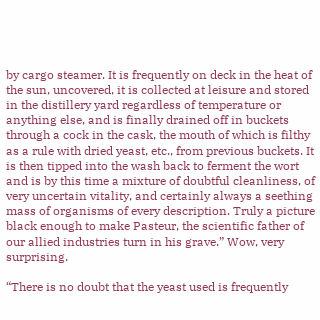by cargo steamer. It is frequently on deck in the heat of the sun, uncovered, it is collected at leisure and stored in the distillery yard regardless of temperature or anything else, and is finally drained off in buckets through a cock in the cask, the mouth of which is filthy as a rule with dried yeast, etc., from previous buckets. It is then tipped into the wash back to ferment the wort and is by this time a mixture of doubtful cleanliness, of very uncertain vitality, and certainly always a seething mass of organisms of every description. Truly a picture black enough to make Pasteur, the scientific father of our allied industries turn in his grave.” Wow, very surprising.

“There is no doubt that the yeast used is frequently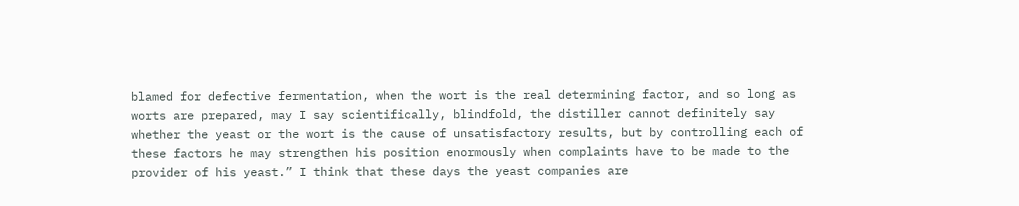blamed for defective fermentation, when the wort is the real determining factor, and so long as worts are prepared, may I say scientifically, blindfold, the distiller cannot definitely say whether the yeast or the wort is the cause of unsatisfactory results, but by controlling each of these factors he may strengthen his position enormously when complaints have to be made to the provider of his yeast.” I think that these days the yeast companies are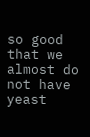so good that we almost do not have yeast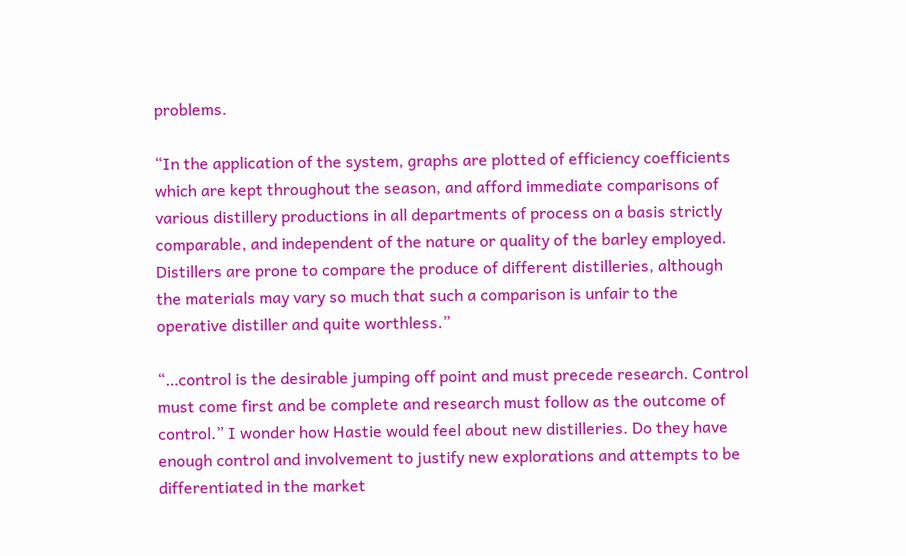problems.

“In the application of the system, graphs are plotted of efficiency coefficients which are kept throughout the season, and afford immediate comparisons of various distillery productions in all departments of process on a basis strictly comparable, and independent of the nature or quality of the barley employed. Distillers are prone to compare the produce of different distilleries, although the materials may vary so much that such a comparison is unfair to the operative distiller and quite worthless.”

“…control is the desirable jumping off point and must precede research. Control must come first and be complete and research must follow as the outcome of control.” I wonder how Hastie would feel about new distilleries. Do they have enough control and involvement to justify new explorations and attempts to be differentiated in the market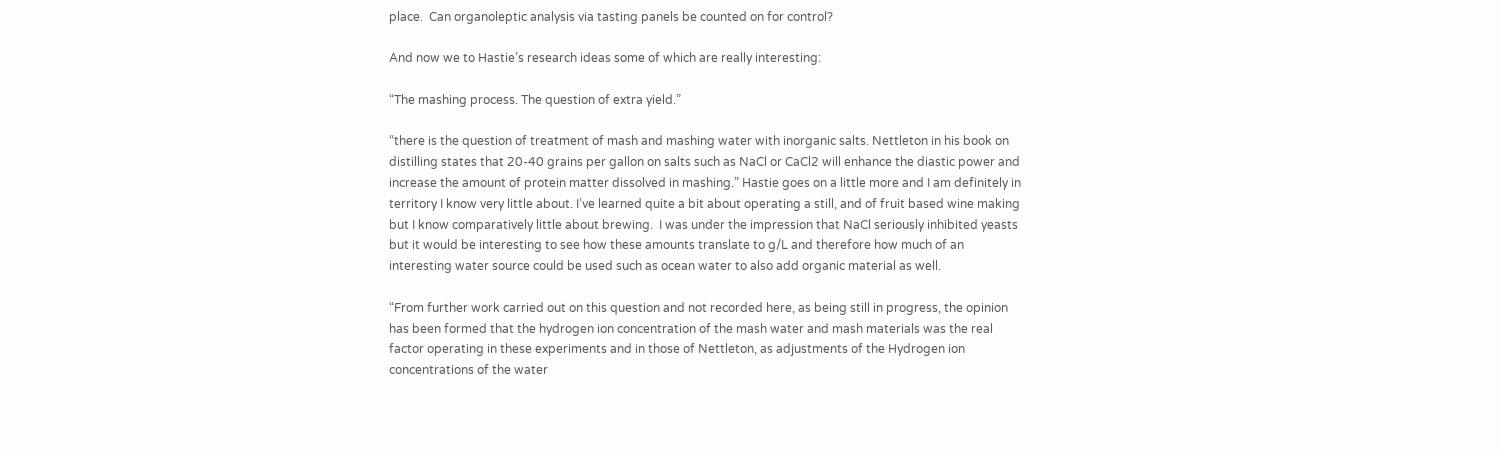place.  Can organoleptic analysis via tasting panels be counted on for control?

And now we to Hastie’s research ideas some of which are really interesting:

“The mashing process. The question of extra yield.”

“there is the question of treatment of mash and mashing water with inorganic salts. Nettleton in his book on distilling states that 20-40 grains per gallon on salts such as NaCl or CaCl2 will enhance the diastic power and increase the amount of protein matter dissolved in mashing.” Hastie goes on a little more and I am definitely in territory I know very little about. I’ve learned quite a bit about operating a still, and of fruit based wine making but I know comparatively little about brewing.  I was under the impression that NaCl seriously inhibited yeasts but it would be interesting to see how these amounts translate to g/L and therefore how much of an interesting water source could be used such as ocean water to also add organic material as well.

“From further work carried out on this question and not recorded here, as being still in progress, the opinion has been formed that the hydrogen ion concentration of the mash water and mash materials was the real factor operating in these experiments and in those of Nettleton, as adjustments of the Hydrogen ion concentrations of the water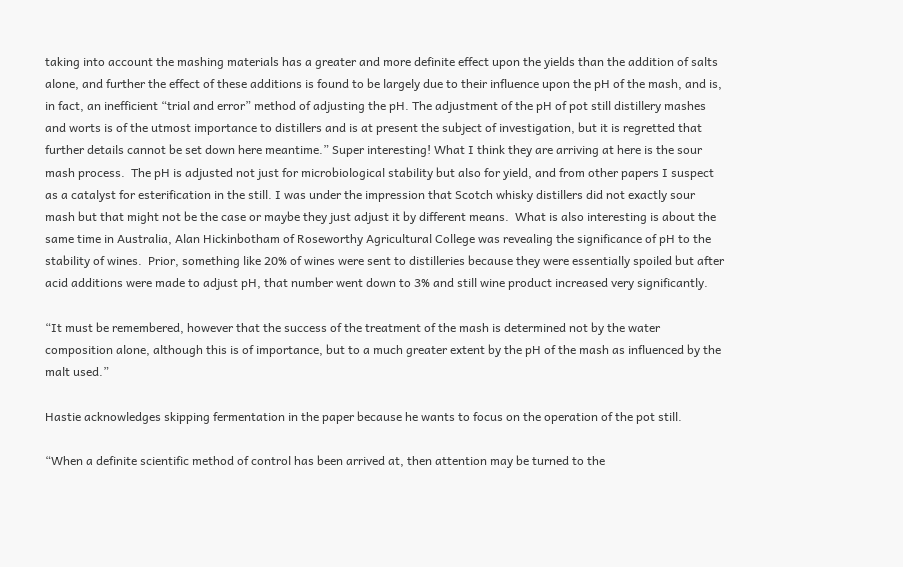taking into account the mashing materials has a greater and more definite effect upon the yields than the addition of salts alone, and further the effect of these additions is found to be largely due to their influence upon the pH of the mash, and is, in fact, an inefficient “trial and error” method of adjusting the pH. The adjustment of the pH of pot still distillery mashes and worts is of the utmost importance to distillers and is at present the subject of investigation, but it is regretted that further details cannot be set down here meantime.” Super interesting! What I think they are arriving at here is the sour mash process.  The pH is adjusted not just for microbiological stability but also for yield, and from other papers I suspect as a catalyst for esterification in the still. I was under the impression that Scotch whisky distillers did not exactly sour mash but that might not be the case or maybe they just adjust it by different means.  What is also interesting is about the same time in Australia, Alan Hickinbotham of Roseworthy Agricultural College was revealing the significance of pH to the stability of wines.  Prior, something like 20% of wines were sent to distilleries because they were essentially spoiled but after acid additions were made to adjust pH, that number went down to 3% and still wine product increased very significantly.

“It must be remembered, however that the success of the treatment of the mash is determined not by the water composition alone, although this is of importance, but to a much greater extent by the pH of the mash as influenced by the malt used.”

Hastie acknowledges skipping fermentation in the paper because he wants to focus on the operation of the pot still.

“When a definite scientific method of control has been arrived at, then attention may be turned to the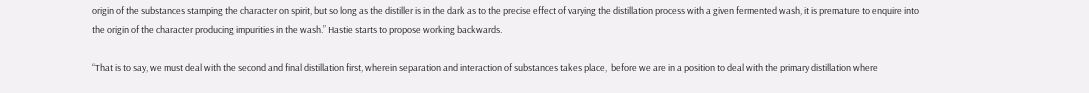origin of the substances stamping the character on spirit, but so long as the distiller is in the dark as to the precise effect of varying the distillation process with a given fermented wash, it is premature to enquire into the origin of the character producing impurities in the wash.” Hastie starts to propose working backwards.

“That is to say, we must deal with the second and final distillation first, wherein separation and interaction of substances takes place,  before we are in a position to deal with the primary distillation where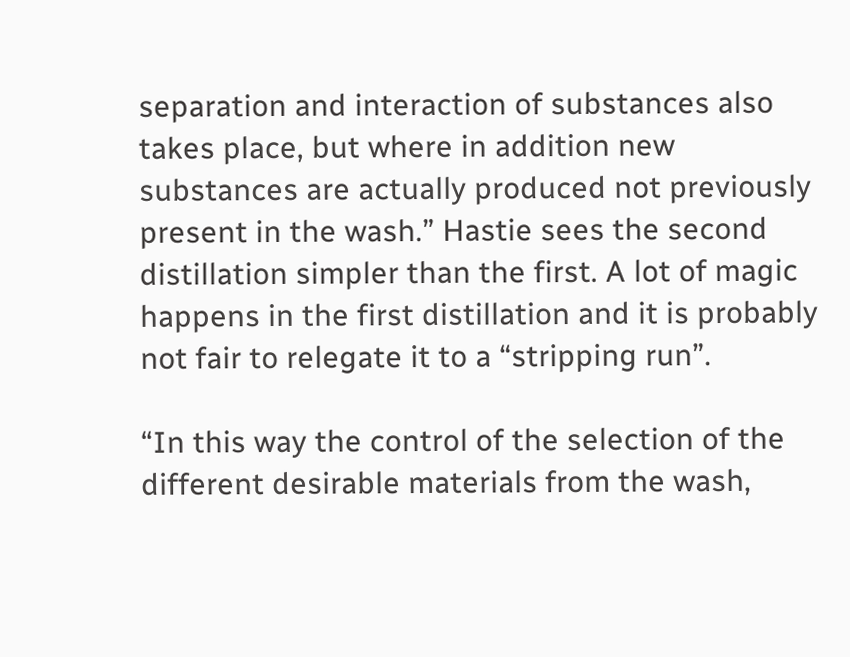separation and interaction of substances also takes place, but where in addition new substances are actually produced not previously present in the wash.” Hastie sees the second distillation simpler than the first. A lot of magic happens in the first distillation and it is probably not fair to relegate it to a “stripping run”.

“In this way the control of the selection of the different desirable materials from the wash,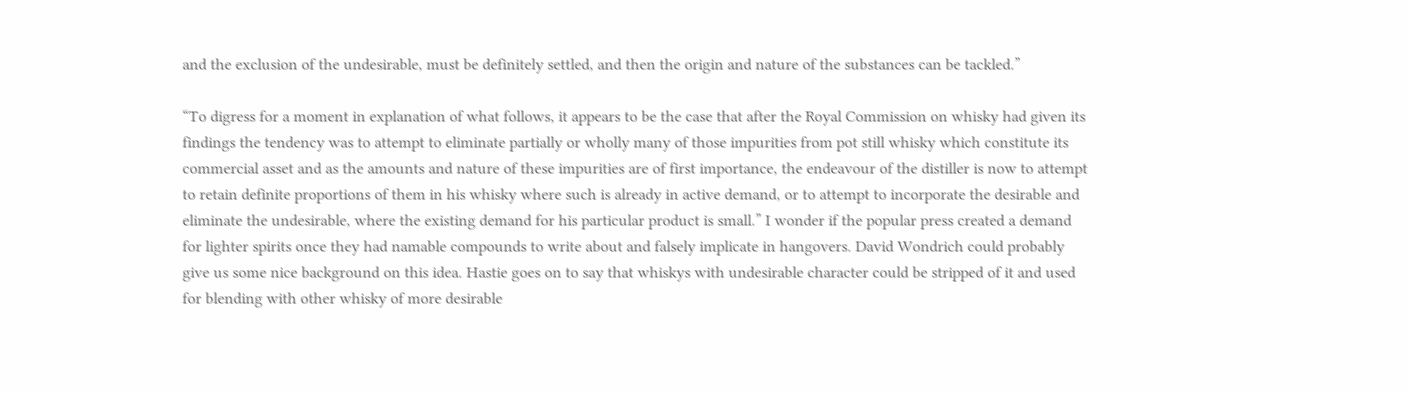and the exclusion of the undesirable, must be definitely settled, and then the origin and nature of the substances can be tackled.”

“To digress for a moment in explanation of what follows, it appears to be the case that after the Royal Commission on whisky had given its findings the tendency was to attempt to eliminate partially or wholly many of those impurities from pot still whisky which constitute its commercial asset and as the amounts and nature of these impurities are of first importance, the endeavour of the distiller is now to attempt to retain definite proportions of them in his whisky where such is already in active demand, or to attempt to incorporate the desirable and eliminate the undesirable, where the existing demand for his particular product is small.” I wonder if the popular press created a demand for lighter spirits once they had namable compounds to write about and falsely implicate in hangovers. David Wondrich could probably give us some nice background on this idea. Hastie goes on to say that whiskys with undesirable character could be stripped of it and used for blending with other whisky of more desirable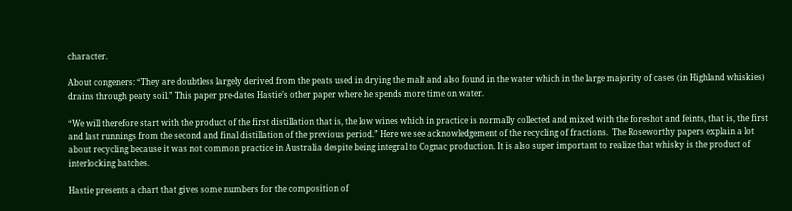character.

About congeners: “They are doubtless largely derived from the peats used in drying the malt and also found in the water which in the large majority of cases (in Highland whiskies) drains through peaty soil.” This paper pre-dates Hastie’s other paper where he spends more time on water.

“We will therefore start with the product of the first distillation that is, the low wines which in practice is normally collected and mixed with the foreshot and feints, that is, the first and last runnings from the second and final distillation of the previous period.” Here we see acknowledgement of the recycling of fractions.  The Roseworthy papers explain a lot about recycling because it was not common practice in Australia despite being integral to Cognac production. It is also super important to realize that whisky is the product of interlocking batches.

Hastie presents a chart that gives some numbers for the composition of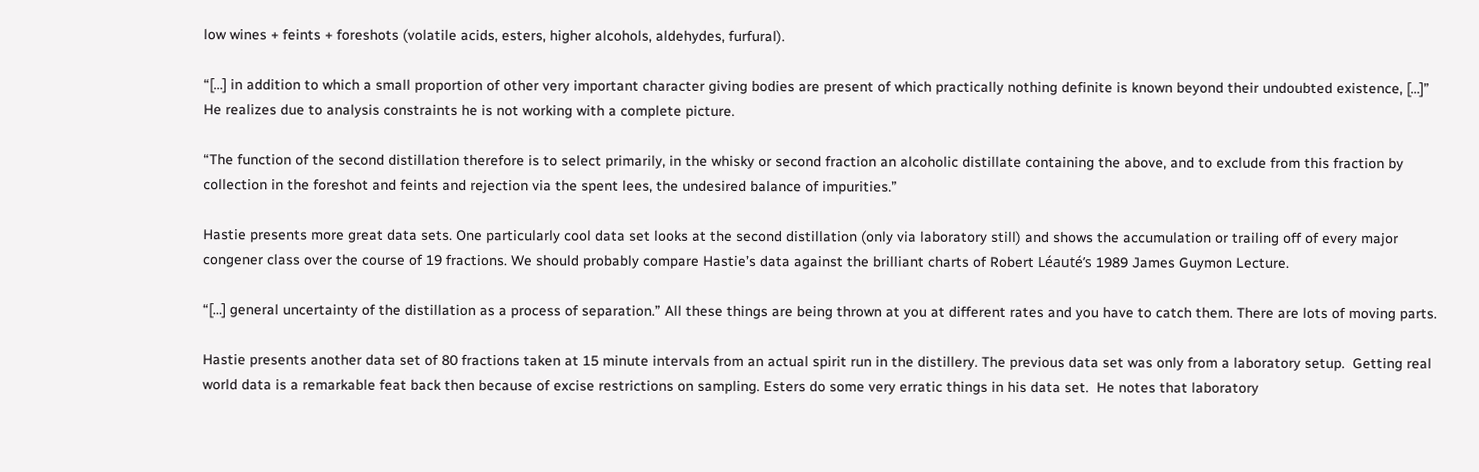low wines + feints + foreshots (volatile acids, esters, higher alcohols, aldehydes, furfural).

“[…] in addition to which a small proportion of other very important character giving bodies are present of which practically nothing definite is known beyond their undoubted existence, […]” He realizes due to analysis constraints he is not working with a complete picture.

“The function of the second distillation therefore is to select primarily, in the whisky or second fraction an alcoholic distillate containing the above, and to exclude from this fraction by collection in the foreshot and feints and rejection via the spent lees, the undesired balance of impurities.”

Hastie presents more great data sets. One particularly cool data set looks at the second distillation (only via laboratory still) and shows the accumulation or trailing off of every major congener class over the course of 19 fractions. We should probably compare Hastie’s data against the brilliant charts of Robert Léauté’s 1989 James Guymon Lecture.

“[…] general uncertainty of the distillation as a process of separation.” All these things are being thrown at you at different rates and you have to catch them. There are lots of moving parts.

Hastie presents another data set of 80 fractions taken at 15 minute intervals from an actual spirit run in the distillery. The previous data set was only from a laboratory setup.  Getting real world data is a remarkable feat back then because of excise restrictions on sampling. Esters do some very erratic things in his data set.  He notes that laboratory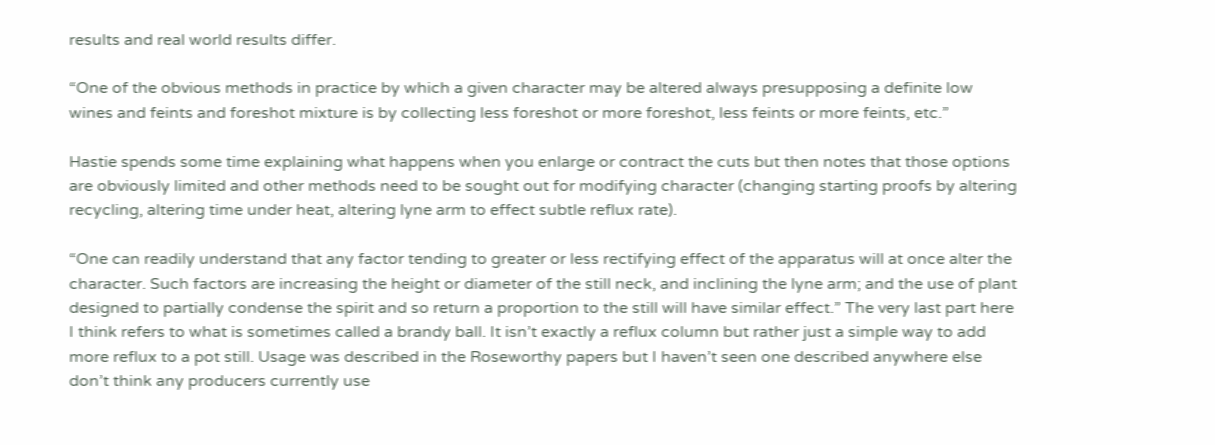results and real world results differ.

“One of the obvious methods in practice by which a given character may be altered always presupposing a definite low wines and feints and foreshot mixture is by collecting less foreshot or more foreshot, less feints or more feints, etc.”

Hastie spends some time explaining what happens when you enlarge or contract the cuts but then notes that those options are obviously limited and other methods need to be sought out for modifying character (changing starting proofs by altering recycling, altering time under heat, altering lyne arm to effect subtle reflux rate).

“One can readily understand that any factor tending to greater or less rectifying effect of the apparatus will at once alter the character. Such factors are increasing the height or diameter of the still neck, and inclining the lyne arm; and the use of plant designed to partially condense the spirit and so return a proportion to the still will have similar effect.” The very last part here I think refers to what is sometimes called a brandy ball. It isn’t exactly a reflux column but rather just a simple way to add more reflux to a pot still. Usage was described in the Roseworthy papers but I haven’t seen one described anywhere else don’t think any producers currently use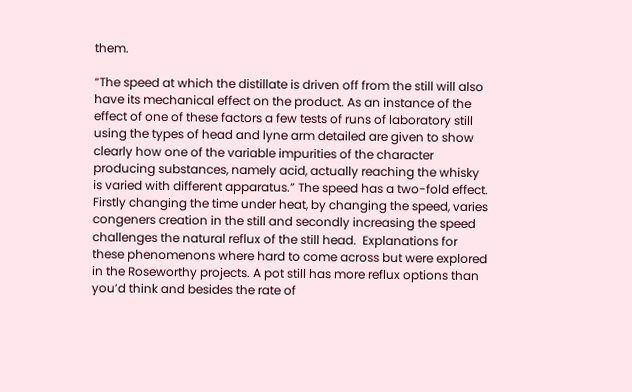them.

“The speed at which the distillate is driven off from the still will also have its mechanical effect on the product. As an instance of the effect of one of these factors a few tests of runs of laboratory still using the types of head and lyne arm detailed are given to show clearly how one of the variable impurities of the character producing substances, namely acid, actually reaching the whisky is varied with different apparatus.” The speed has a two-fold effect. Firstly changing the time under heat, by changing the speed, varies congeners creation in the still and secondly increasing the speed challenges the natural reflux of the still head.  Explanations for these phenomenons where hard to come across but were explored in the Roseworthy projects. A pot still has more reflux options than you’d think and besides the rate of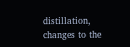distillation, changes to the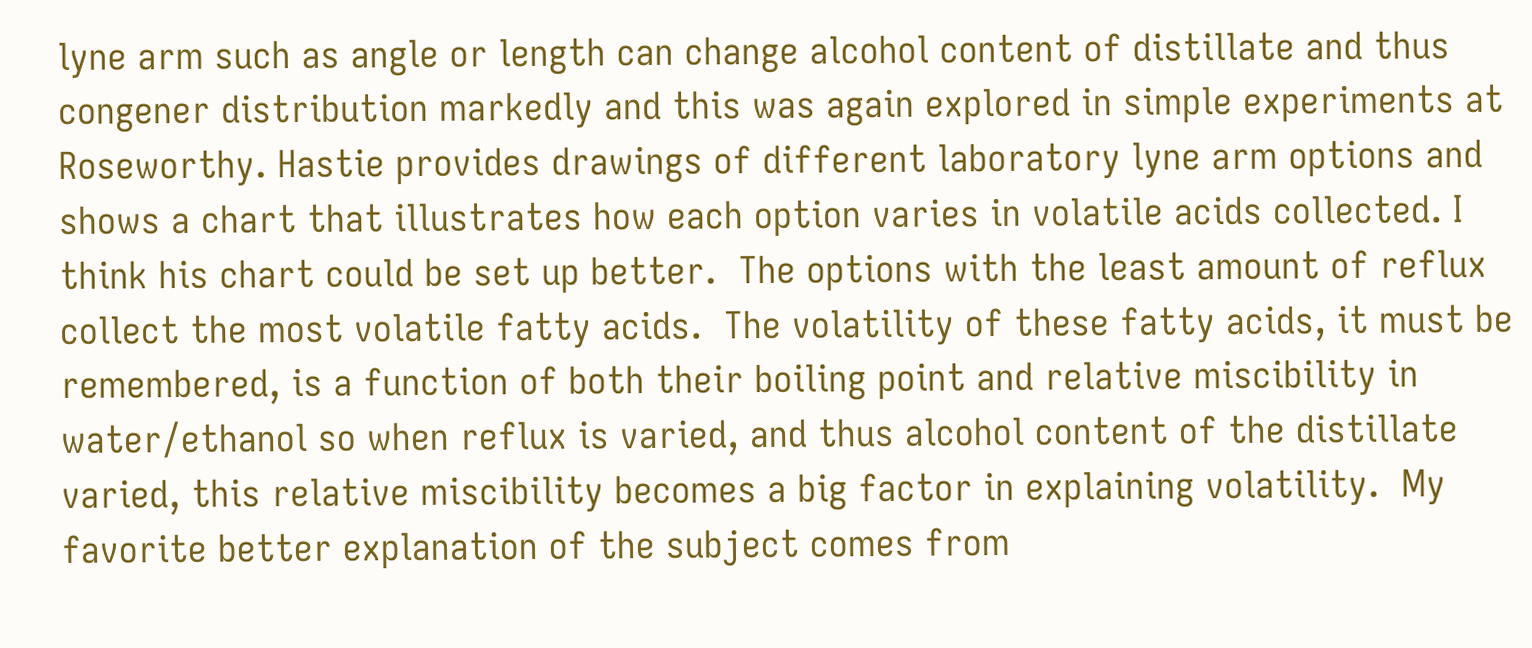lyne arm such as angle or length can change alcohol content of distillate and thus congener distribution markedly and this was again explored in simple experiments at Roseworthy. Hastie provides drawings of different laboratory lyne arm options and shows a chart that illustrates how each option varies in volatile acids collected. I think his chart could be set up better.  The options with the least amount of reflux collect the most volatile fatty acids.  The volatility of these fatty acids, it must be remembered, is a function of both their boiling point and relative miscibility in water/ethanol so when reflux is varied, and thus alcohol content of the distillate varied, this relative miscibility becomes a big factor in explaining volatility.  My favorite better explanation of the subject comes from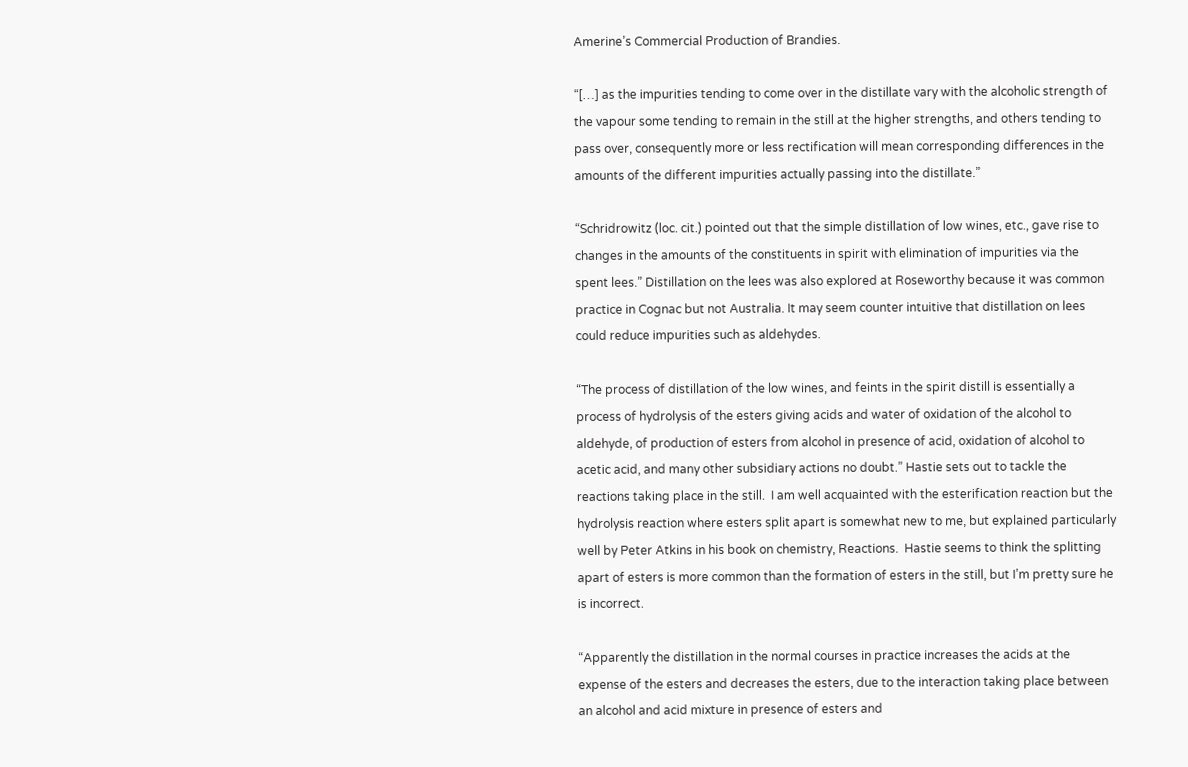Amerine’s Commercial Production of Brandies.

“[…] as the impurities tending to come over in the distillate vary with the alcoholic strength of the vapour some tending to remain in the still at the higher strengths, and others tending to pass over, consequently more or less rectification will mean corresponding differences in the amounts of the different impurities actually passing into the distillate.”

“Schridrowitz (loc. cit.) pointed out that the simple distillation of low wines, etc., gave rise to changes in the amounts of the constituents in spirit with elimination of impurities via the spent lees.” Distillation on the lees was also explored at Roseworthy because it was common practice in Cognac but not Australia. It may seem counter intuitive that distillation on lees could reduce impurities such as aldehydes.

“The process of distillation of the low wines, and feints in the spirit distill is essentially a process of hydrolysis of the esters giving acids and water of oxidation of the alcohol to aldehyde, of production of esters from alcohol in presence of acid, oxidation of alcohol to acetic acid, and many other subsidiary actions no doubt.” Hastie sets out to tackle the reactions taking place in the still.  I am well acquainted with the esterification reaction but the hydrolysis reaction where esters split apart is somewhat new to me, but explained particularly well by Peter Atkins in his book on chemistry, Reactions.  Hastie seems to think the splitting apart of esters is more common than the formation of esters in the still, but I’m pretty sure he is incorrect.

“Apparently the distillation in the normal courses in practice increases the acids at the expense of the esters and decreases the esters, due to the interaction taking place between an alcohol and acid mixture in presence of esters and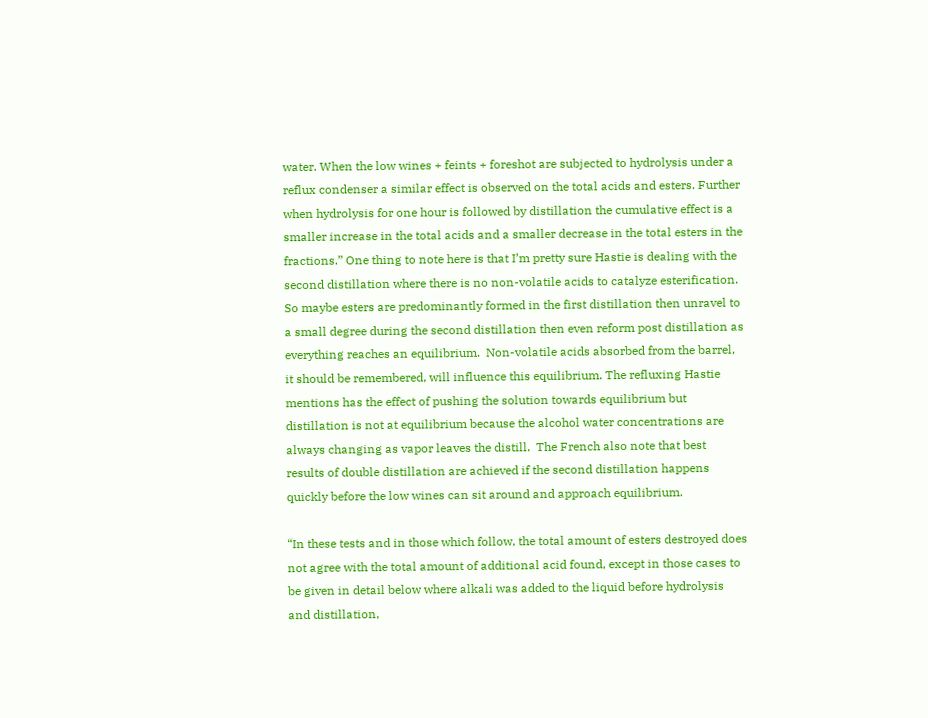water. When the low wines + feints + foreshot are subjected to hydrolysis under a reflux condenser a similar effect is observed on the total acids and esters. Further when hydrolysis for one hour is followed by distillation the cumulative effect is a smaller increase in the total acids and a smaller decrease in the total esters in the fractions.” One thing to note here is that I’m pretty sure Hastie is dealing with the second distillation where there is no non-volatile acids to catalyze esterification.  So maybe esters are predominantly formed in the first distillation then unravel to a small degree during the second distillation then even reform post distillation as everything reaches an equilibrium.  Non-volatile acids absorbed from the barrel, it should be remembered, will influence this equilibrium. The refluxing Hastie mentions has the effect of pushing the solution towards equilibrium but distillation is not at equilibrium because the alcohol water concentrations are always changing as vapor leaves the distill.  The French also note that best results of double distillation are achieved if the second distillation happens quickly before the low wines can sit around and approach equilibrium.

“In these tests and in those which follow, the total amount of esters destroyed does not agree with the total amount of additional acid found, except in those cases to be given in detail below where alkali was added to the liquid before hydrolysis and distillation,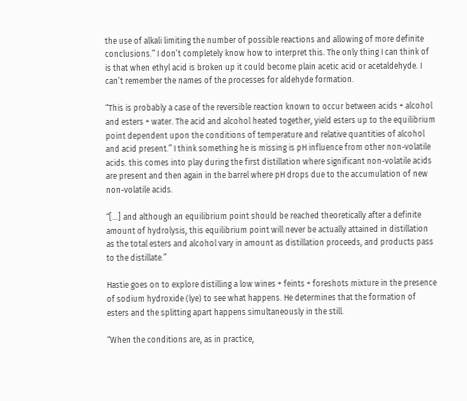the use of alkali limiting the number of possible reactions and allowing of more definite conclusions.” I don’t completely know how to interpret this. The only thing I can think of is that when ethyl acid is broken up it could become plain acetic acid or acetaldehyde. I can’t remember the names of the processes for aldehyde formation.

“This is probably a case of the reversible reaction known to occur between acids + alcohol and esters + water. The acid and alcohol heated together, yield esters up to the equilibrium point dependent upon the conditions of temperature and relative quantities of alcohol and acid present.” I think something he is missing is pH influence from other non-volatile acids. this comes into play during the first distillation where significant non-volatile acids are present and then again in the barrel where pH drops due to the accumulation of new non-volatile acids.

“[…] and although an equilibrium point should be reached theoretically after a definite amount of hydrolysis, this equilibrium point will never be actually attained in distillation as the total esters and alcohol vary in amount as distillation proceeds, and products pass to the distillate.”

Hastie goes on to explore distilling a low wines + feints + foreshots mixture in the presence of sodium hydroxide (lye) to see what happens. He determines that the formation of esters and the splitting apart happens simultaneously in the still.

“When the conditions are, as in practice,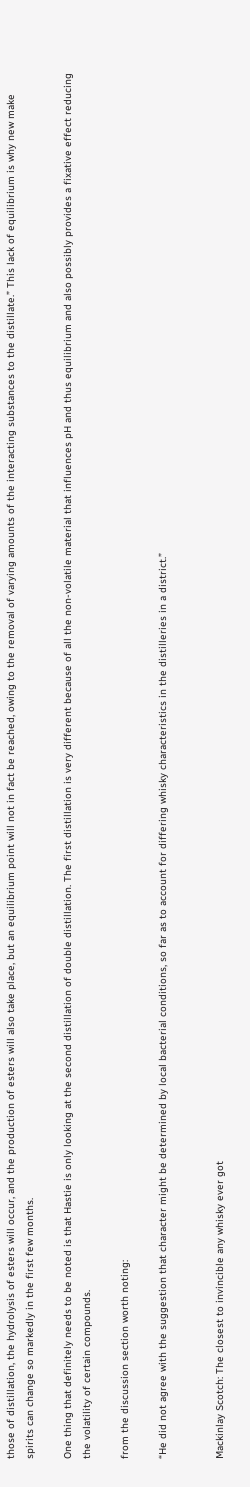those of distillation, the hydrolysis of esters will occur, and the production of esters will also take place, but an equilibrium point will not in fact be reached, owing to the removal of varying amounts of the interacting substances to the distillate.” This lack of equilibrium is why new make spirits can change so markedly in the first few months.

One thing that definitely needs to be noted is that Hastie is only looking at the second distillation of double distillation. The first distillation is very different because of all the non-volatile material that influences pH and thus equilibrium and also possibly provides a fixative effect reducing the volatility of certain compounds.

from the discussion section worth noting:

“He did not agree with the suggestion that character might be determined by local bacterial conditions, so far as to account for differing whisky characteristics in the distilleries in a district.”


Mackinlay Scotch: The closest to invincible any whisky ever got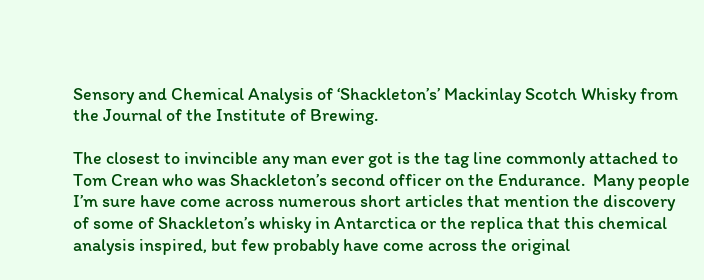Sensory and Chemical Analysis of ‘Shackleton’s’ Mackinlay Scotch Whisky from the Journal of the Institute of Brewing.

The closest to invincible any man ever got is the tag line commonly attached to Tom Crean who was Shackleton’s second officer on the Endurance.  Many people I’m sure have come across numerous short articles that mention the discovery of some of Shackleton’s whisky in Antarctica or the replica that this chemical analysis inspired, but few probably have come across the original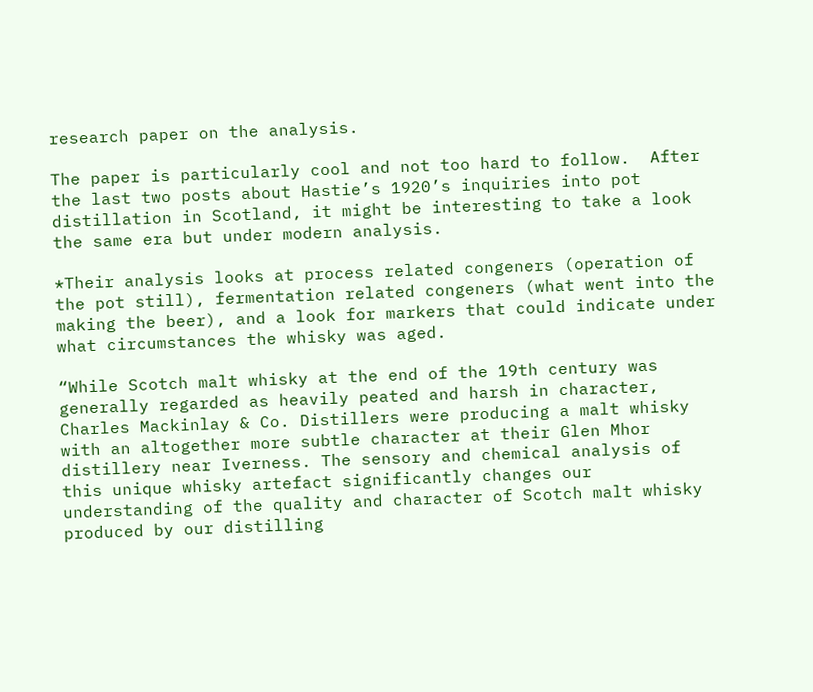research paper on the analysis.

The paper is particularly cool and not too hard to follow.  After the last two posts about Hastie’s 1920’s inquiries into pot distillation in Scotland, it might be interesting to take a look the same era but under modern analysis.

*Their analysis looks at process related congeners (operation of the pot still), fermentation related congeners (what went into the making the beer), and a look for markers that could indicate under what circumstances the whisky was aged.

“While Scotch malt whisky at the end of the 19th century was generally regarded as heavily peated and harsh in character, Charles Mackinlay & Co. Distillers were producing a malt whisky with an altogether more subtle character at their Glen Mhor distillery near Iverness. The sensory and chemical analysis of this unique whisky artefact significantly changes our understanding of the quality and character of Scotch malt whisky produced by our distilling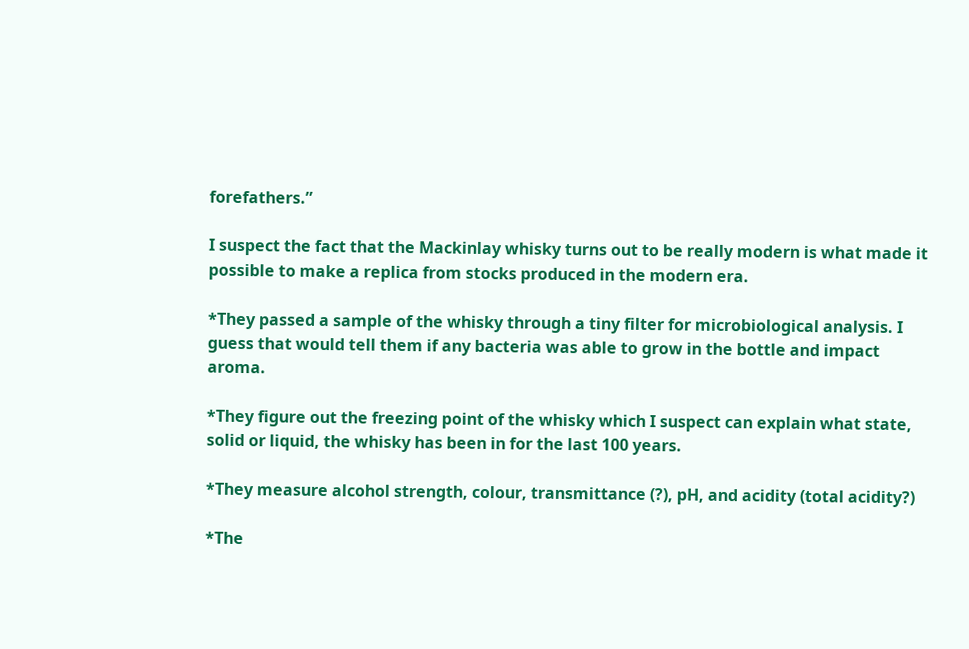forefathers.”

I suspect the fact that the Mackinlay whisky turns out to be really modern is what made it possible to make a replica from stocks produced in the modern era.

*They passed a sample of the whisky through a tiny filter for microbiological analysis. I guess that would tell them if any bacteria was able to grow in the bottle and impact aroma.

*They figure out the freezing point of the whisky which I suspect can explain what state, solid or liquid, the whisky has been in for the last 100 years.

*They measure alcohol strength, colour, transmittance (?), pH, and acidity (total acidity?)

*The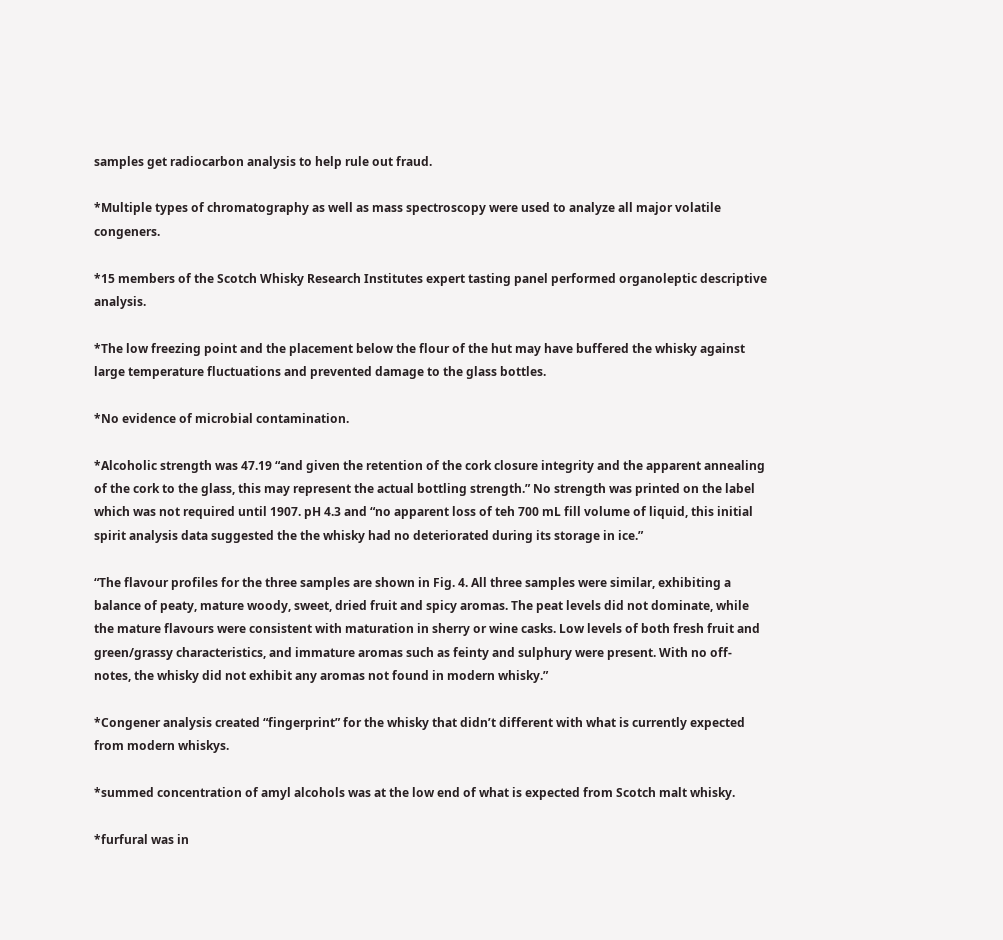samples get radiocarbon analysis to help rule out fraud.

*Multiple types of chromatography as well as mass spectroscopy were used to analyze all major volatile congeners.

*15 members of the Scotch Whisky Research Institutes expert tasting panel performed organoleptic descriptive analysis.

*The low freezing point and the placement below the flour of the hut may have buffered the whisky against large temperature fluctuations and prevented damage to the glass bottles.

*No evidence of microbial contamination.

*Alcoholic strength was 47.19 “and given the retention of the cork closure integrity and the apparent annealing of the cork to the glass, this may represent the actual bottling strength.” No strength was printed on the label which was not required until 1907. pH 4.3 and “no apparent loss of teh 700 mL fill volume of liquid, this initial spirit analysis data suggested the the whisky had no deteriorated during its storage in ice.”

“The flavour profiles for the three samples are shown in Fig. 4. All three samples were similar, exhibiting a balance of peaty, mature woody, sweet, dried fruit and spicy aromas. The peat levels did not dominate, while the mature flavours were consistent with maturation in sherry or wine casks. Low levels of both fresh fruit and green/grassy characteristics, and immature aromas such as feinty and sulphury were present. With no off-notes, the whisky did not exhibit any aromas not found in modern whisky.”

*Congener analysis created “fingerprint” for the whisky that didn’t different with what is currently expected from modern whiskys.

*summed concentration of amyl alcohols was at the low end of what is expected from Scotch malt whisky.

*furfural was in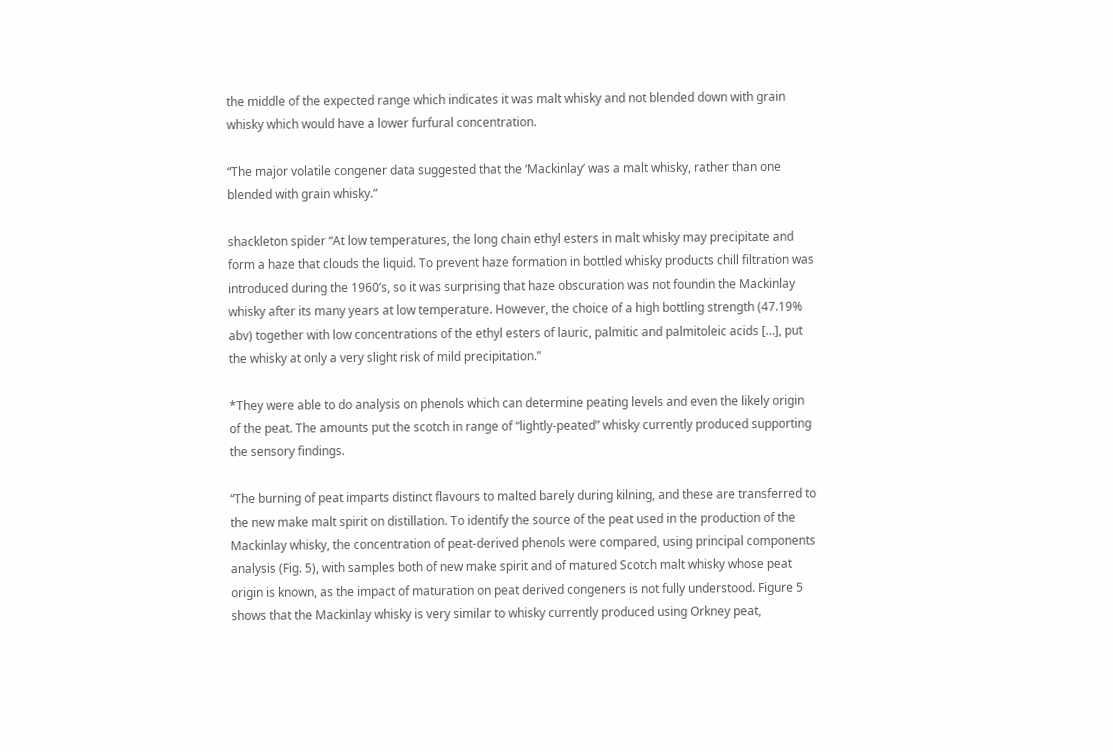the middle of the expected range which indicates it was malt whisky and not blended down with grain whisky which would have a lower furfural concentration.

“The major volatile congener data suggested that the ‘Mackinlay’ was a malt whisky, rather than one blended with grain whisky.”

shackleton spider “At low temperatures, the long chain ethyl esters in malt whisky may precipitate and form a haze that clouds the liquid. To prevent haze formation in bottled whisky products chill filtration was introduced during the 1960’s, so it was surprising that haze obscuration was not foundin the Mackinlay whisky after its many years at low temperature. However, the choice of a high bottling strength (47.19% abv) together with low concentrations of the ethyl esters of lauric, palmitic and palmitoleic acids […], put the whisky at only a very slight risk of mild precipitation.”

*They were able to do analysis on phenols which can determine peating levels and even the likely origin of the peat. The amounts put the scotch in range of “lightly-peated” whisky currently produced supporting the sensory findings.

“The burning of peat imparts distinct flavours to malted barely during kilning, and these are transferred to the new make malt spirit on distillation. To identify the source of the peat used in the production of the Mackinlay whisky, the concentration of peat-derived phenols were compared, using principal components analysis (Fig. 5), with samples both of new make spirit and of matured Scotch malt whisky whose peat origin is known, as the impact of maturation on peat derived congeners is not fully understood. Figure 5 shows that the Mackinlay whisky is very similar to whisky currently produced using Orkney peat,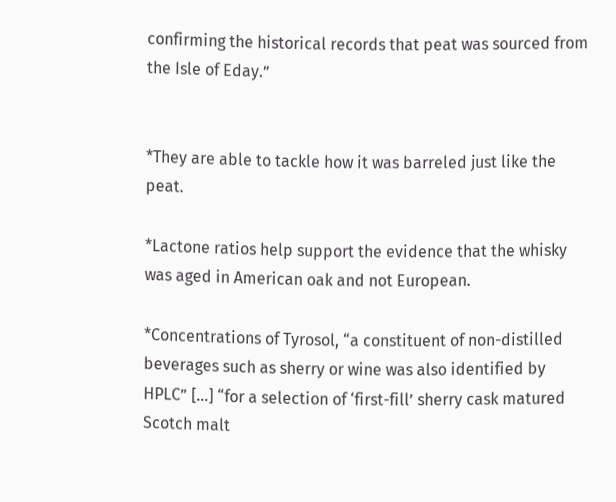confirming the historical records that peat was sourced from the Isle of Eday.”


*They are able to tackle how it was barreled just like the peat.

*Lactone ratios help support the evidence that the whisky was aged in American oak and not European.

*Concentrations of Tyrosol, “a constituent of non-distilled beverages such as sherry or wine was also identified by HPLC” […] “for a selection of ‘first-fill’ sherry cask matured Scotch malt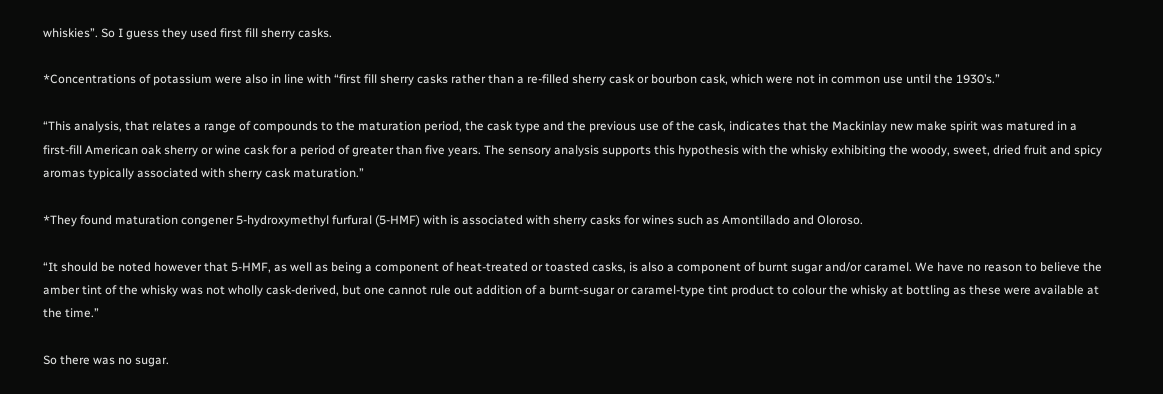whiskies”. So I guess they used first fill sherry casks.

*Concentrations of potassium were also in line with “first fill sherry casks rather than a re-filled sherry cask or bourbon cask, which were not in common use until the 1930’s.”

“This analysis, that relates a range of compounds to the maturation period, the cask type and the previous use of the cask, indicates that the Mackinlay new make spirit was matured in a first-fill American oak sherry or wine cask for a period of greater than five years. The sensory analysis supports this hypothesis with the whisky exhibiting the woody, sweet, dried fruit and spicy aromas typically associated with sherry cask maturation.”

*They found maturation congener 5-hydroxymethyl furfural (5-HMF) with is associated with sherry casks for wines such as Amontillado and Oloroso.

“It should be noted however that 5-HMF, as well as being a component of heat-treated or toasted casks, is also a component of burnt sugar and/or caramel. We have no reason to believe the amber tint of the whisky was not wholly cask-derived, but one cannot rule out addition of a burnt-sugar or caramel-type tint product to colour the whisky at bottling as these were available at the time.”

So there was no sugar.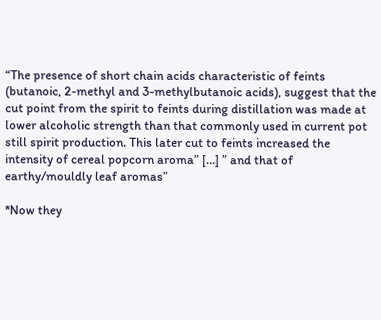“The presence of short chain acids characteristic of feints (butanoic, 2-methyl and 3-methylbutanoic acids), suggest that the cut point from the spirit to feints during distillation was made at lower alcoholic strength than that commonly used in current pot still spirit production. This later cut to feints increased the intensity of cereal popcorn aroma” […] ” and that of earthy/mouldly leaf aromas”

*Now they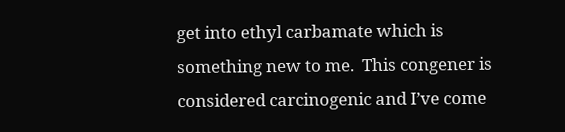get into ethyl carbamate which is something new to me.  This congener is considered carcinogenic and I’ve come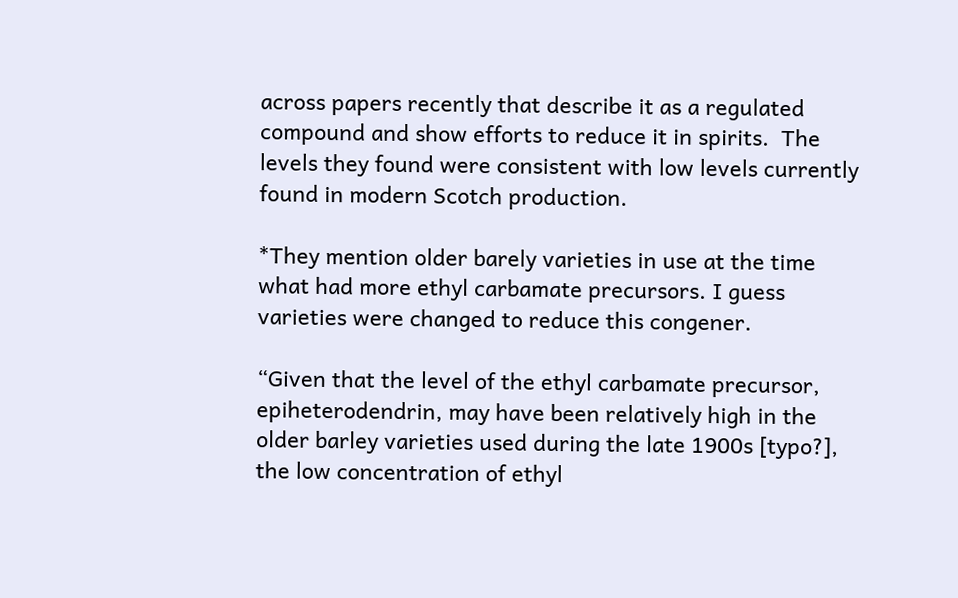across papers recently that describe it as a regulated compound and show efforts to reduce it in spirits.  The levels they found were consistent with low levels currently found in modern Scotch production.

*They mention older barely varieties in use at the time what had more ethyl carbamate precursors. I guess varieties were changed to reduce this congener.

“Given that the level of the ethyl carbamate precursor, epiheterodendrin, may have been relatively high in the older barley varieties used during the late 1900s [typo?], the low concentration of ethyl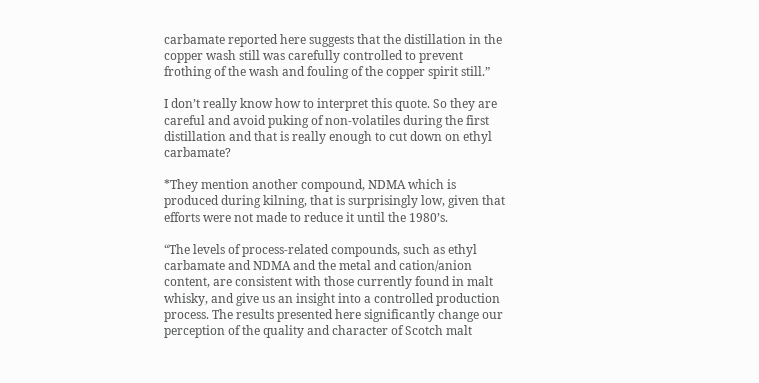carbamate reported here suggests that the distillation in the copper wash still was carefully controlled to prevent frothing of the wash and fouling of the copper spirit still.”

I don’t really know how to interpret this quote. So they are careful and avoid puking of non-volatiles during the first distillation and that is really enough to cut down on ethyl carbamate?

*They mention another compound, NDMA which is produced during kilning, that is surprisingly low, given that efforts were not made to reduce it until the 1980’s.

“The levels of process-related compounds, such as ethyl carbamate and NDMA and the metal and cation/anion content, are consistent with those currently found in malt whisky, and give us an insight into a controlled production process. The results presented here significantly change our perception of the quality and character of Scotch malt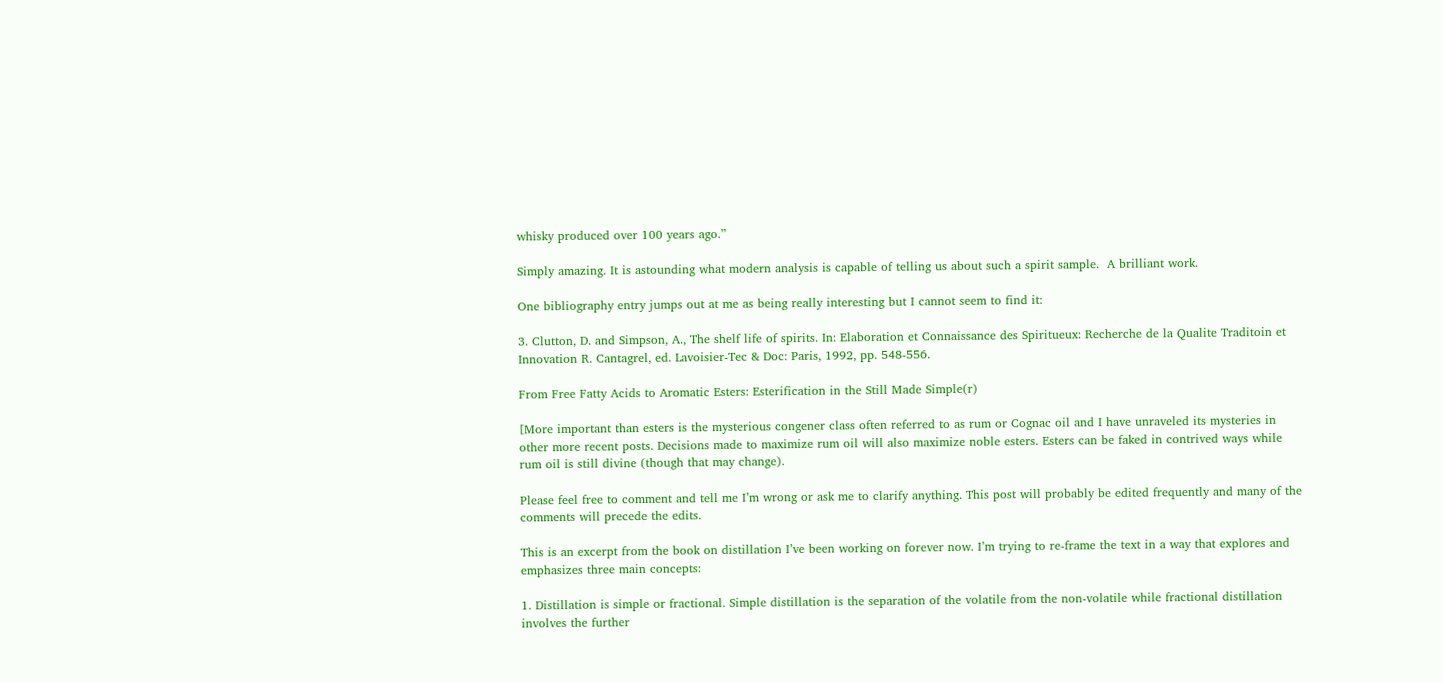whisky produced over 100 years ago.”

Simply amazing. It is astounding what modern analysis is capable of telling us about such a spirit sample.  A brilliant work.

One bibliography entry jumps out at me as being really interesting but I cannot seem to find it:

3. Clutton, D. and Simpson, A., The shelf life of spirits. In: Elaboration et Connaissance des Spiritueux: Recherche de la Qualite Traditoin et Innovation R. Cantagrel, ed. Lavoisier-Tec & Doc: Paris, 1992, pp. 548-556.

From Free Fatty Acids to Aromatic Esters: Esterification in the Still Made Simple(r)

[More important than esters is the mysterious congener class often referred to as rum or Cognac oil and I have unraveled its mysteries in other more recent posts. Decisions made to maximize rum oil will also maximize noble esters. Esters can be faked in contrived ways while rum oil is still divine (though that may change).

Please feel free to comment and tell me I’m wrong or ask me to clarify anything. This post will probably be edited frequently and many of the comments will precede the edits.

This is an excerpt from the book on distillation I’ve been working on forever now. I’m trying to re-frame the text in a way that explores and emphasizes three main concepts:

1. Distillation is simple or fractional. Simple distillation is the separation of the volatile from the non-volatile while fractional distillation involves the further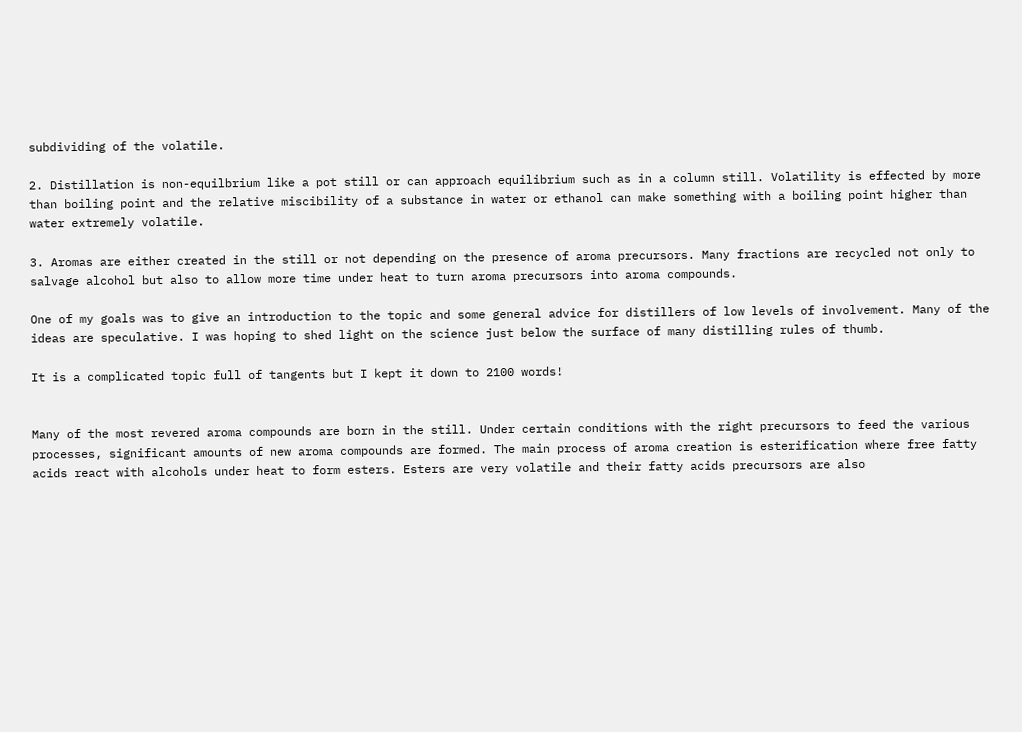subdividing of the volatile.

2. Distillation is non-equilbrium like a pot still or can approach equilibrium such as in a column still. Volatility is effected by more than boiling point and the relative miscibility of a substance in water or ethanol can make something with a boiling point higher than water extremely volatile.

3. Aromas are either created in the still or not depending on the presence of aroma precursors. Many fractions are recycled not only to salvage alcohol but also to allow more time under heat to turn aroma precursors into aroma compounds.

One of my goals was to give an introduction to the topic and some general advice for distillers of low levels of involvement. Many of the ideas are speculative. I was hoping to shed light on the science just below the surface of many distilling rules of thumb.

It is a complicated topic full of tangents but I kept it down to 2100 words!


Many of the most revered aroma compounds are born in the still. Under certain conditions with the right precursors to feed the various processes, significant amounts of new aroma compounds are formed. The main process of aroma creation is esterification where free fatty acids react with alcohols under heat to form esters. Esters are very volatile and their fatty acids precursors are also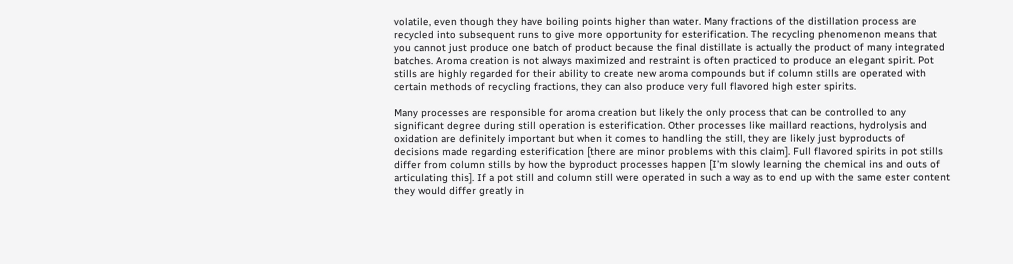volatile, even though they have boiling points higher than water. Many fractions of the distillation process are recycled into subsequent runs to give more opportunity for esterification. The recycling phenomenon means that you cannot just produce one batch of product because the final distillate is actually the product of many integrated batches. Aroma creation is not always maximized and restraint is often practiced to produce an elegant spirit. Pot stills are highly regarded for their ability to create new aroma compounds but if column stills are operated with certain methods of recycling fractions, they can also produce very full flavored high ester spirits.

Many processes are responsible for aroma creation but likely the only process that can be controlled to any significant degree during still operation is esterification. Other processes like maillard reactions, hydrolysis and oxidation are definitely important but when it comes to handling the still, they are likely just byproducts of decisions made regarding esterification [there are minor problems with this claim]. Full flavored spirits in pot stills differ from column stills by how the byproduct processes happen [I’m slowly learning the chemical ins and outs of articulating this]. If a pot still and column still were operated in such a way as to end up with the same ester content they would differ greatly in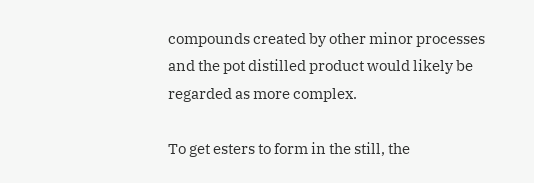compounds created by other minor processes and the pot distilled product would likely be regarded as more complex.

To get esters to form in the still, the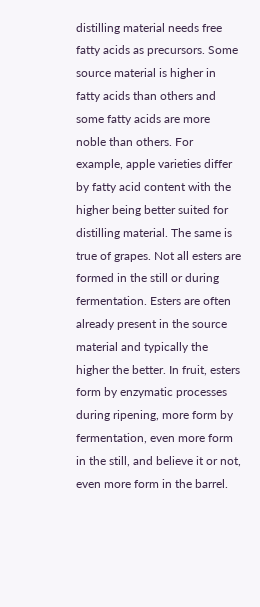distilling material needs free fatty acids as precursors. Some source material is higher in fatty acids than others and some fatty acids are more noble than others. For example, apple varieties differ by fatty acid content with the higher being better suited for distilling material. The same is true of grapes. Not all esters are formed in the still or during fermentation. Esters are often already present in the source material and typically the higher the better. In fruit, esters form by enzymatic processes during ripening, more form by fermentation, even more form in the still, and believe it or not, even more form in the barrel.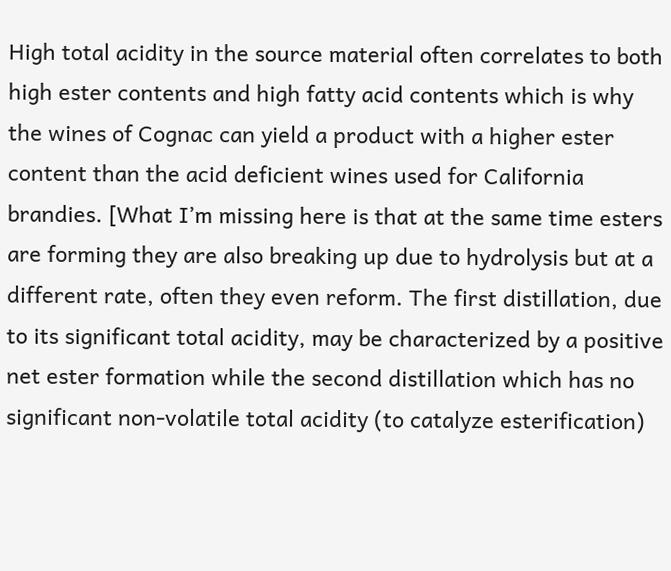High total acidity in the source material often correlates to both high ester contents and high fatty acid contents which is why the wines of Cognac can yield a product with a higher ester content than the acid deficient wines used for California brandies. [What I’m missing here is that at the same time esters are forming they are also breaking up due to hydrolysis but at a different rate, often they even reform. The first distillation, due to its significant total acidity, may be characterized by a positive net ester formation while the second distillation which has no significant non-volatile total acidity (to catalyze esterification)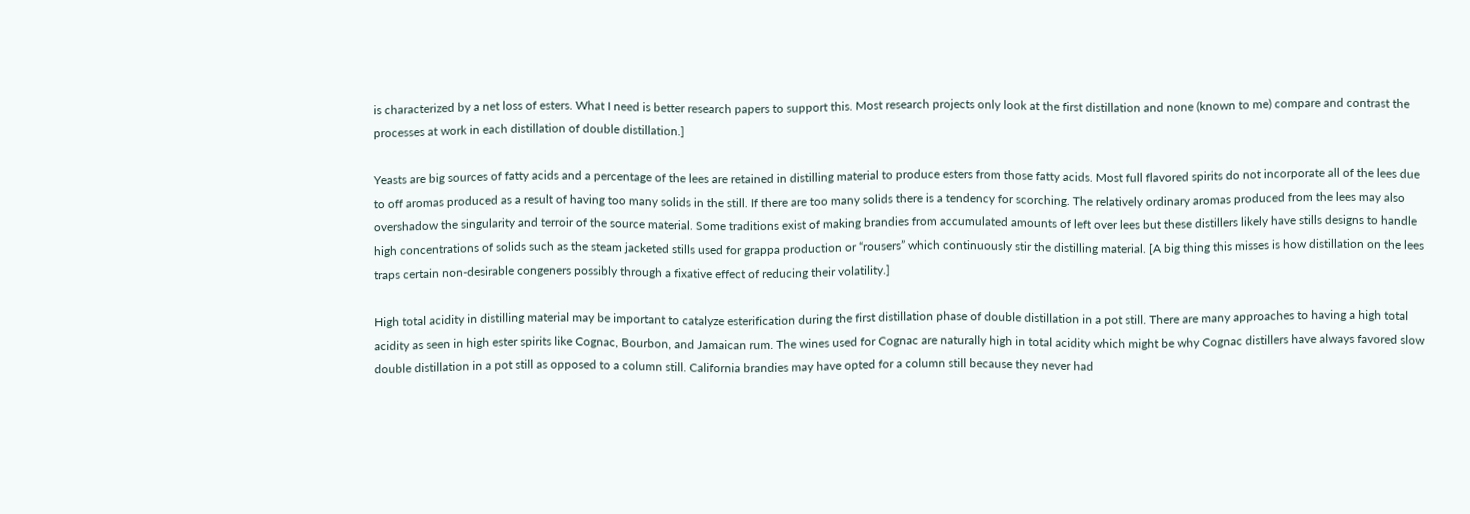is characterized by a net loss of esters. What I need is better research papers to support this. Most research projects only look at the first distillation and none (known to me) compare and contrast the processes at work in each distillation of double distillation.]

Yeasts are big sources of fatty acids and a percentage of the lees are retained in distilling material to produce esters from those fatty acids. Most full flavored spirits do not incorporate all of the lees due to off aromas produced as a result of having too many solids in the still. If there are too many solids there is a tendency for scorching. The relatively ordinary aromas produced from the lees may also overshadow the singularity and terroir of the source material. Some traditions exist of making brandies from accumulated amounts of left over lees but these distillers likely have stills designs to handle high concentrations of solids such as the steam jacketed stills used for grappa production or “rousers” which continuously stir the distilling material. [A big thing this misses is how distillation on the lees traps certain non-desirable congeners possibly through a fixative effect of reducing their volatility.]

High total acidity in distilling material may be important to catalyze esterification during the first distillation phase of double distillation in a pot still. There are many approaches to having a high total acidity as seen in high ester spirits like Cognac, Bourbon, and Jamaican rum. The wines used for Cognac are naturally high in total acidity which might be why Cognac distillers have always favored slow double distillation in a pot still as opposed to a column still. California brandies may have opted for a column still because they never had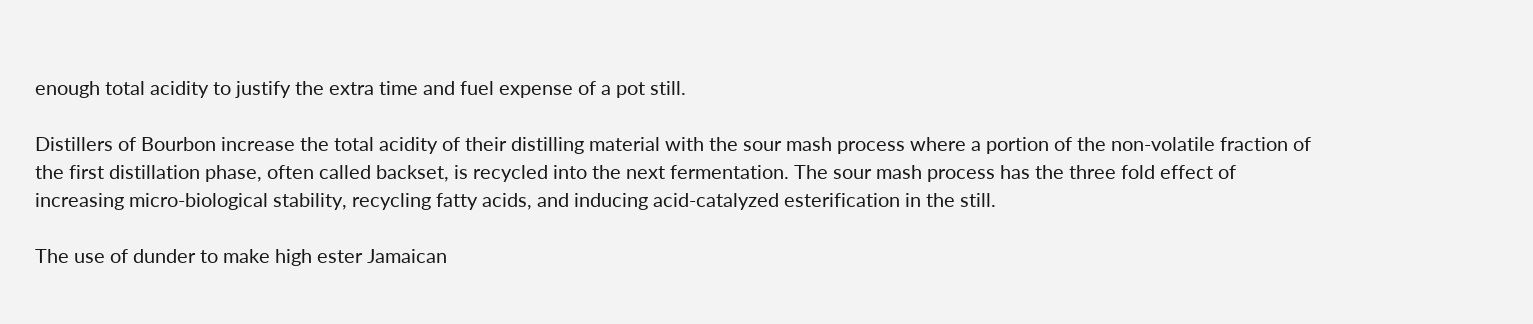enough total acidity to justify the extra time and fuel expense of a pot still.

Distillers of Bourbon increase the total acidity of their distilling material with the sour mash process where a portion of the non-volatile fraction of the first distillation phase, often called backset, is recycled into the next fermentation. The sour mash process has the three fold effect of increasing micro-biological stability, recycling fatty acids, and inducing acid-catalyzed esterification in the still.

The use of dunder to make high ester Jamaican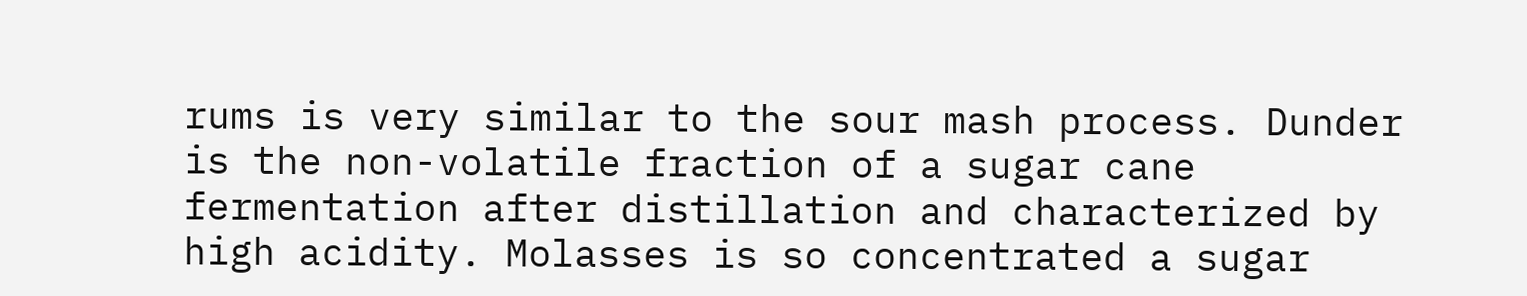rums is very similar to the sour mash process. Dunder is the non-volatile fraction of a sugar cane fermentation after distillation and characterized by high acidity. Molasses is so concentrated a sugar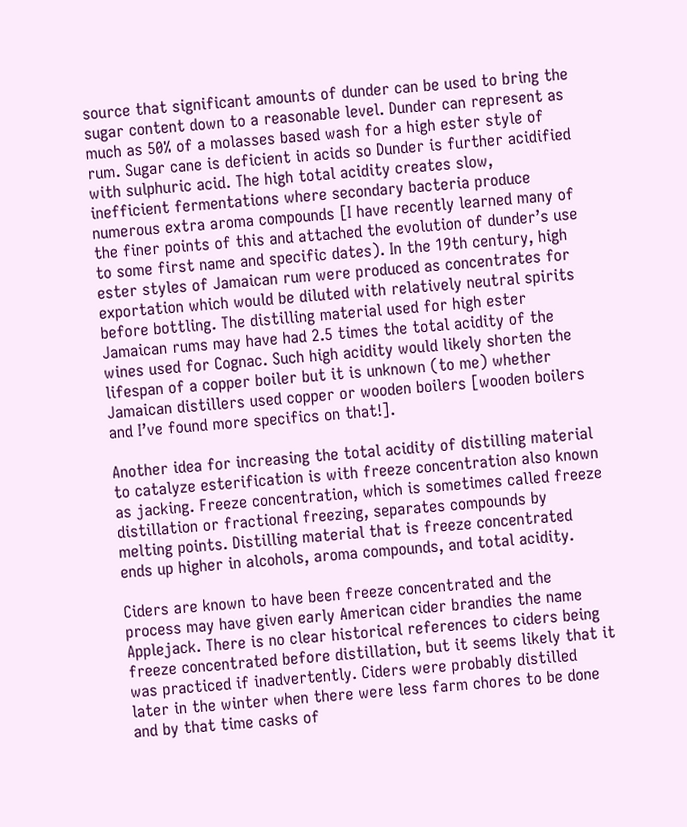source that significant amounts of dunder can be used to bring the sugar content down to a reasonable level. Dunder can represent as much as 50% of a molasses based wash for a high ester style of rum. Sugar cane is deficient in acids so Dunder is further acidified with sulphuric acid. The high total acidity creates slow, inefficient fermentations where secondary bacteria produce numerous extra aroma compounds [I have recently learned many of the finer points of this and attached the evolution of dunder’s use to some first name and specific dates). In the 19th century, high ester styles of Jamaican rum were produced as concentrates for exportation which would be diluted with relatively neutral spirits before bottling. The distilling material used for high ester Jamaican rums may have had 2.5 times the total acidity of the wines used for Cognac. Such high acidity would likely shorten the lifespan of a copper boiler but it is unknown (to me) whether Jamaican distillers used copper or wooden boilers [wooden boilers and I’ve found more specifics on that!].

Another idea for increasing the total acidity of distilling material to catalyze esterification is with freeze concentration also known as jacking. Freeze concentration, which is sometimes called freeze distillation or fractional freezing, separates compounds by melting points. Distilling material that is freeze concentrated ends up higher in alcohols, aroma compounds, and total acidity.

Ciders are known to have been freeze concentrated and the process may have given early American cider brandies the name Applejack. There is no clear historical references to ciders being freeze concentrated before distillation, but it seems likely that it was practiced if inadvertently. Ciders were probably distilled later in the winter when there were less farm chores to be done and by that time casks of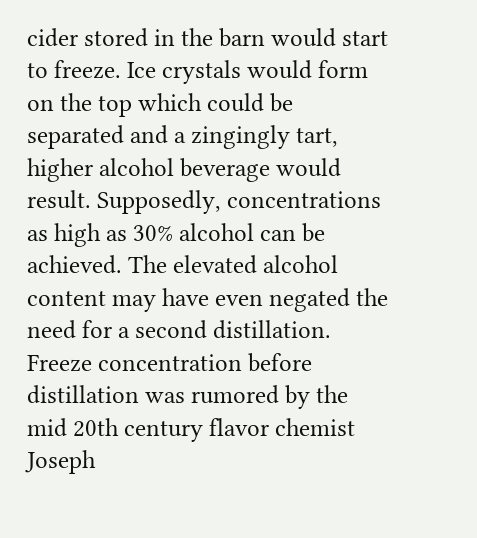cider stored in the barn would start to freeze. Ice crystals would form on the top which could be separated and a zingingly tart, higher alcohol beverage would result. Supposedly, concentrations as high as 30% alcohol can be achieved. The elevated alcohol content may have even negated the need for a second distillation. Freeze concentration before distillation was rumored by the mid 20th century flavor chemist Joseph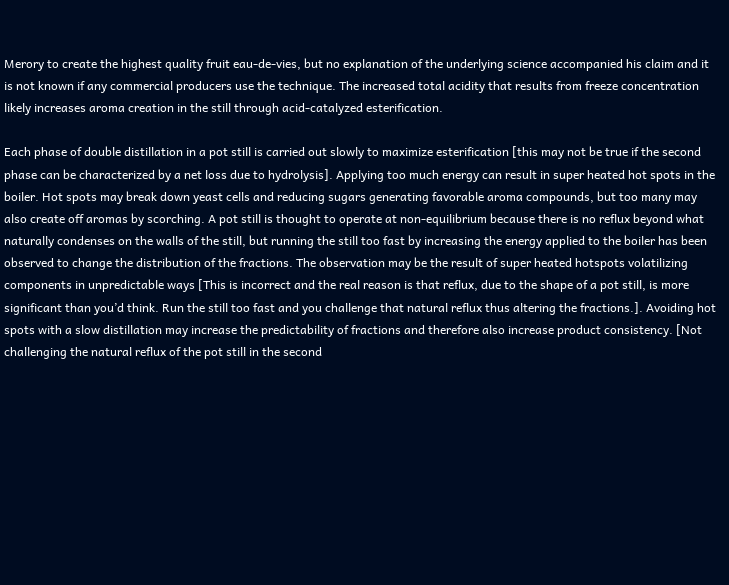Merory to create the highest quality fruit eau-de-vies, but no explanation of the underlying science accompanied his claim and it is not known if any commercial producers use the technique. The increased total acidity that results from freeze concentration likely increases aroma creation in the still through acid-catalyzed esterification.

Each phase of double distillation in a pot still is carried out slowly to maximize esterification [this may not be true if the second phase can be characterized by a net loss due to hydrolysis]. Applying too much energy can result in super heated hot spots in the boiler. Hot spots may break down yeast cells and reducing sugars generating favorable aroma compounds, but too many may also create off aromas by scorching. A pot still is thought to operate at non-equilibrium because there is no reflux beyond what naturally condenses on the walls of the still, but running the still too fast by increasing the energy applied to the boiler has been observed to change the distribution of the fractions. The observation may be the result of super heated hotspots volatilizing components in unpredictable ways [This is incorrect and the real reason is that reflux, due to the shape of a pot still, is more significant than you’d think. Run the still too fast and you challenge that natural reflux thus altering the fractions.]. Avoiding hot spots with a slow distillation may increase the predictability of fractions and therefore also increase product consistency. [Not challenging the natural reflux of the pot still in the second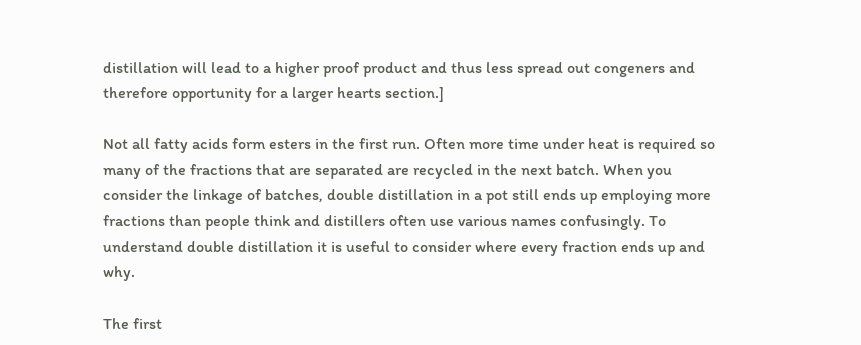distillation will lead to a higher proof product and thus less spread out congeners and therefore opportunity for a larger hearts section.]

Not all fatty acids form esters in the first run. Often more time under heat is required so many of the fractions that are separated are recycled in the next batch. When you consider the linkage of batches, double distillation in a pot still ends up employing more fractions than people think and distillers often use various names confusingly. To understand double distillation it is useful to consider where every fraction ends up and why.

The first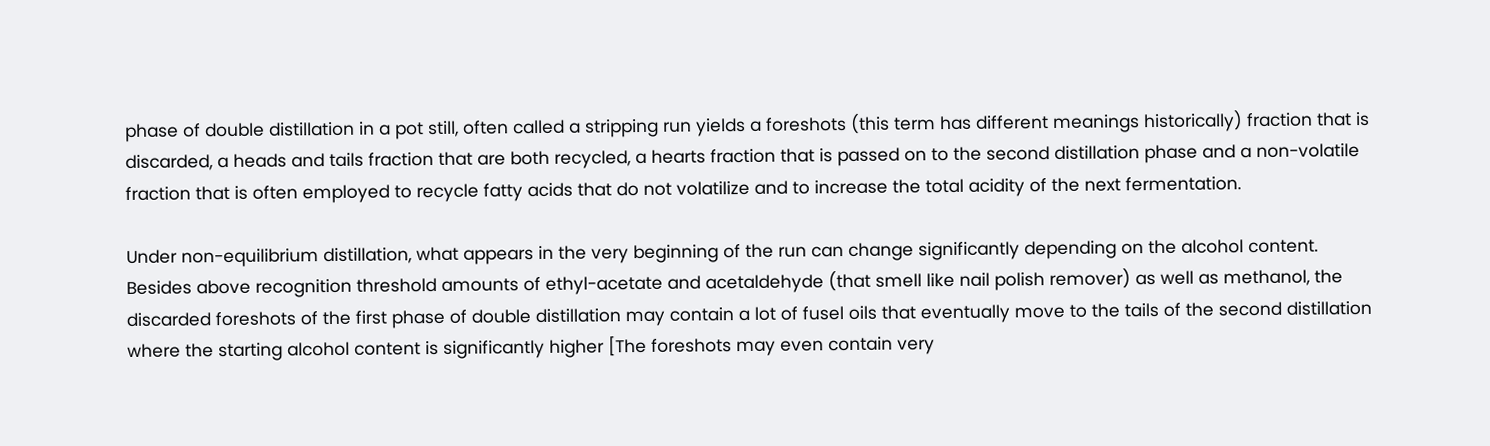phase of double distillation in a pot still, often called a stripping run yields a foreshots (this term has different meanings historically) fraction that is discarded, a heads and tails fraction that are both recycled, a hearts fraction that is passed on to the second distillation phase and a non-volatile fraction that is often employed to recycle fatty acids that do not volatilize and to increase the total acidity of the next fermentation.

Under non-equilibrium distillation, what appears in the very beginning of the run can change significantly depending on the alcohol content. Besides above recognition threshold amounts of ethyl-acetate and acetaldehyde (that smell like nail polish remover) as well as methanol, the discarded foreshots of the first phase of double distillation may contain a lot of fusel oils that eventually move to the tails of the second distillation where the starting alcohol content is significantly higher [The foreshots may even contain very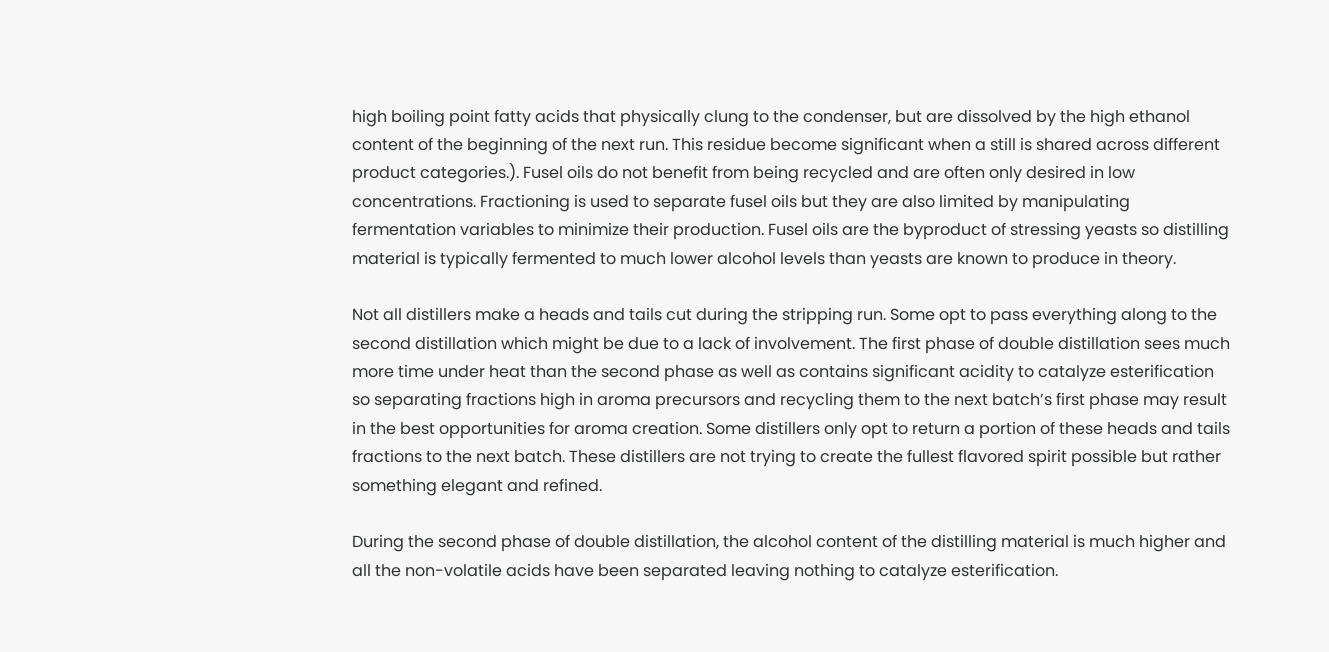high boiling point fatty acids that physically clung to the condenser, but are dissolved by the high ethanol content of the beginning of the next run. This residue become significant when a still is shared across different product categories.). Fusel oils do not benefit from being recycled and are often only desired in low concentrations. Fractioning is used to separate fusel oils but they are also limited by manipulating fermentation variables to minimize their production. Fusel oils are the byproduct of stressing yeasts so distilling material is typically fermented to much lower alcohol levels than yeasts are known to produce in theory.

Not all distillers make a heads and tails cut during the stripping run. Some opt to pass everything along to the second distillation which might be due to a lack of involvement. The first phase of double distillation sees much more time under heat than the second phase as well as contains significant acidity to catalyze esterification so separating fractions high in aroma precursors and recycling them to the next batch’s first phase may result in the best opportunities for aroma creation. Some distillers only opt to return a portion of these heads and tails fractions to the next batch. These distillers are not trying to create the fullest flavored spirit possible but rather something elegant and refined.

During the second phase of double distillation, the alcohol content of the distilling material is much higher and all the non-volatile acids have been separated leaving nothing to catalyze esterification.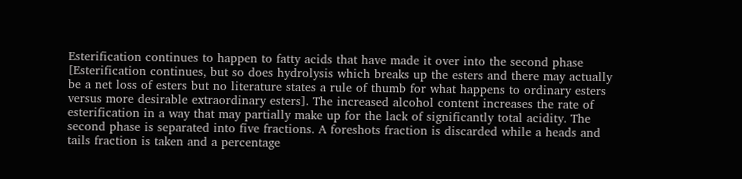Esterification continues to happen to fatty acids that have made it over into the second phase [Esterification continues, but so does hydrolysis which breaks up the esters and there may actually be a net loss of esters but no literature states a rule of thumb for what happens to ordinary esters versus more desirable extraordinary esters]. The increased alcohol content increases the rate of esterification in a way that may partially make up for the lack of significantly total acidity. The second phase is separated into five fractions. A foreshots fraction is discarded while a heads and tails fraction is taken and a percentage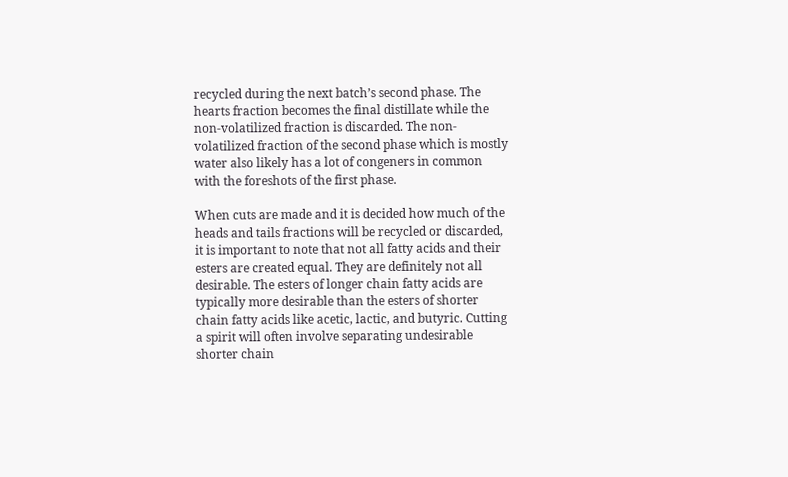recycled during the next batch’s second phase. The hearts fraction becomes the final distillate while the non-volatilized fraction is discarded. The non-volatilized fraction of the second phase which is mostly water also likely has a lot of congeners in common with the foreshots of the first phase.

When cuts are made and it is decided how much of the heads and tails fractions will be recycled or discarded, it is important to note that not all fatty acids and their esters are created equal. They are definitely not all desirable. The esters of longer chain fatty acids are typically more desirable than the esters of shorter chain fatty acids like acetic, lactic, and butyric. Cutting a spirit will often involve separating undesirable shorter chain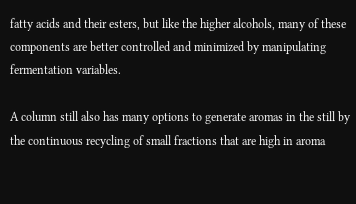fatty acids and their esters, but like the higher alcohols, many of these components are better controlled and minimized by manipulating fermentation variables.

A column still also has many options to generate aromas in the still by the continuous recycling of small fractions that are high in aroma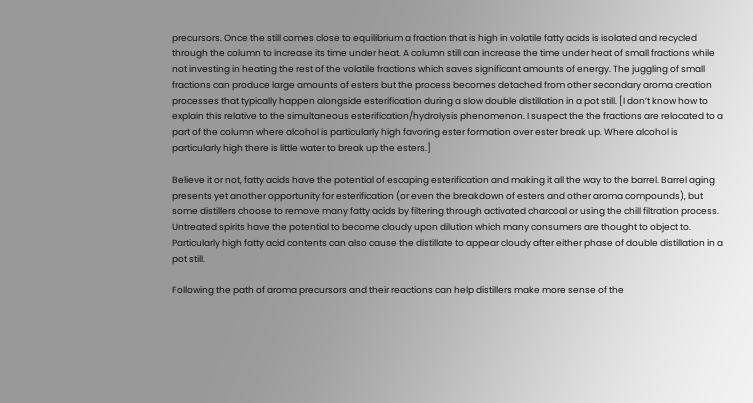precursors. Once the still comes close to equilibrium a fraction that is high in volatile fatty acids is isolated and recycled through the column to increase its time under heat. A column still can increase the time under heat of small fractions while not investing in heating the rest of the volatile fractions which saves significant amounts of energy. The juggling of small fractions can produce large amounts of esters but the process becomes detached from other secondary aroma creation processes that typically happen alongside esterification during a slow double distillation in a pot still. [I don’t know how to explain this relative to the simultaneous esterification/hydrolysis phenomenon. I suspect the the fractions are relocated to a part of the column where alcohol is particularly high favoring ester formation over ester break up. Where alcohol is particularly high there is little water to break up the esters.]

Believe it or not, fatty acids have the potential of escaping esterification and making it all the way to the barrel. Barrel aging presents yet another opportunity for esterification (or even the breakdown of esters and other aroma compounds), but some distillers choose to remove many fatty acids by filtering through activated charcoal or using the chill filtration process. Untreated spirits have the potential to become cloudy upon dilution which many consumers are thought to object to. Particularly high fatty acid contents can also cause the distillate to appear cloudy after either phase of double distillation in a pot still.

Following the path of aroma precursors and their reactions can help distillers make more sense of the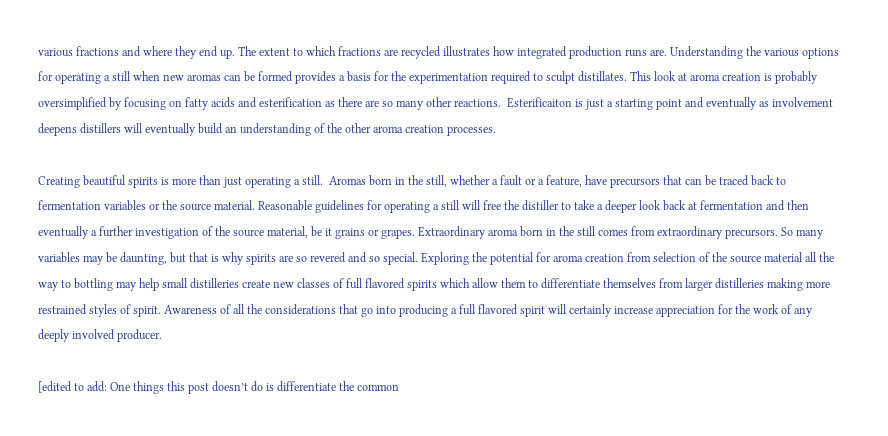various fractions and where they end up. The extent to which fractions are recycled illustrates how integrated production runs are. Understanding the various options for operating a still when new aromas can be formed provides a basis for the experimentation required to sculpt distillates. This look at aroma creation is probably oversimplified by focusing on fatty acids and esterification as there are so many other reactions.  Esterificaiton is just a starting point and eventually as involvement deepens distillers will eventually build an understanding of the other aroma creation processes.

Creating beautiful spirits is more than just operating a still.  Aromas born in the still, whether a fault or a feature, have precursors that can be traced back to fermentation variables or the source material. Reasonable guidelines for operating a still will free the distiller to take a deeper look back at fermentation and then eventually a further investigation of the source material, be it grains or grapes. Extraordinary aroma born in the still comes from extraordinary precursors. So many variables may be daunting, but that is why spirits are so revered and so special. Exploring the potential for aroma creation from selection of the source material all the way to bottling may help small distilleries create new classes of full flavored spirits which allow them to differentiate themselves from larger distilleries making more restrained styles of spirit. Awareness of all the considerations that go into producing a full flavored spirit will certainly increase appreciation for the work of any deeply involved producer.

[edited to add: One things this post doesn’t do is differentiate the common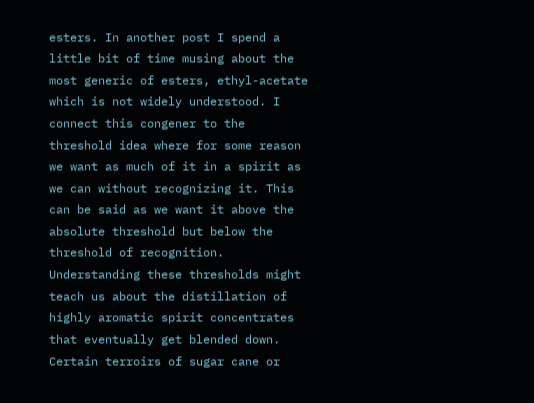esters. In another post I spend a little bit of time musing about the most generic of esters, ethyl-acetate which is not widely understood. I connect this congener to the threshold idea where for some reason we want as much of it in a spirit as we can without recognizing it. This can be said as we want it above the absolute threshold but below the threshold of recognition. Understanding these thresholds might teach us about the distillation of highly aromatic spirit concentrates that eventually get blended down. Certain terroirs of sugar cane or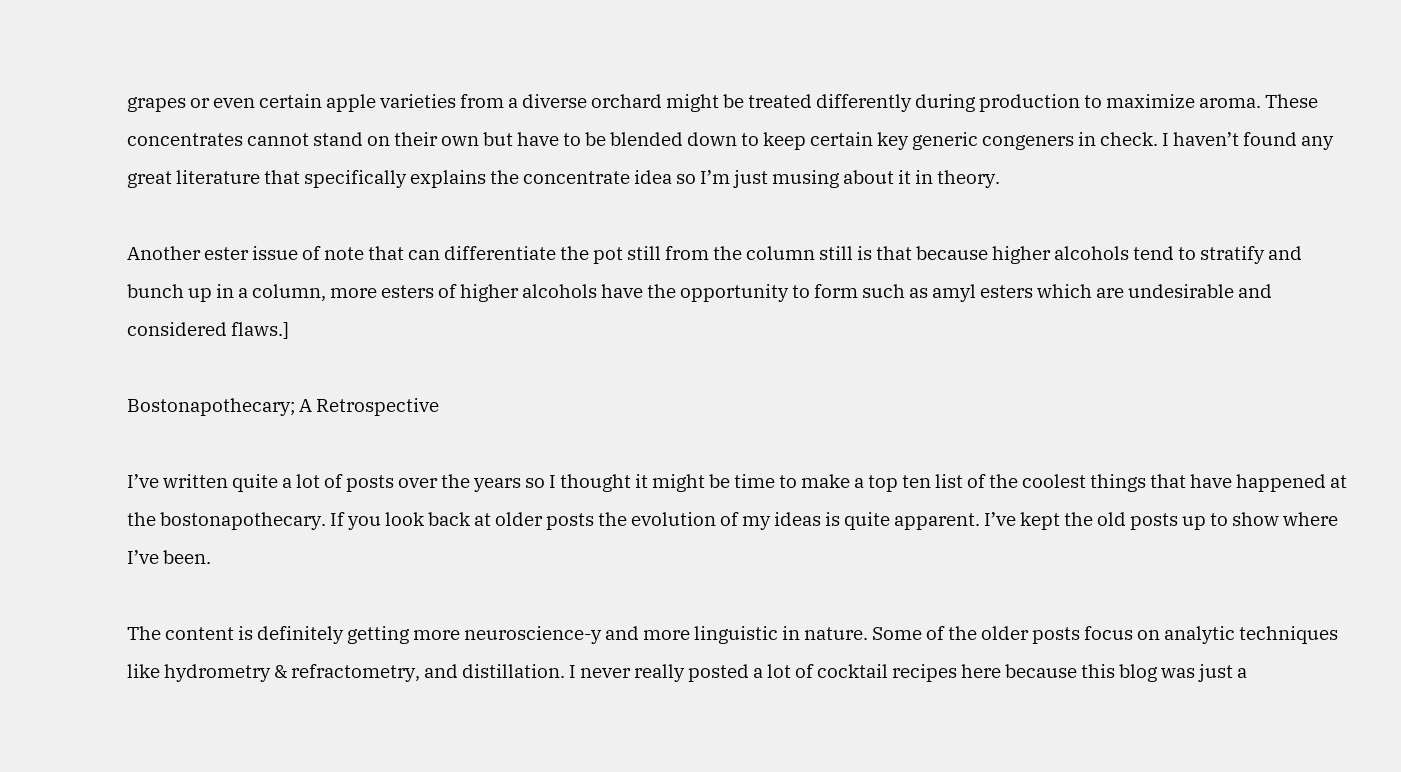grapes or even certain apple varieties from a diverse orchard might be treated differently during production to maximize aroma. These concentrates cannot stand on their own but have to be blended down to keep certain key generic congeners in check. I haven’t found any great literature that specifically explains the concentrate idea so I’m just musing about it in theory.

Another ester issue of note that can differentiate the pot still from the column still is that because higher alcohols tend to stratify and bunch up in a column, more esters of higher alcohols have the opportunity to form such as amyl esters which are undesirable and considered flaws.]

Bostonapothecary; A Retrospective

I’ve written quite a lot of posts over the years so I thought it might be time to make a top ten list of the coolest things that have happened at the bostonapothecary. If you look back at older posts the evolution of my ideas is quite apparent. I’ve kept the old posts up to show where I’ve been.

The content is definitely getting more neuroscience-y and more linguistic in nature. Some of the older posts focus on analytic techniques like hydrometry & refractometry, and distillation. I never really posted a lot of cocktail recipes here because this blog was just a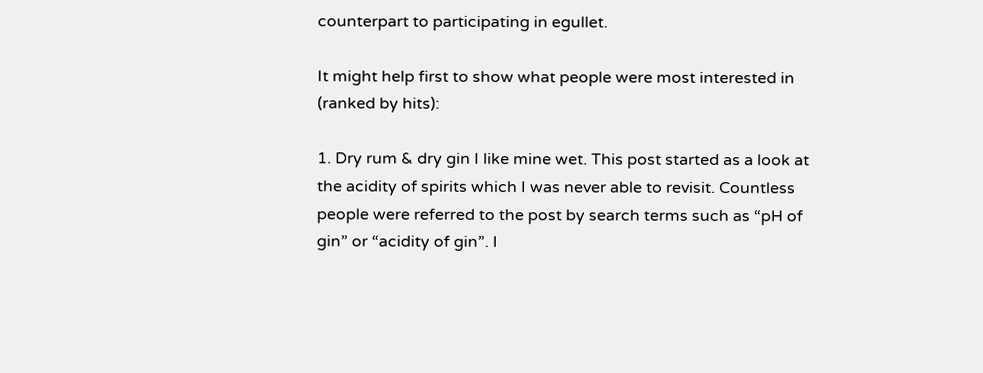counterpart to participating in egullet.

It might help first to show what people were most interested in (ranked by hits):

1. Dry rum & dry gin I like mine wet. This post started as a look at the acidity of spirits which I was never able to revisit. Countless people were referred to the post by search terms such as “pH of gin” or “acidity of gin”. I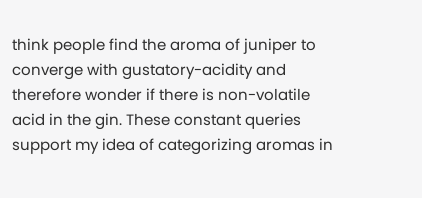think people find the aroma of juniper to converge with gustatory-acidity and therefore wonder if there is non-volatile acid in the gin. These constant queries support my idea of categorizing aromas in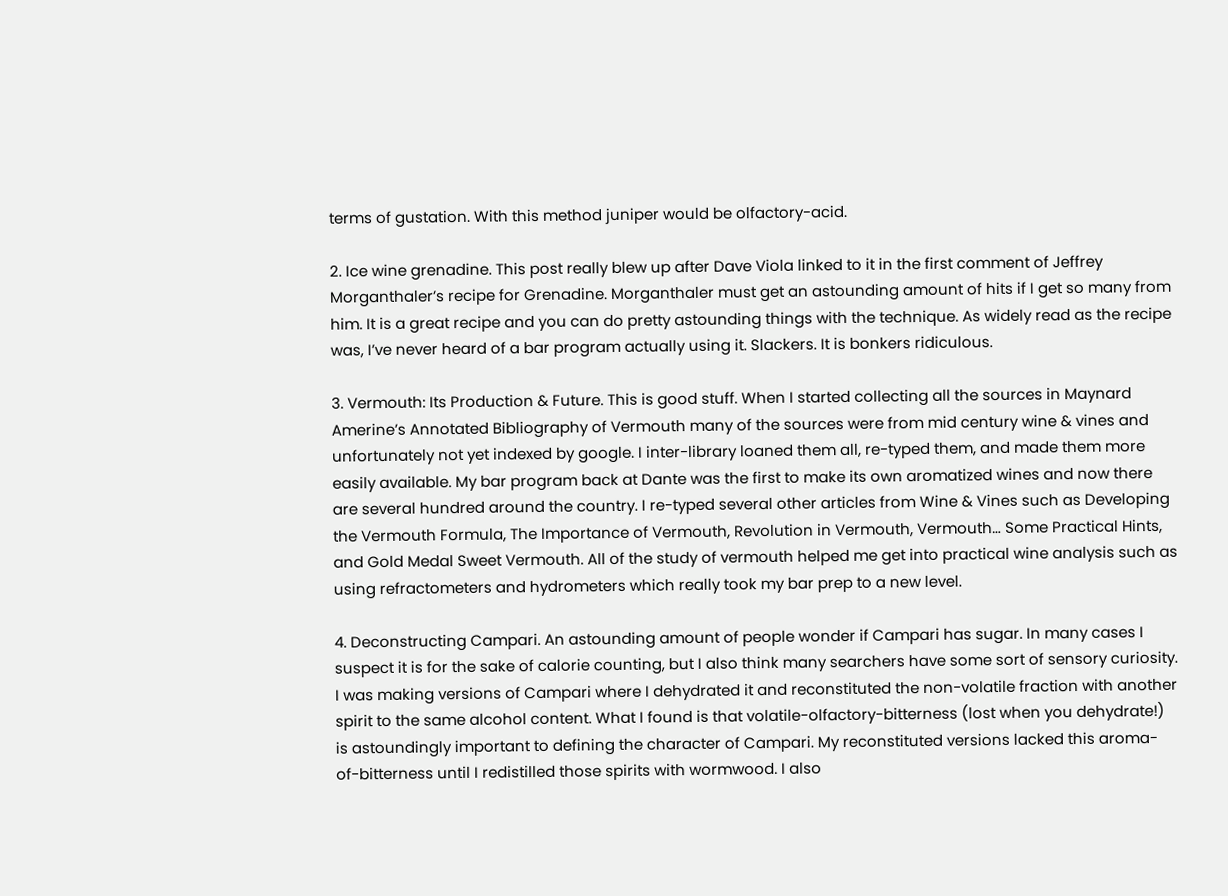terms of gustation. With this method juniper would be olfactory-acid.

2. Ice wine grenadine. This post really blew up after Dave Viola linked to it in the first comment of Jeffrey Morganthaler’s recipe for Grenadine. Morganthaler must get an astounding amount of hits if I get so many from him. It is a great recipe and you can do pretty astounding things with the technique. As widely read as the recipe was, I’ve never heard of a bar program actually using it. Slackers. It is bonkers ridiculous.

3. Vermouth: Its Production & Future. This is good stuff. When I started collecting all the sources in Maynard Amerine’s Annotated Bibliography of Vermouth many of the sources were from mid century wine & vines and unfortunately not yet indexed by google. I inter-library loaned them all, re-typed them, and made them more easily available. My bar program back at Dante was the first to make its own aromatized wines and now there are several hundred around the country. I re-typed several other articles from Wine & Vines such as Developing the Vermouth Formula, The Importance of Vermouth, Revolution in Vermouth, Vermouth… Some Practical Hints, and Gold Medal Sweet Vermouth. All of the study of vermouth helped me get into practical wine analysis such as using refractometers and hydrometers which really took my bar prep to a new level.

4. Deconstructing Campari. An astounding amount of people wonder if Campari has sugar. In many cases I suspect it is for the sake of calorie counting, but I also think many searchers have some sort of sensory curiosity. I was making versions of Campari where I dehydrated it and reconstituted the non-volatile fraction with another spirit to the same alcohol content. What I found is that volatile-olfactory-bitterness (lost when you dehydrate!) is astoundingly important to defining the character of Campari. My reconstituted versions lacked this aroma-of-bitterness until I redistilled those spirits with wormwood. I also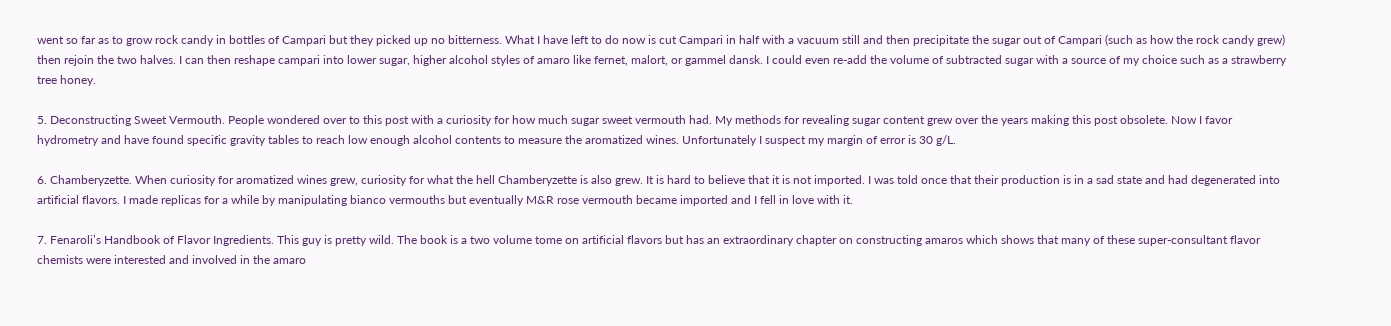went so far as to grow rock candy in bottles of Campari but they picked up no bitterness. What I have left to do now is cut Campari in half with a vacuum still and then precipitate the sugar out of Campari (such as how the rock candy grew) then rejoin the two halves. I can then reshape campari into lower sugar, higher alcohol styles of amaro like fernet, malort, or gammel dansk. I could even re-add the volume of subtracted sugar with a source of my choice such as a strawberry tree honey.

5. Deconstructing Sweet Vermouth. People wondered over to this post with a curiosity for how much sugar sweet vermouth had. My methods for revealing sugar content grew over the years making this post obsolete. Now I favor hydrometry and have found specific gravity tables to reach low enough alcohol contents to measure the aromatized wines. Unfortunately I suspect my margin of error is 30 g/L.

6. Chamberyzette. When curiosity for aromatized wines grew, curiosity for what the hell Chamberyzette is also grew. It is hard to believe that it is not imported. I was told once that their production is in a sad state and had degenerated into artificial flavors. I made replicas for a while by manipulating bianco vermouths but eventually M&R rose vermouth became imported and I fell in love with it.

7. Fenaroli’s Handbook of Flavor Ingredients. This guy is pretty wild. The book is a two volume tome on artificial flavors but has an extraordinary chapter on constructing amaros which shows that many of these super-consultant flavor chemists were interested and involved in the amaro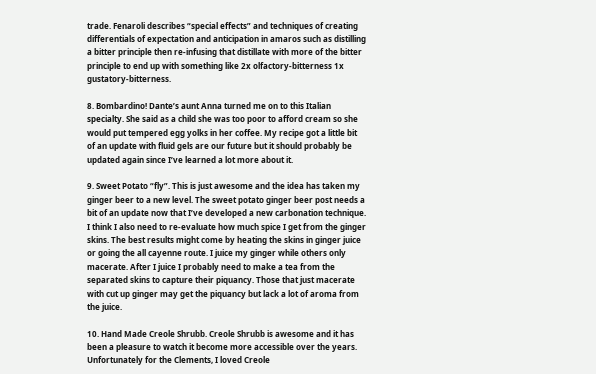trade. Fenaroli describes “special effects” and techniques of creating differentials of expectation and anticipation in amaros such as distilling a bitter principle then re-infusing that distillate with more of the bitter principle to end up with something like 2x olfactory-bitterness 1x gustatory-bitterness.

8. Bombardino! Dante’s aunt Anna turned me on to this Italian specialty. She said as a child she was too poor to afford cream so she would put tempered egg yolks in her coffee. My recipe got a little bit of an update with fluid gels are our future but it should probably be updated again since I’ve learned a lot more about it.

9. Sweet Potato “fly”. This is just awesome and the idea has taken my ginger beer to a new level. The sweet potato ginger beer post needs a bit of an update now that I’ve developed a new carbonation technique. I think I also need to re-evaluate how much spice I get from the ginger skins. The best results might come by heating the skins in ginger juice or going the all cayenne route. I juice my ginger while others only macerate. After I juice I probably need to make a tea from the separated skins to capture their piquancy. Those that just macerate with cut up ginger may get the piquancy but lack a lot of aroma from the juice.

10. Hand Made Creole Shrubb. Creole Shrubb is awesome and it has been a pleasure to watch it become more accessible over the years. Unfortunately for the Clements, I loved Creole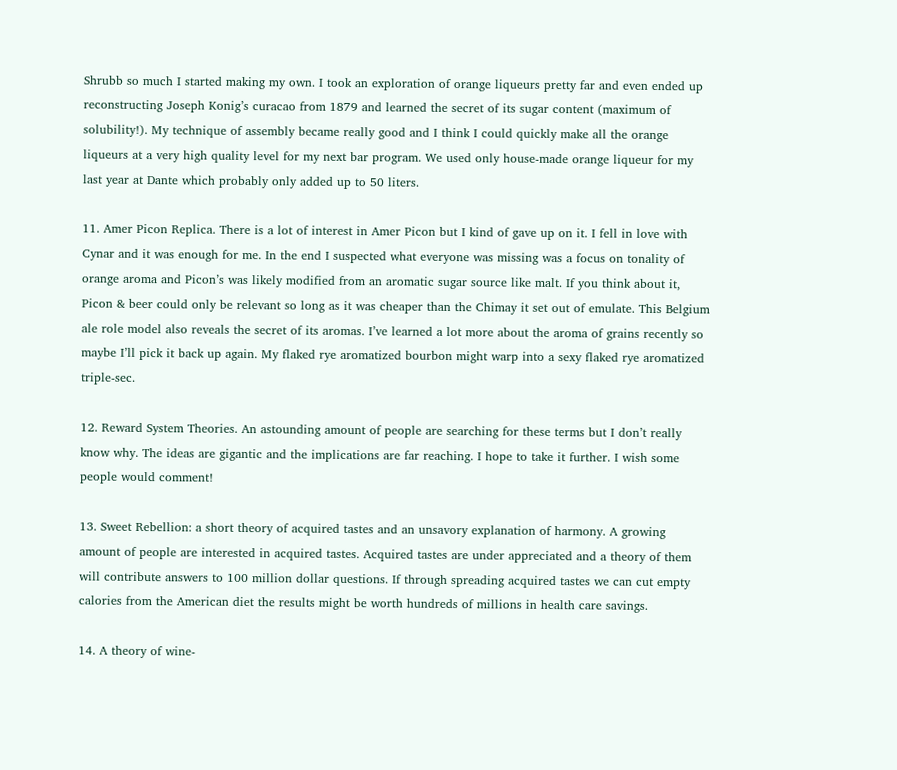Shrubb so much I started making my own. I took an exploration of orange liqueurs pretty far and even ended up reconstructing Joseph Konig’s curacao from 1879 and learned the secret of its sugar content (maximum of solubility!). My technique of assembly became really good and I think I could quickly make all the orange liqueurs at a very high quality level for my next bar program. We used only house-made orange liqueur for my last year at Dante which probably only added up to 50 liters.

11. Amer Picon Replica. There is a lot of interest in Amer Picon but I kind of gave up on it. I fell in love with Cynar and it was enough for me. In the end I suspected what everyone was missing was a focus on tonality of orange aroma and Picon’s was likely modified from an aromatic sugar source like malt. If you think about it, Picon & beer could only be relevant so long as it was cheaper than the Chimay it set out of emulate. This Belgium ale role model also reveals the secret of its aromas. I’ve learned a lot more about the aroma of grains recently so maybe I’ll pick it back up again. My flaked rye aromatized bourbon might warp into a sexy flaked rye aromatized triple-sec.

12. Reward System Theories. An astounding amount of people are searching for these terms but I don’t really know why. The ideas are gigantic and the implications are far reaching. I hope to take it further. I wish some people would comment!

13. Sweet Rebellion: a short theory of acquired tastes and an unsavory explanation of harmony. A growing amount of people are interested in acquired tastes. Acquired tastes are under appreciated and a theory of them will contribute answers to 100 million dollar questions. If through spreading acquired tastes we can cut empty calories from the American diet the results might be worth hundreds of millions in health care savings.

14. A theory of wine-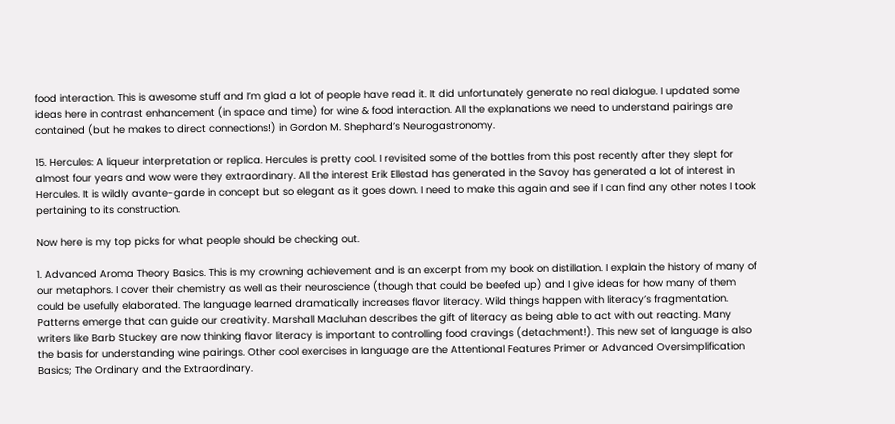food interaction. This is awesome stuff and I’m glad a lot of people have read it. It did unfortunately generate no real dialogue. I updated some ideas here in contrast enhancement (in space and time) for wine & food interaction. All the explanations we need to understand pairings are contained (but he makes to direct connections!) in Gordon M. Shephard’s Neurogastronomy.

15. Hercules: A liqueur interpretation or replica. Hercules is pretty cool. I revisited some of the bottles from this post recently after they slept for almost four years and wow were they extraordinary. All the interest Erik Ellestad has generated in the Savoy has generated a lot of interest in Hercules. It is wildly avante-garde in concept but so elegant as it goes down. I need to make this again and see if I can find any other notes I took pertaining to its construction.

Now here is my top picks for what people should be checking out.

1. Advanced Aroma Theory Basics. This is my crowning achievement and is an excerpt from my book on distillation. I explain the history of many of our metaphors. I cover their chemistry as well as their neuroscience (though that could be beefed up) and I give ideas for how many of them could be usefully elaborated. The language learned dramatically increases flavor literacy. Wild things happen with literacy’s fragmentation. Patterns emerge that can guide our creativity. Marshall Macluhan describes the gift of literacy as being able to act with out reacting. Many writers like Barb Stuckey are now thinking flavor literacy is important to controlling food cravings (detachment!). This new set of language is also the basis for understanding wine pairings. Other cool exercises in language are the Attentional Features Primer or Advanced Oversimplification Basics; The Ordinary and the Extraordinary.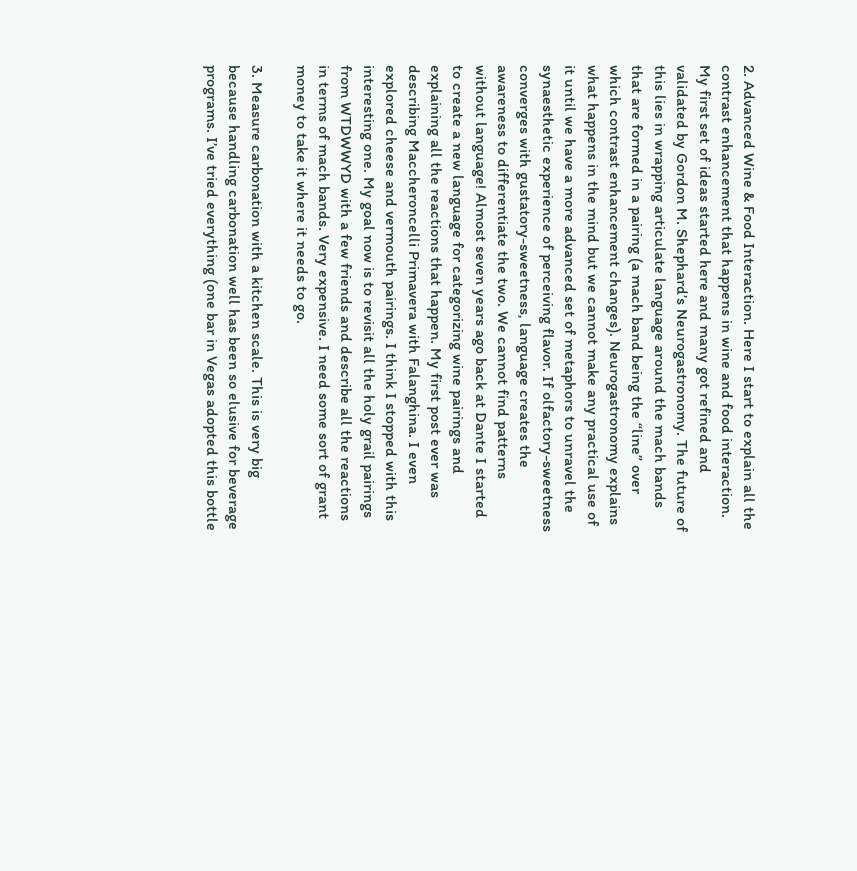2. Advanced Wine & Food Interaction. Here I start to explain all the contrast enhancement that happens in wine and food interaction. My first set of ideas started here and many got refined and validated by Gordon M. Shephard’s Neurogastronomy. The future of this lies in wrapping articulate language around the mach bands that are formed in a pairing (a mach band being the “line” over which contrast enhancement changes). Neurogastronomy explains what happens in the mind but we cannot make any practical use of it until we have a more advanced set of metaphors to unravel the synaesthetic experience of perceiving flavor. If olfactory-sweetness converges with gustatory-sweetness, language creates the awareness to differentiate the two. We cannot find patterns without language! Almost seven years ago back at Dante I started to create a new language for categorizing wine pairings and explaining all the reactions that happen. My first post ever was describing Maccheroncelli Primavera with Falanghina. I even explored cheese and vermouth pairings. I think I stopped with this interesting one. My goal now is to revisit all the holy grail pairings from WTDWWYD with a few friends and describe all the reactions in terms of mach bands. Very expensive. I need some sort of grant money to take it where it needs to go.

3. Measure carbonation with a kitchen scale. This is very big because handling carbonation well has been so elusive for beverage programs. I’ve tried everything (one bar in Vegas adopted this bottle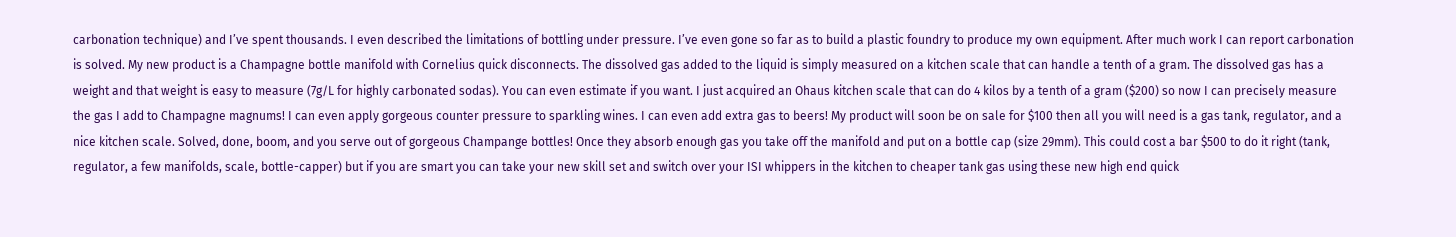carbonation technique) and I’ve spent thousands. I even described the limitations of bottling under pressure. I’ve even gone so far as to build a plastic foundry to produce my own equipment. After much work I can report carbonation is solved. My new product is a Champagne bottle manifold with Cornelius quick disconnects. The dissolved gas added to the liquid is simply measured on a kitchen scale that can handle a tenth of a gram. The dissolved gas has a weight and that weight is easy to measure (7g/L for highly carbonated sodas). You can even estimate if you want. I just acquired an Ohaus kitchen scale that can do 4 kilos by a tenth of a gram ($200) so now I can precisely measure the gas I add to Champagne magnums! I can even apply gorgeous counter pressure to sparkling wines. I can even add extra gas to beers! My product will soon be on sale for $100 then all you will need is a gas tank, regulator, and a nice kitchen scale. Solved, done, boom, and you serve out of gorgeous Champange bottles! Once they absorb enough gas you take off the manifold and put on a bottle cap (size 29mm). This could cost a bar $500 to do it right (tank, regulator, a few manifolds, scale, bottle-capper) but if you are smart you can take your new skill set and switch over your ISI whippers in the kitchen to cheaper tank gas using these new high end quick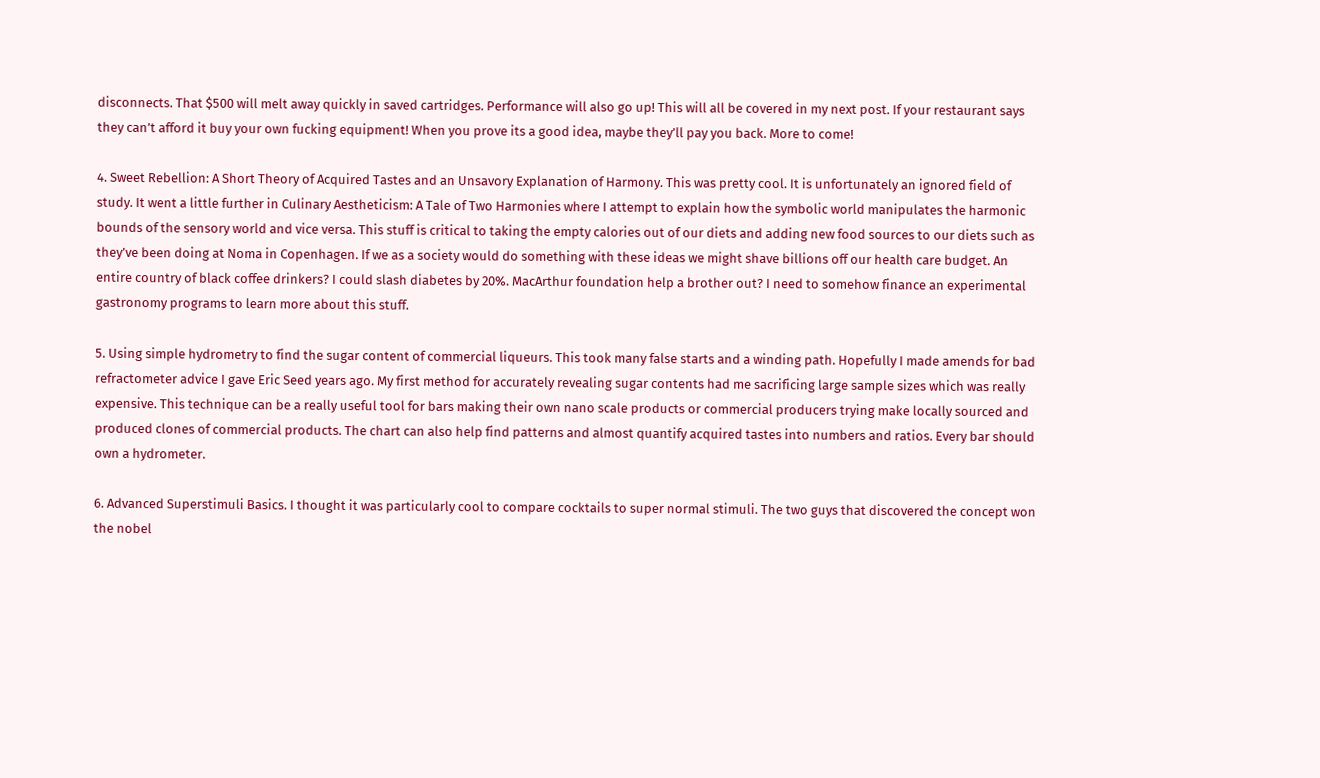disconnects. That $500 will melt away quickly in saved cartridges. Performance will also go up! This will all be covered in my next post. If your restaurant says they can’t afford it buy your own fucking equipment! When you prove its a good idea, maybe they’ll pay you back. More to come!

4. Sweet Rebellion: A Short Theory of Acquired Tastes and an Unsavory Explanation of Harmony. This was pretty cool. It is unfortunately an ignored field of study. It went a little further in Culinary Aestheticism: A Tale of Two Harmonies where I attempt to explain how the symbolic world manipulates the harmonic bounds of the sensory world and vice versa. This stuff is critical to taking the empty calories out of our diets and adding new food sources to our diets such as they’ve been doing at Noma in Copenhagen. If we as a society would do something with these ideas we might shave billions off our health care budget. An entire country of black coffee drinkers? I could slash diabetes by 20%. MacArthur foundation help a brother out? I need to somehow finance an experimental gastronomy programs to learn more about this stuff.

5. Using simple hydrometry to find the sugar content of commercial liqueurs. This took many false starts and a winding path. Hopefully I made amends for bad refractometer advice I gave Eric Seed years ago. My first method for accurately revealing sugar contents had me sacrificing large sample sizes which was really expensive. This technique can be a really useful tool for bars making their own nano scale products or commercial producers trying make locally sourced and produced clones of commercial products. The chart can also help find patterns and almost quantify acquired tastes into numbers and ratios. Every bar should own a hydrometer.

6. Advanced Superstimuli Basics. I thought it was particularly cool to compare cocktails to super normal stimuli. The two guys that discovered the concept won the nobel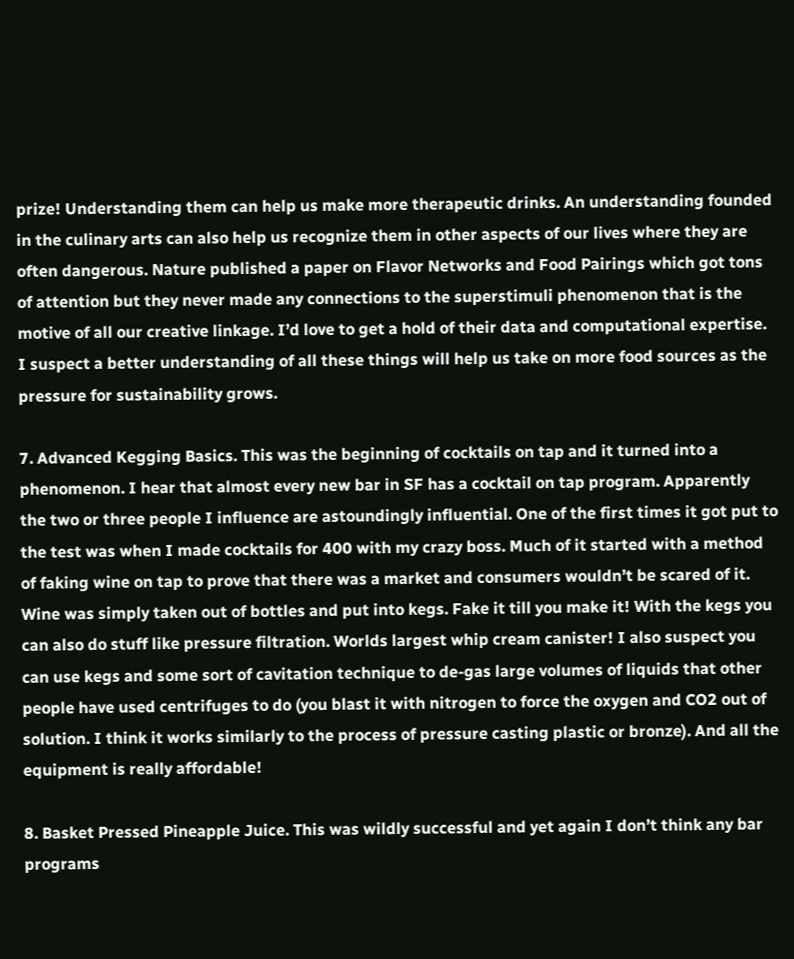prize! Understanding them can help us make more therapeutic drinks. An understanding founded in the culinary arts can also help us recognize them in other aspects of our lives where they are often dangerous. Nature published a paper on Flavor Networks and Food Pairings which got tons of attention but they never made any connections to the superstimuli phenomenon that is the motive of all our creative linkage. I’d love to get a hold of their data and computational expertise. I suspect a better understanding of all these things will help us take on more food sources as the pressure for sustainability grows.

7. Advanced Kegging Basics. This was the beginning of cocktails on tap and it turned into a phenomenon. I hear that almost every new bar in SF has a cocktail on tap program. Apparently the two or three people I influence are astoundingly influential. One of the first times it got put to the test was when I made cocktails for 400 with my crazy boss. Much of it started with a method of faking wine on tap to prove that there was a market and consumers wouldn’t be scared of it. Wine was simply taken out of bottles and put into kegs. Fake it till you make it! With the kegs you can also do stuff like pressure filtration. Worlds largest whip cream canister! I also suspect you can use kegs and some sort of cavitation technique to de-gas large volumes of liquids that other people have used centrifuges to do (you blast it with nitrogen to force the oxygen and CO2 out of solution. I think it works similarly to the process of pressure casting plastic or bronze). And all the equipment is really affordable!

8. Basket Pressed Pineapple Juice. This was wildly successful and yet again I don’t think any bar programs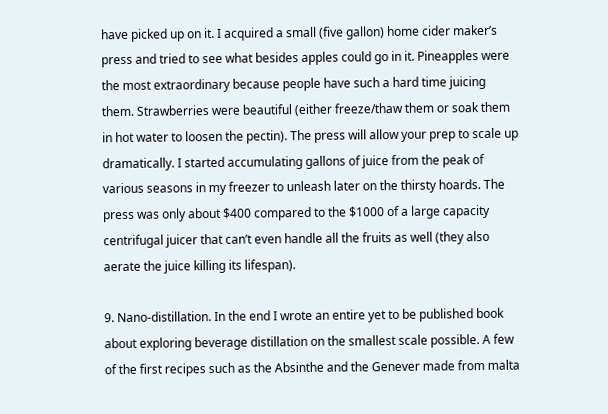have picked up on it. I acquired a small (five gallon) home cider maker’s press and tried to see what besides apples could go in it. Pineapples were the most extraordinary because people have such a hard time juicing them. Strawberries were beautiful (either freeze/thaw them or soak them in hot water to loosen the pectin). The press will allow your prep to scale up dramatically. I started accumulating gallons of juice from the peak of various seasons in my freezer to unleash later on the thirsty hoards. The press was only about $400 compared to the $1000 of a large capacity centrifugal juicer that can’t even handle all the fruits as well (they also aerate the juice killing its lifespan).

9. Nano-distillation. In the end I wrote an entire yet to be published book about exploring beverage distillation on the smallest scale possible. A few of the first recipes such as the Absinthe and the Genever made from malta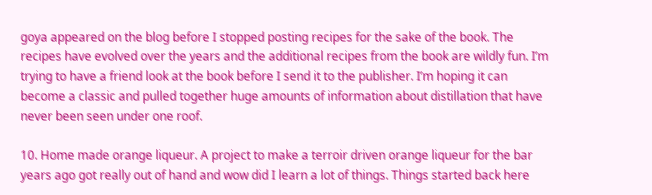goya appeared on the blog before I stopped posting recipes for the sake of the book. The recipes have evolved over the years and the additional recipes from the book are wildly fun. I’m trying to have a friend look at the book before I send it to the publisher. I’m hoping it can become a classic and pulled together huge amounts of information about distillation that have never been seen under one roof.

10. Home made orange liqueur. A project to make a terroir driven orange liqueur for the bar years ago got really out of hand and wow did I learn a lot of things. Things started back here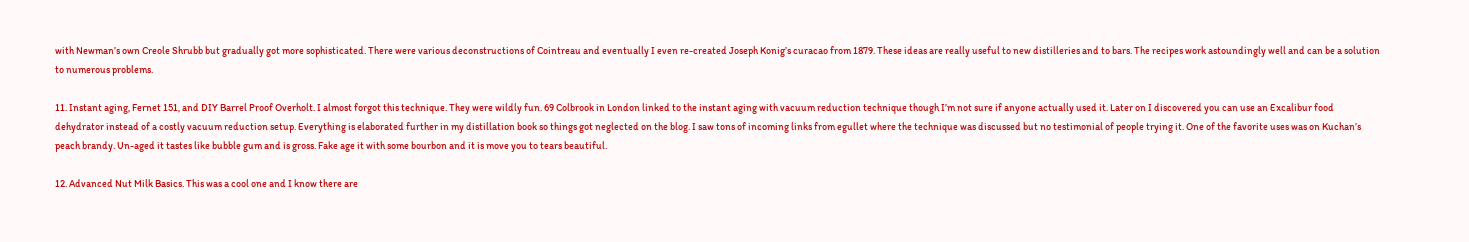with Newman’s own Creole Shrubb but gradually got more sophisticated. There were various deconstructions of Cointreau and eventually I even re-created Joseph Konig’s curacao from 1879. These ideas are really useful to new distilleries and to bars. The recipes work astoundingly well and can be a solution to numerous problems.

11. Instant aging, Fernet 151, and DIY Barrel Proof Overholt. I almost forgot this technique. They were wildly fun. 69 Colbrook in London linked to the instant aging with vacuum reduction technique though I’m not sure if anyone actually used it. Later on I discovered you can use an Excalibur food dehydrator instead of a costly vacuum reduction setup. Everything is elaborated further in my distillation book so things got neglected on the blog. I saw tons of incoming links from egullet where the technique was discussed but no testimonial of people trying it. One of the favorite uses was on Kuchan’s peach brandy. Un-aged it tastes like bubble gum and is gross. Fake age it with some bourbon and it is move you to tears beautiful.

12. Advanced Nut Milk Basics. This was a cool one and I know there are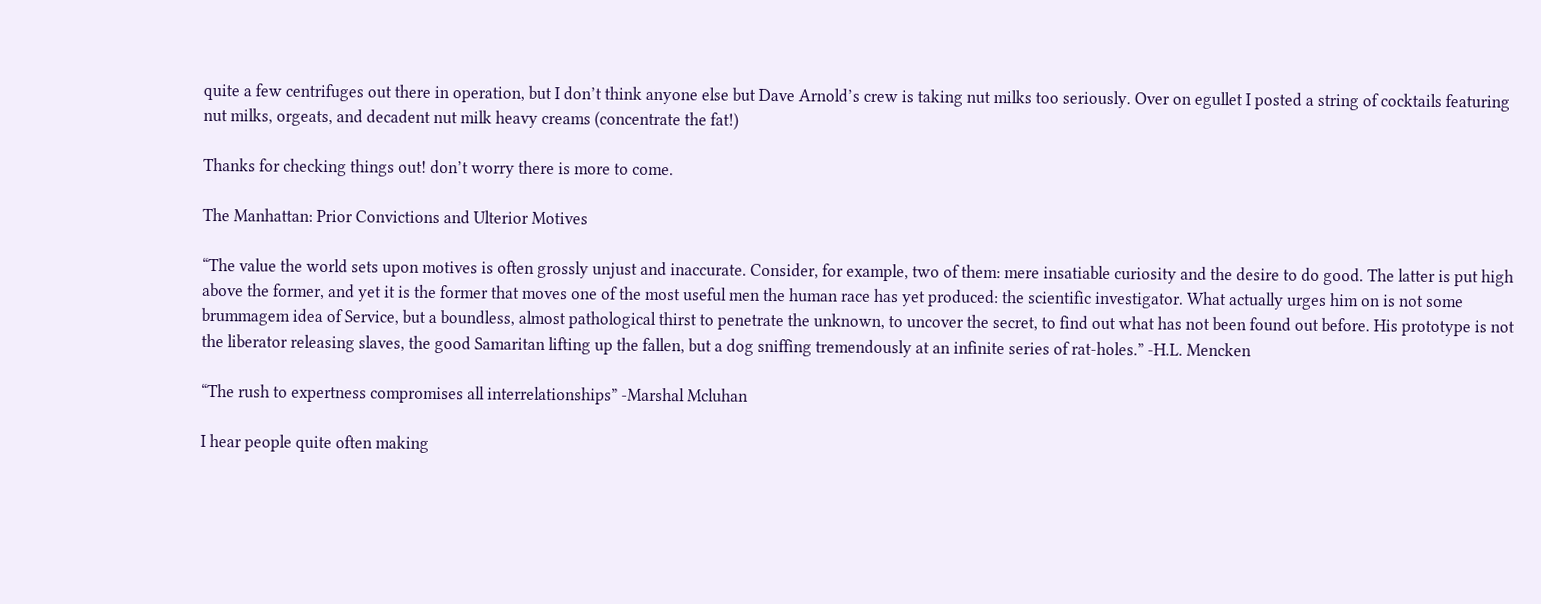quite a few centrifuges out there in operation, but I don’t think anyone else but Dave Arnold’s crew is taking nut milks too seriously. Over on egullet I posted a string of cocktails featuring nut milks, orgeats, and decadent nut milk heavy creams (concentrate the fat!)

Thanks for checking things out! don’t worry there is more to come.

The Manhattan: Prior Convictions and Ulterior Motives

“The value the world sets upon motives is often grossly unjust and inaccurate. Consider, for example, two of them: mere insatiable curiosity and the desire to do good. The latter is put high above the former, and yet it is the former that moves one of the most useful men the human race has yet produced: the scientific investigator. What actually urges him on is not some brummagem idea of Service, but a boundless, almost pathological thirst to penetrate the unknown, to uncover the secret, to find out what has not been found out before. His prototype is not the liberator releasing slaves, the good Samaritan lifting up the fallen, but a dog sniffing tremendously at an infinite series of rat-holes.” -H.L. Mencken

“The rush to expertness compromises all interrelationships” -Marshal Mcluhan

I hear people quite often making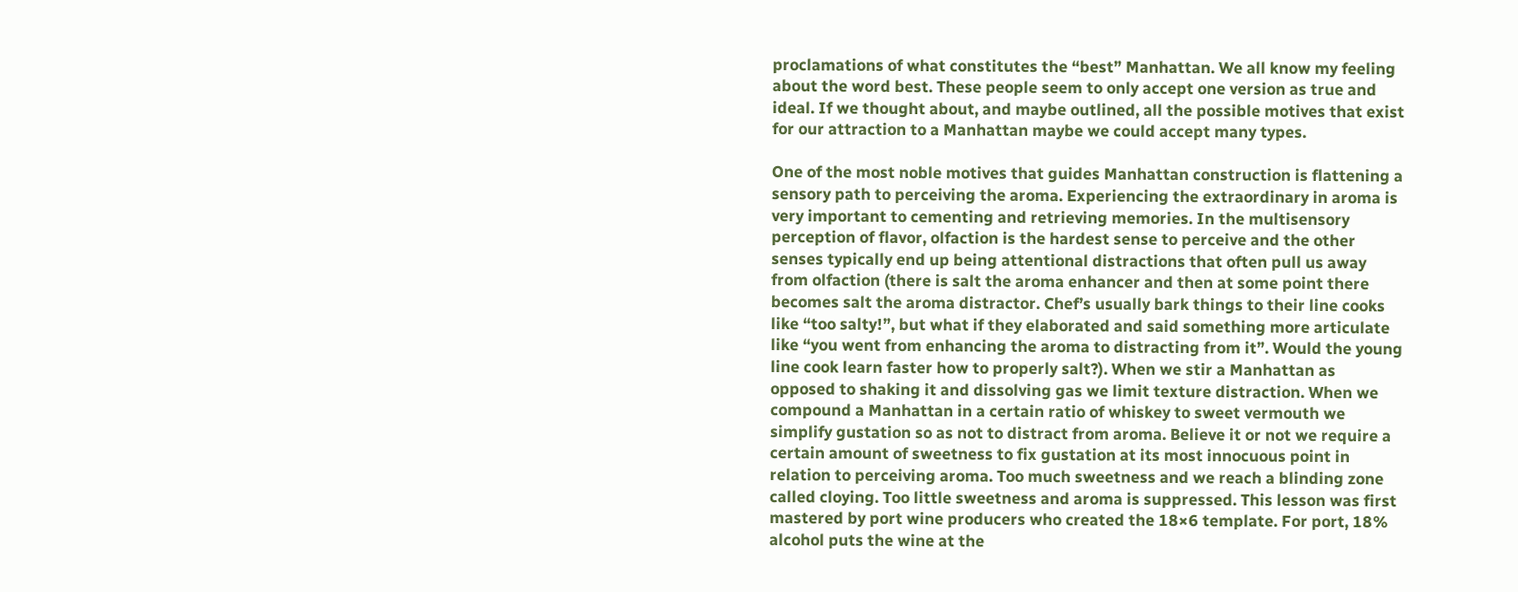proclamations of what constitutes the “best” Manhattan. We all know my feeling about the word best. These people seem to only accept one version as true and ideal. If we thought about, and maybe outlined, all the possible motives that exist for our attraction to a Manhattan maybe we could accept many types.

One of the most noble motives that guides Manhattan construction is flattening a sensory path to perceiving the aroma. Experiencing the extraordinary in aroma is very important to cementing and retrieving memories. In the multisensory perception of flavor, olfaction is the hardest sense to perceive and the other senses typically end up being attentional distractions that often pull us away from olfaction (there is salt the aroma enhancer and then at some point there becomes salt the aroma distractor. Chef’s usually bark things to their line cooks like “too salty!”, but what if they elaborated and said something more articulate like “you went from enhancing the aroma to distracting from it”. Would the young line cook learn faster how to properly salt?). When we stir a Manhattan as opposed to shaking it and dissolving gas we limit texture distraction. When we compound a Manhattan in a certain ratio of whiskey to sweet vermouth we simplify gustation so as not to distract from aroma. Believe it or not we require a certain amount of sweetness to fix gustation at its most innocuous point in relation to perceiving aroma. Too much sweetness and we reach a blinding zone called cloying. Too little sweetness and aroma is suppressed. This lesson was first mastered by port wine producers who created the 18×6 template. For port, 18% alcohol puts the wine at the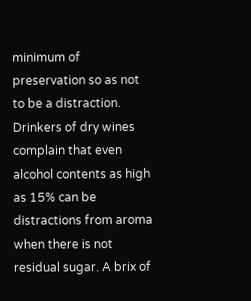minimum of preservation so as not to be a distraction. Drinkers of dry wines complain that even alcohol contents as high as 15% can be distractions from aroma when there is not residual sugar. A brix of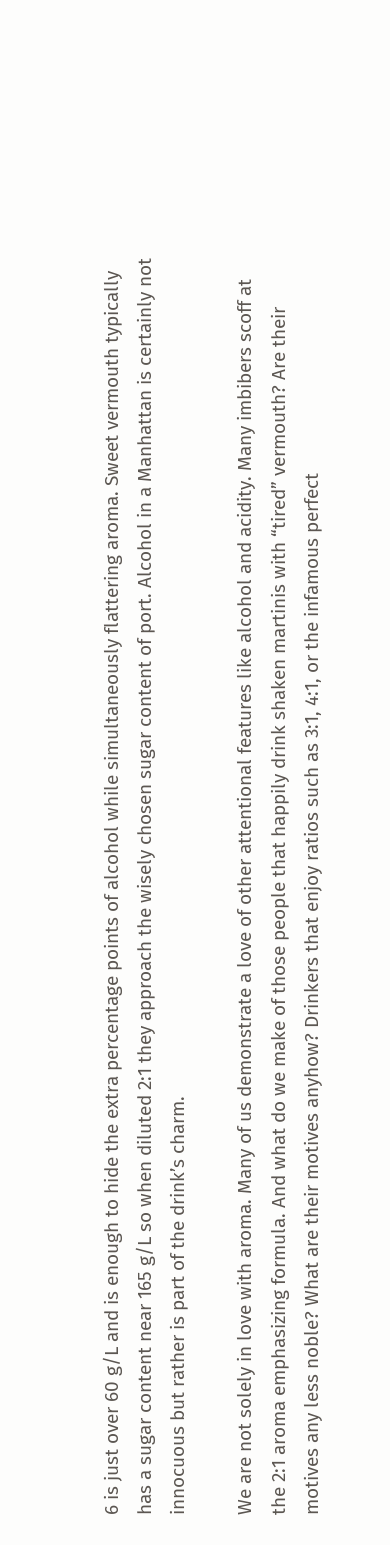6 is just over 60 g/L and is enough to hide the extra percentage points of alcohol while simultaneously flattering aroma. Sweet vermouth typically has a sugar content near 165 g/L so when diluted 2:1 they approach the wisely chosen sugar content of port. Alcohol in a Manhattan is certainly not innocuous but rather is part of the drink’s charm.

We are not solely in love with aroma. Many of us demonstrate a love of other attentional features like alcohol and acidity. Many imbibers scoff at the 2:1 aroma emphasizing formula. And what do we make of those people that happily drink shaken martinis with “tired” vermouth? Are their motives any less noble? What are their motives anyhow? Drinkers that enjoy ratios such as 3:1, 4:1, or the infamous perfect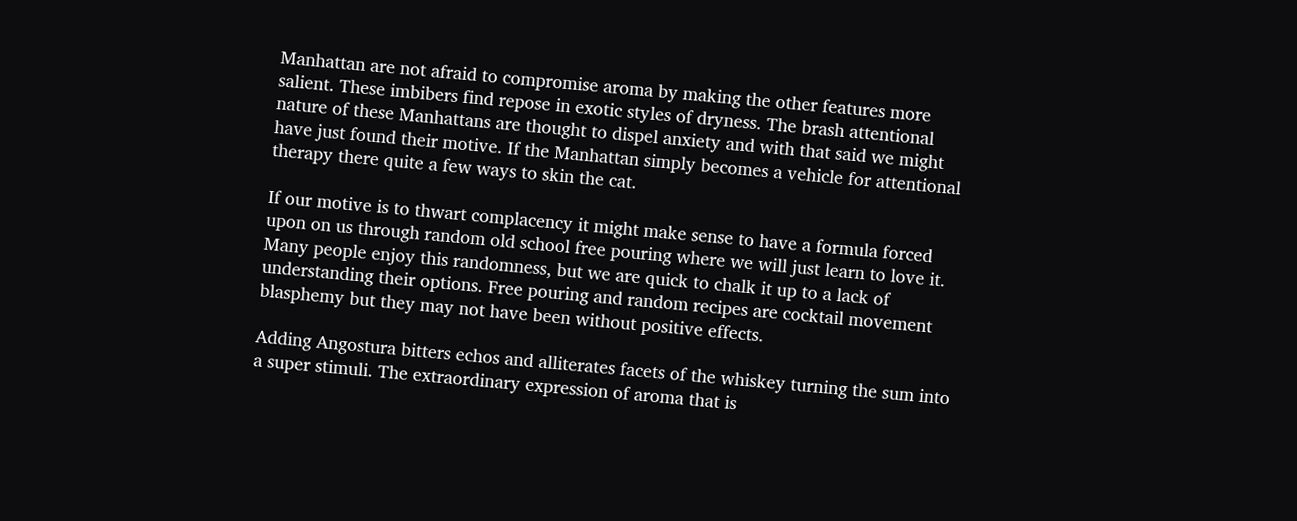Manhattan are not afraid to compromise aroma by making the other features more salient. These imbibers find repose in exotic styles of dryness. The brash attentional nature of these Manhattans are thought to dispel anxiety and with that said we might have just found their motive. If the Manhattan simply becomes a vehicle for attentional therapy there quite a few ways to skin the cat.

If our motive is to thwart complacency it might make sense to have a formula forced upon on us through random old school free pouring where we will just learn to love it. Many people enjoy this randomness, but we are quick to chalk it up to a lack of understanding their options. Free pouring and random recipes are cocktail movement blasphemy but they may not have been without positive effects.

Adding Angostura bitters echos and alliterates facets of the whiskey turning the sum into a super stimuli. The extraordinary expression of aroma that is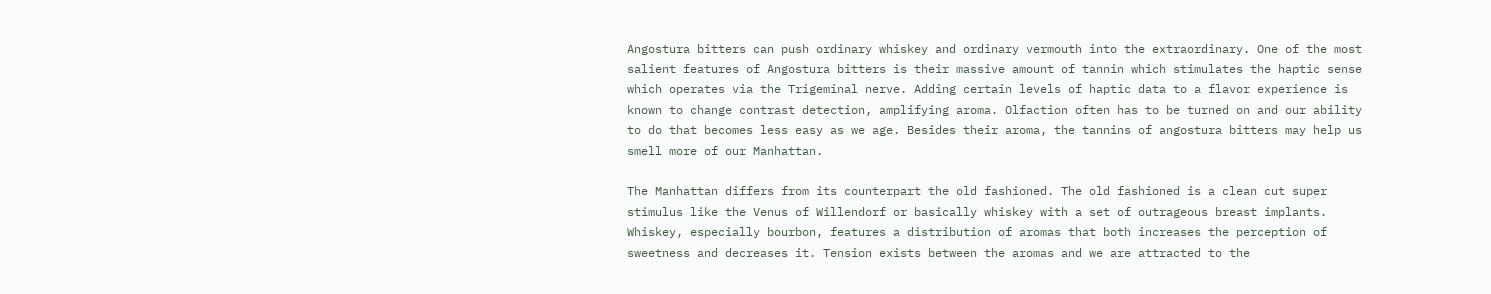Angostura bitters can push ordinary whiskey and ordinary vermouth into the extraordinary. One of the most salient features of Angostura bitters is their massive amount of tannin which stimulates the haptic sense which operates via the Trigeminal nerve. Adding certain levels of haptic data to a flavor experience is known to change contrast detection, amplifying aroma. Olfaction often has to be turned on and our ability to do that becomes less easy as we age. Besides their aroma, the tannins of angostura bitters may help us smell more of our Manhattan.

The Manhattan differs from its counterpart the old fashioned. The old fashioned is a clean cut super stimulus like the Venus of Willendorf or basically whiskey with a set of outrageous breast implants. Whiskey, especially bourbon, features a distribution of aromas that both increases the perception of sweetness and decreases it. Tension exists between the aromas and we are attracted to the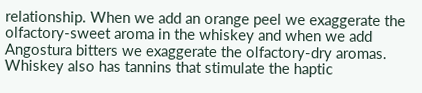relationship. When we add an orange peel we exaggerate the olfactory-sweet aroma in the whiskey and when we add Angostura bitters we exaggerate the olfactory-dry aromas. Whiskey also has tannins that stimulate the haptic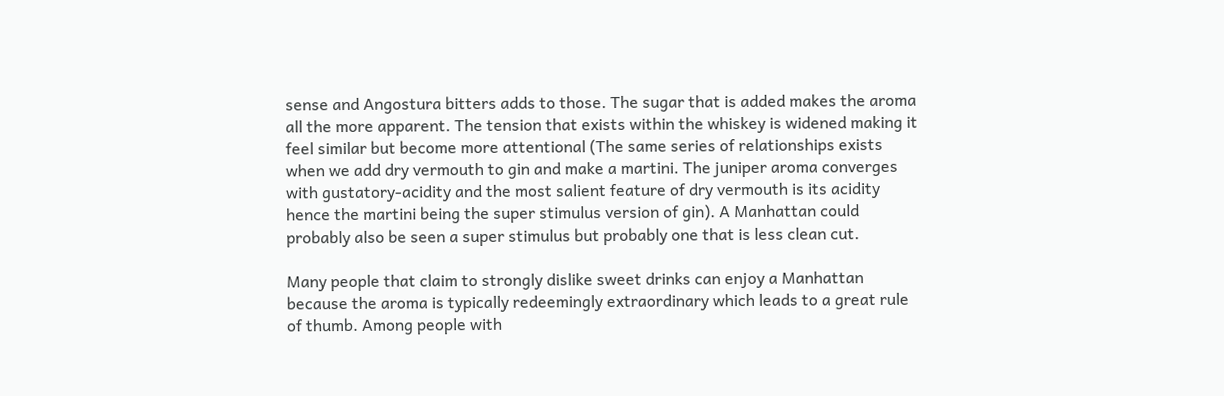sense and Angostura bitters adds to those. The sugar that is added makes the aroma all the more apparent. The tension that exists within the whiskey is widened making it feel similar but become more attentional (The same series of relationships exists when we add dry vermouth to gin and make a martini. The juniper aroma converges with gustatory-acidity and the most salient feature of dry vermouth is its acidity hence the martini being the super stimulus version of gin). A Manhattan could probably also be seen a super stimulus but probably one that is less clean cut.

Many people that claim to strongly dislike sweet drinks can enjoy a Manhattan because the aroma is typically redeemingly extraordinary which leads to a great rule of thumb. Among people with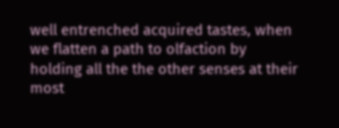well entrenched acquired tastes, when we flatten a path to olfaction by holding all the the other senses at their most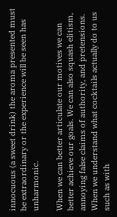innocuous (a sweet drink) the aroma presented must be extraordinary or the experience will be seen has unharmonic.

When we can better articulate our motives we can better achieve our goals. We can also squash elitism, annoying false claims of authority, and pretensions. When we understand what cocktails actually do to us such as with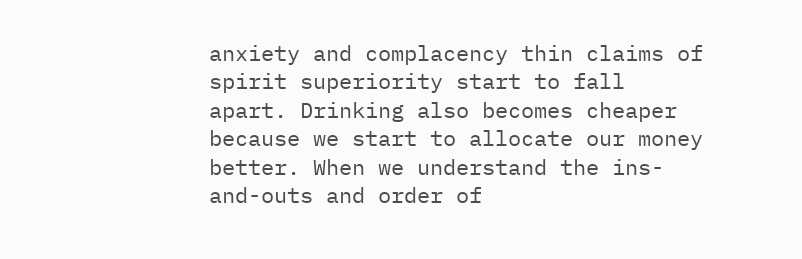anxiety and complacency thin claims of spirit superiority start to fall apart. Drinking also becomes cheaper because we start to allocate our money better. When we understand the ins-and-outs and order of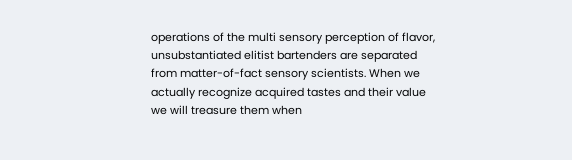operations of the multi sensory perception of flavor, unsubstantiated elitist bartenders are separated from matter-of-fact sensory scientists. When we actually recognize acquired tastes and their value we will treasure them when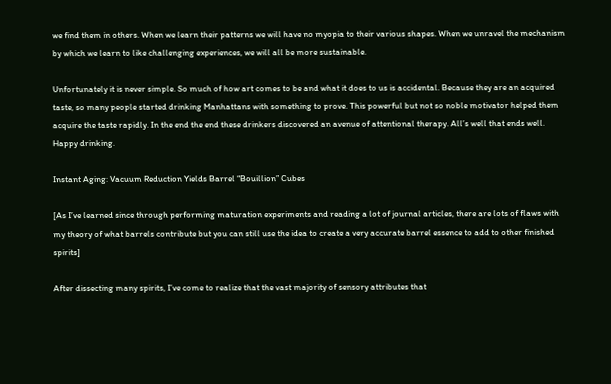we find them in others. When we learn their patterns we will have no myopia to their various shapes. When we unravel the mechanism by which we learn to like challenging experiences, we will all be more sustainable.

Unfortunately it is never simple. So much of how art comes to be and what it does to us is accidental. Because they are an acquired taste, so many people started drinking Manhattans with something to prove. This powerful but not so noble motivator helped them acquire the taste rapidly. In the end the end these drinkers discovered an avenue of attentional therapy. All’s well that ends well. Happy drinking.

Instant Aging: Vacuum Reduction Yields Barrel “Bouillion” Cubes

[As I’ve learned since through performing maturation experiments and reading a lot of journal articles, there are lots of flaws with my theory of what barrels contribute but you can still use the idea to create a very accurate barrel essence to add to other finished spirits]

After dissecting many spirits, I’ve come to realize that the vast majority of sensory attributes that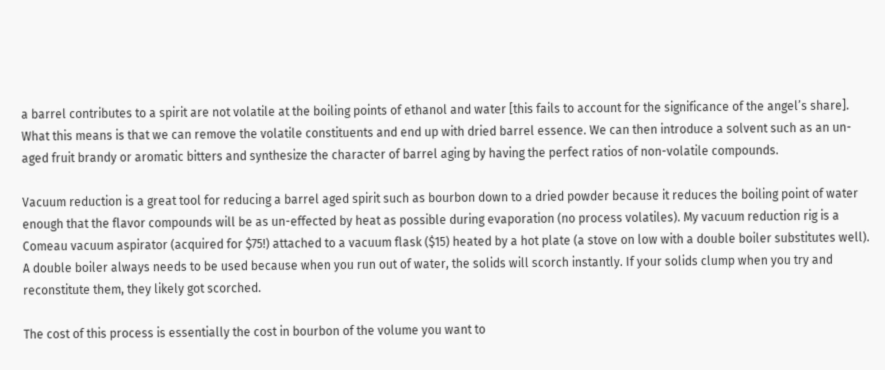a barrel contributes to a spirit are not volatile at the boiling points of ethanol and water [this fails to account for the significance of the angel’s share]. What this means is that we can remove the volatile constituents and end up with dried barrel essence. We can then introduce a solvent such as an un-aged fruit brandy or aromatic bitters and synthesize the character of barrel aging by having the perfect ratios of non-volatile compounds.

Vacuum reduction is a great tool for reducing a barrel aged spirit such as bourbon down to a dried powder because it reduces the boiling point of water enough that the flavor compounds will be as un-effected by heat as possible during evaporation (no process volatiles). My vacuum reduction rig is a Comeau vacuum aspirator (acquired for $75!) attached to a vacuum flask ($15) heated by a hot plate (a stove on low with a double boiler substitutes well). A double boiler always needs to be used because when you run out of water, the solids will scorch instantly. If your solids clump when you try and reconstitute them, they likely got scorched.

The cost of this process is essentially the cost in bourbon of the volume you want to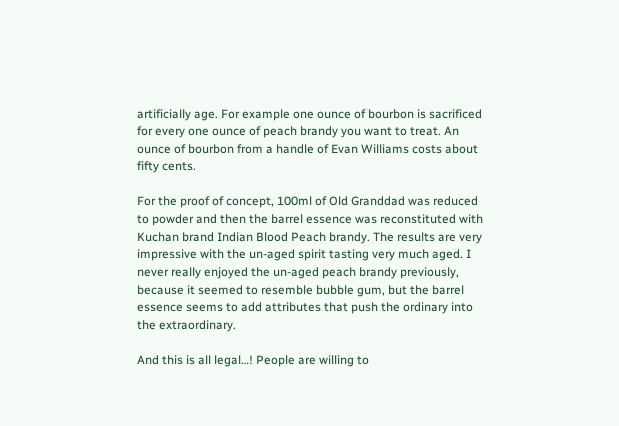artificially age. For example one ounce of bourbon is sacrificed for every one ounce of peach brandy you want to treat. An ounce of bourbon from a handle of Evan Williams costs about fifty cents.

For the proof of concept, 100ml of Old Granddad was reduced to powder and then the barrel essence was reconstituted with Kuchan brand Indian Blood Peach brandy. The results are very impressive with the un-aged spirit tasting very much aged. I never really enjoyed the un-aged peach brandy previously, because it seemed to resemble bubble gum, but the barrel essence seems to add attributes that push the ordinary into the extraordinary.

And this is all legal…! People are willing to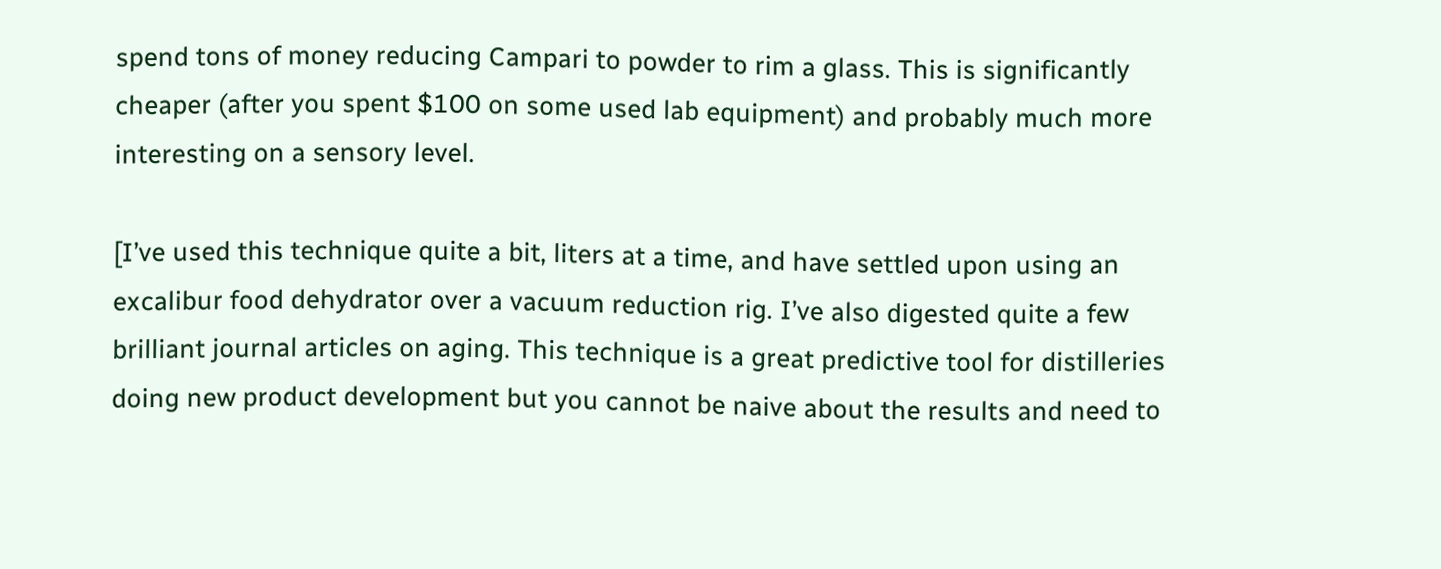spend tons of money reducing Campari to powder to rim a glass. This is significantly cheaper (after you spent $100 on some used lab equipment) and probably much more interesting on a sensory level.

[I’ve used this technique quite a bit, liters at a time, and have settled upon using an excalibur food dehydrator over a vacuum reduction rig. I’ve also digested quite a few brilliant journal articles on aging. This technique is a great predictive tool for distilleries doing new product development but you cannot be naive about the results and need to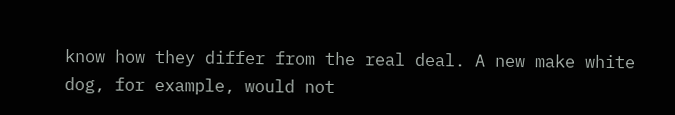know how they differ from the real deal. A new make white dog, for example, would not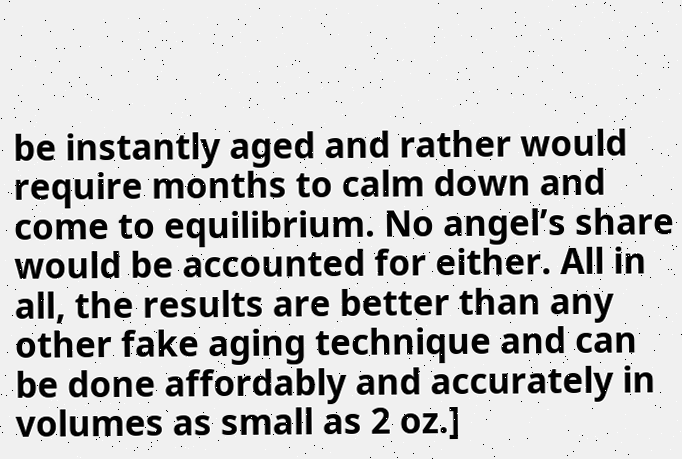be instantly aged and rather would require months to calm down and come to equilibrium. No angel’s share would be accounted for either. All in all, the results are better than any other fake aging technique and can be done affordably and accurately in volumes as small as 2 oz.]